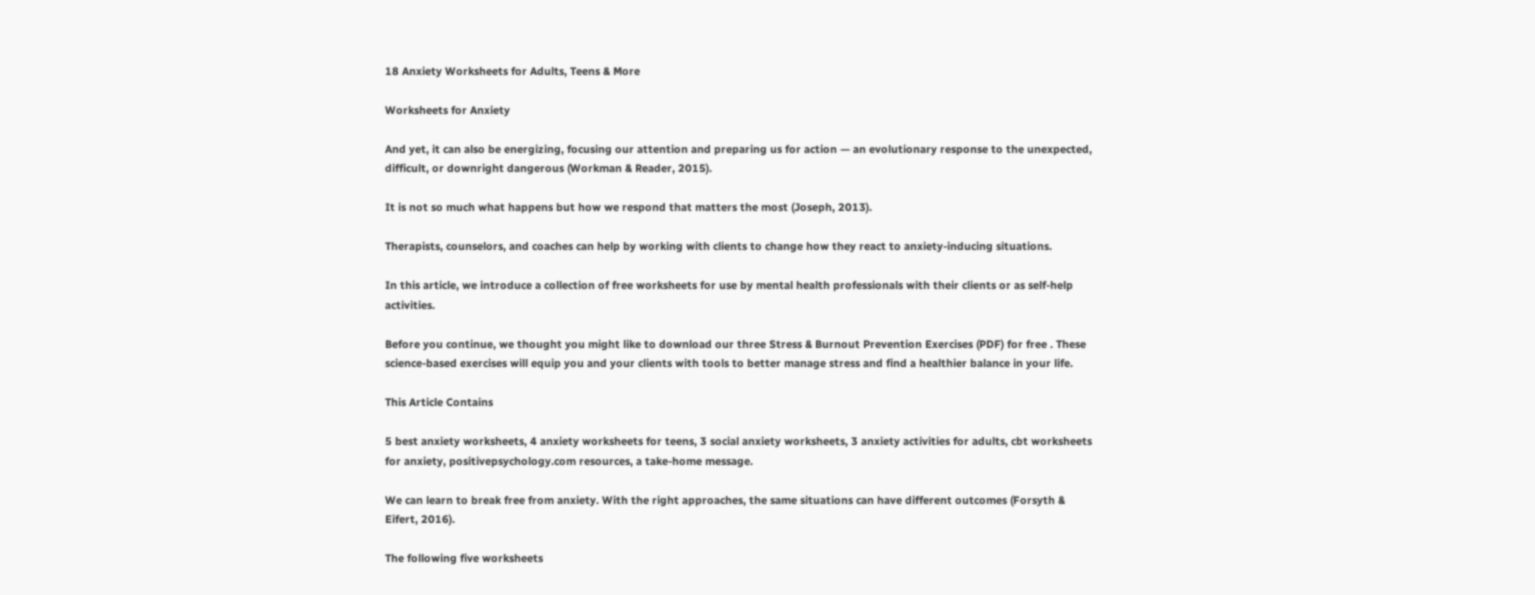18 Anxiety Worksheets for Adults, Teens & More

Worksheets for Anxiety

And yet, it can also be energizing, focusing our attention and preparing us for action — an evolutionary response to the unexpected, difficult, or downright dangerous (Workman & Reader, 2015).

It is not so much what happens but how we respond that matters the most (Joseph, 2013).

Therapists, counselors, and coaches can help by working with clients to change how they react to anxiety-inducing situations.

In this article, we introduce a collection of free worksheets for use by mental health professionals with their clients or as self-help activities.

Before you continue, we thought you might like to download our three Stress & Burnout Prevention Exercises (PDF) for free . These science-based exercises will equip you and your clients with tools to better manage stress and find a healthier balance in your life.

This Article Contains

5 best anxiety worksheets, 4 anxiety worksheets for teens, 3 social anxiety worksheets, 3 anxiety activities for adults, cbt worksheets for anxiety, positivepsychology.com resources, a take-home message.

We can learn to break free from anxiety. With the right approaches, the same situations can have different outcomes (Forsyth & Eifert, 2016).

The following five worksheets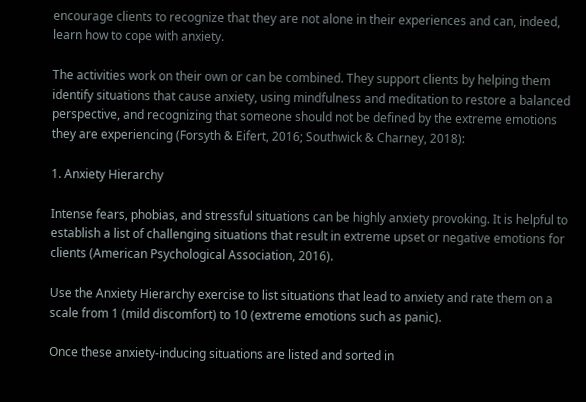encourage clients to recognize that they are not alone in their experiences and can, indeed, learn how to cope with anxiety.

The activities work on their own or can be combined. They support clients by helping them identify situations that cause anxiety, using mindfulness and meditation to restore a balanced perspective, and recognizing that someone should not be defined by the extreme emotions they are experiencing (Forsyth & Eifert, 2016; Southwick & Charney, 2018):

1. Anxiety Hierarchy

Intense fears, phobias, and stressful situations can be highly anxiety provoking. It is helpful to establish a list of challenging situations that result in extreme upset or negative emotions for clients (American Psychological Association, 2016).

Use the Anxiety Hierarchy exercise to list situations that lead to anxiety and rate them on a scale from 1 (mild discomfort) to 10 (extreme emotions such as panic).

Once these anxiety-inducing situations are listed and sorted in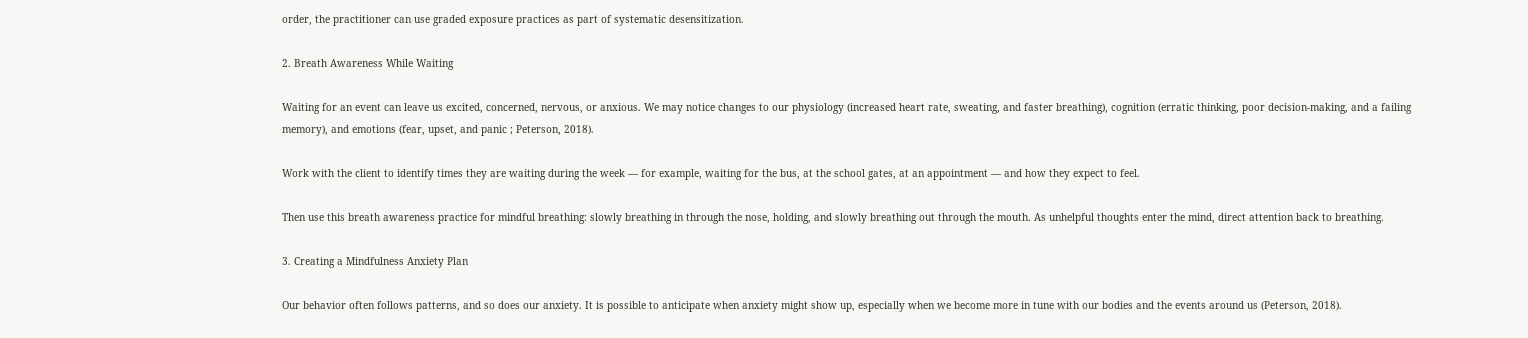order, the practitioner can use graded exposure practices as part of systematic desensitization.

2. Breath Awareness While Waiting

Waiting for an event can leave us excited, concerned, nervous, or anxious. We may notice changes to our physiology (increased heart rate, sweating, and faster breathing), cognition (erratic thinking, poor decision-making, and a failing memory), and emotions (fear, upset, and panic ; Peterson, 2018).

Work with the client to identify times they are waiting during the week — for example, waiting for the bus, at the school gates, at an appointment — and how they expect to feel.

Then use this breath awareness practice for mindful breathing: slowly breathing in through the nose, holding, and slowly breathing out through the mouth. As unhelpful thoughts enter the mind, direct attention back to breathing.

3. Creating a Mindfulness Anxiety Plan

Our behavior often follows patterns, and so does our anxiety. It is possible to anticipate when anxiety might show up, especially when we become more in tune with our bodies and the events around us (Peterson, 2018).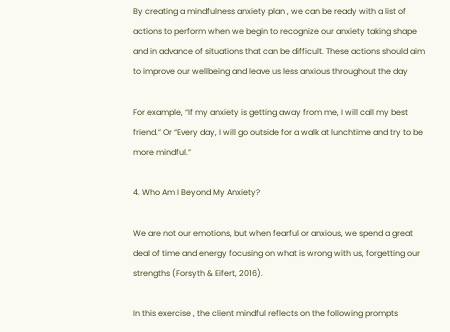By creating a mindfulness anxiety plan , we can be ready with a list of actions to perform when we begin to recognize our anxiety taking shape and in advance of situations that can be difficult. These actions should aim to improve our wellbeing and leave us less anxious throughout the day

For example, “If my anxiety is getting away from me, I will call my best friend.” Or “Every day, I will go outside for a walk at lunchtime and try to be more mindful.”

4. Who Am I Beyond My Anxiety?

We are not our emotions, but when fearful or anxious, we spend a great deal of time and energy focusing on what is wrong with us, forgetting our strengths (Forsyth & Eifert, 2016).

In this exercise , the client mindful reflects on the following prompts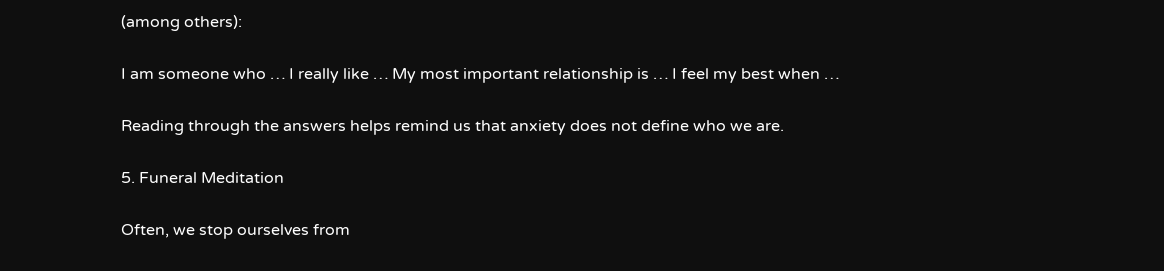(among others):

I am someone who … I really like … My most important relationship is … I feel my best when …

Reading through the answers helps remind us that anxiety does not define who we are.

5. Funeral Meditation

Often, we stop ourselves from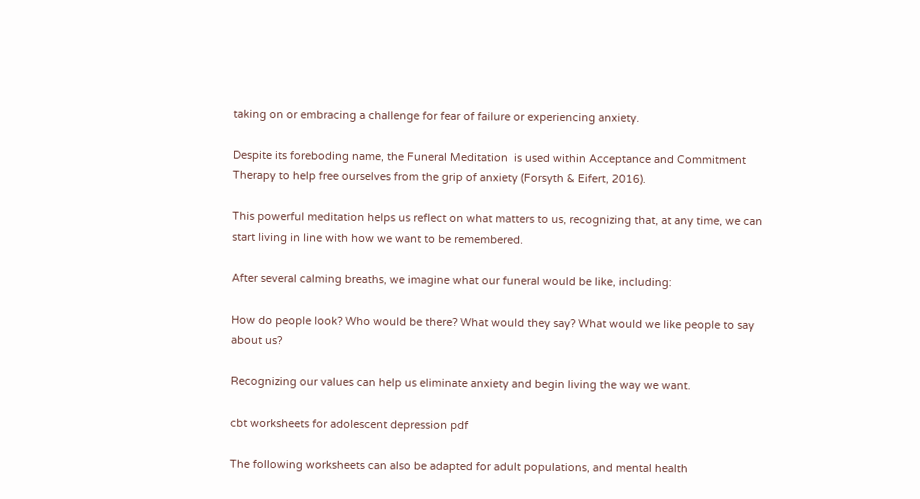taking on or embracing a challenge for fear of failure or experiencing anxiety.

Despite its foreboding name, the Funeral Meditation  is used within Acceptance and Commitment Therapy to help free ourselves from the grip of anxiety (Forsyth & Eifert, 2016).

This powerful meditation helps us reflect on what matters to us, recognizing that, at any time, we can start living in line with how we want to be remembered.

After several calming breaths, we imagine what our funeral would be like, including:

How do people look? Who would be there? What would they say? What would we like people to say about us?

Recognizing our values can help us eliminate anxiety and begin living the way we want.

cbt worksheets for adolescent depression pdf

The following worksheets can also be adapted for adult populations, and mental health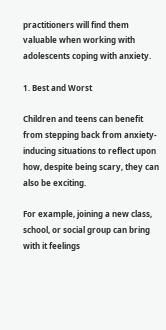practitioners will find them valuable when working with adolescents coping with anxiety.

1. Best and Worst

Children and teens can benefit from stepping back from anxiety-inducing situations to reflect upon how, despite being scary, they can also be exciting.

For example, joining a new class, school, or social group can bring with it feelings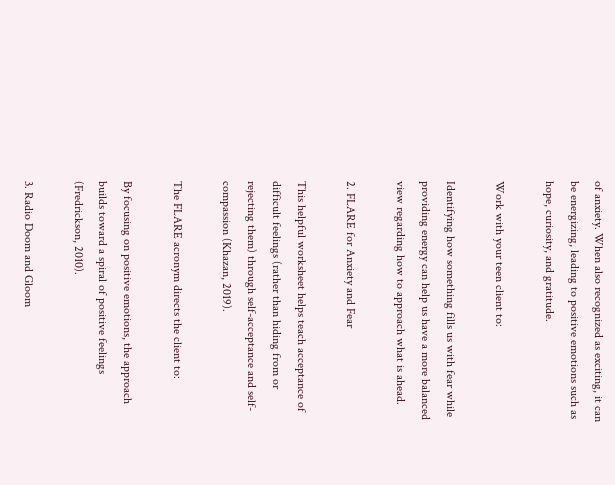of anxiety. When also recognized as exciting, it can be energizing, leading to positive emotions such as hope, curiosity, and gratitude.

Work with your teen client to:

Identifying how something fills us with fear while providing energy can help us have a more balanced view regarding how to approach what is ahead.

2. FLARE for Anxiety and Fear

This helpful worksheet helps teach acceptance of difficult feelings (rather than hiding from or rejecting them) through self-acceptance and self-compassion (Khazan, 2019).

The FLARE acronym directs the client to:

By focusing on positive emotions, the approach builds toward a spiral of positive feelings (Fredrickson, 2010).

3. Radio Doom and Gloom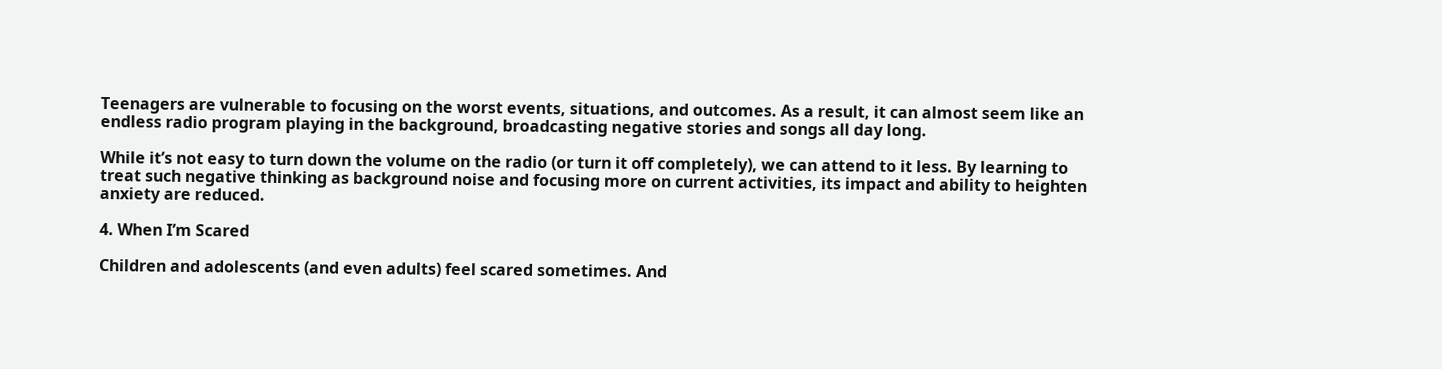Teenagers are vulnerable to focusing on the worst events, situations, and outcomes. As a result, it can almost seem like an endless radio program playing in the background, broadcasting negative stories and songs all day long.

While it’s not easy to turn down the volume on the radio (or turn it off completely), we can attend to it less. By learning to treat such negative thinking as background noise and focusing more on current activities, its impact and ability to heighten anxiety are reduced.

4. When I’m Scared

Children and adolescents (and even adults) feel scared sometimes. And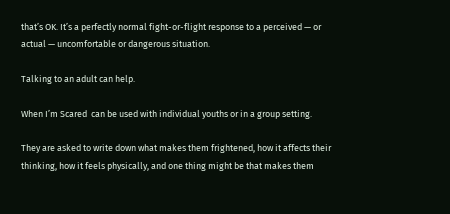that’s OK. It’s a perfectly normal fight-or-flight response to a perceived — or actual — uncomfortable or dangerous situation.

Talking to an adult can help.

When I’m Scared  can be used with individual youths or in a group setting.

They are asked to write down what makes them frightened, how it affects their thinking, how it feels physically, and one thing might be that makes them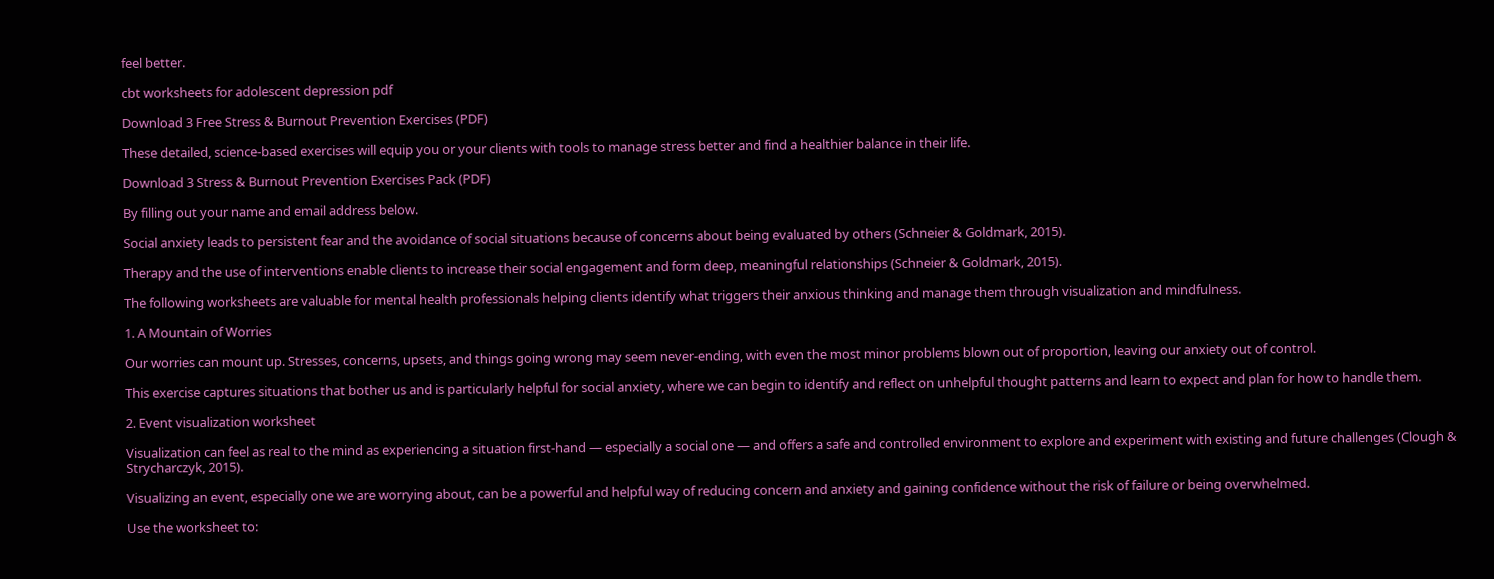feel better.

cbt worksheets for adolescent depression pdf

Download 3 Free Stress & Burnout Prevention Exercises (PDF)

These detailed, science-based exercises will equip you or your clients with tools to manage stress better and find a healthier balance in their life.

Download 3 Stress & Burnout Prevention Exercises Pack (PDF)

By filling out your name and email address below.

Social anxiety leads to persistent fear and the avoidance of social situations because of concerns about being evaluated by others (Schneier & Goldmark, 2015).

Therapy and the use of interventions enable clients to increase their social engagement and form deep, meaningful relationships (Schneier & Goldmark, 2015).

The following worksheets are valuable for mental health professionals helping clients identify what triggers their anxious thinking and manage them through visualization and mindfulness.

1. A Mountain of Worries

Our worries can mount up. Stresses, concerns, upsets, and things going wrong may seem never-ending, with even the most minor problems blown out of proportion, leaving our anxiety out of control.

This exercise captures situations that bother us and is particularly helpful for social anxiety, where we can begin to identify and reflect on unhelpful thought patterns and learn to expect and plan for how to handle them.

2. Event visualization worksheet

Visualization can feel as real to the mind as experiencing a situation first-hand — especially a social one — and offers a safe and controlled environment to explore and experiment with existing and future challenges (Clough & Strycharczyk, 2015).

Visualizing an event, especially one we are worrying about, can be a powerful and helpful way of reducing concern and anxiety and gaining confidence without the risk of failure or being overwhelmed.

Use the worksheet to: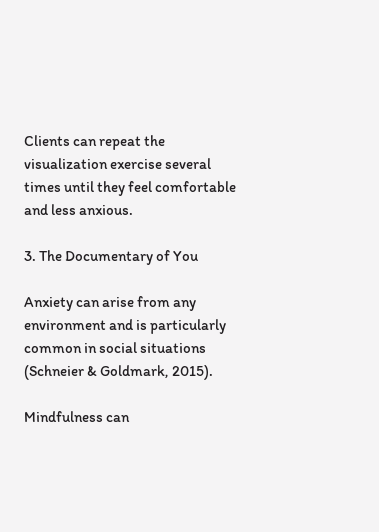Clients can repeat the visualization exercise several times until they feel comfortable and less anxious.

3. The Documentary of You

Anxiety can arise from any environment and is particularly common in social situations (Schneier & Goldmark, 2015).

Mindfulness can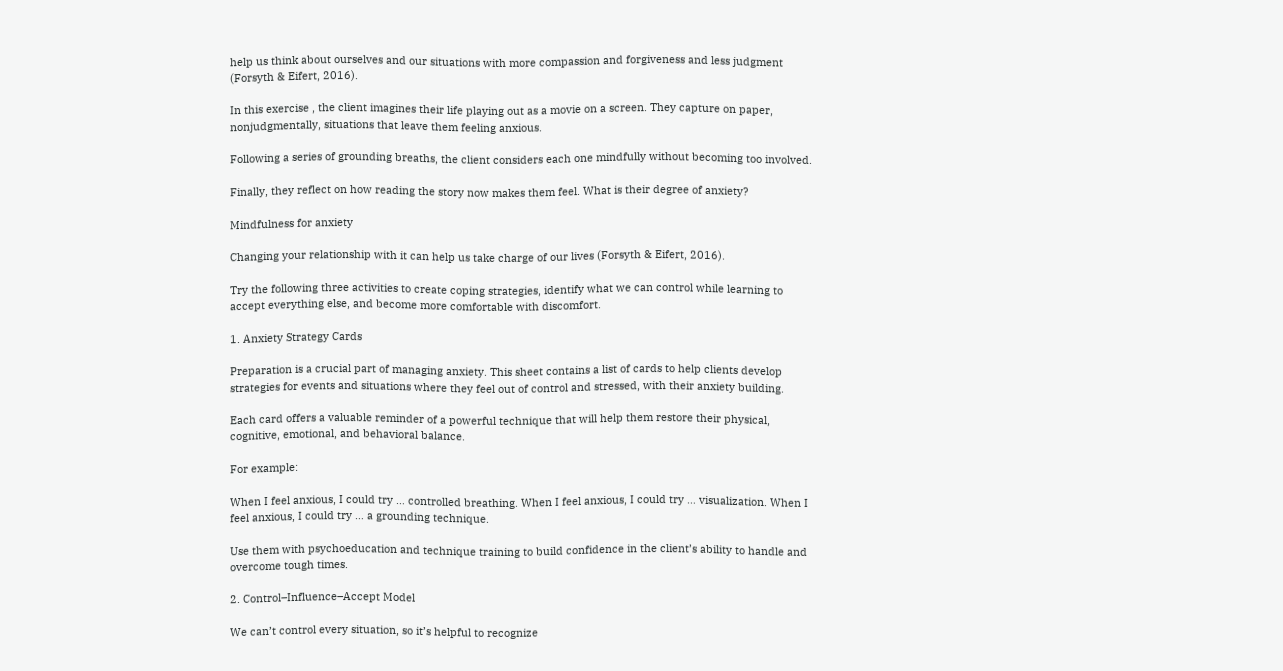help us think about ourselves and our situations with more compassion and forgiveness and less judgment (Forsyth & Eifert, 2016).

In this exercise , the client imagines their life playing out as a movie on a screen. They capture on paper, nonjudgmentally, situations that leave them feeling anxious.

Following a series of grounding breaths, the client considers each one mindfully without becoming too involved.

Finally, they reflect on how reading the story now makes them feel. What is their degree of anxiety?

Mindfulness for anxiety

Changing your relationship with it can help us take charge of our lives (Forsyth & Eifert, 2016).

Try the following three activities to create coping strategies, identify what we can control while learning to accept everything else, and become more comfortable with discomfort.

1. Anxiety Strategy Cards

Preparation is a crucial part of managing anxiety. This sheet contains a list of cards to help clients develop strategies for events and situations where they feel out of control and stressed, with their anxiety building.

Each card offers a valuable reminder of a powerful technique that will help them restore their physical, cognitive, emotional, and behavioral balance.

For example:

When I feel anxious, I could try … controlled breathing. When I feel anxious, I could try … visualization. When I feel anxious, I could try … a grounding technique.

Use them with psychoeducation and technique training to build confidence in the client’s ability to handle and overcome tough times.

2. Control–Influence–Accept Model

We can’t control every situation, so it’s helpful to recognize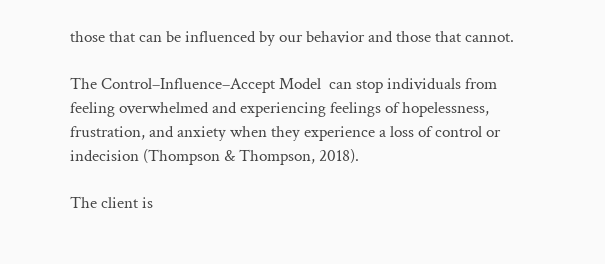those that can be influenced by our behavior and those that cannot.

The Control–Influence–Accept Model  can stop individuals from feeling overwhelmed and experiencing feelings of hopelessness, frustration, and anxiety when they experience a loss of control or indecision (Thompson & Thompson, 2018).

The client is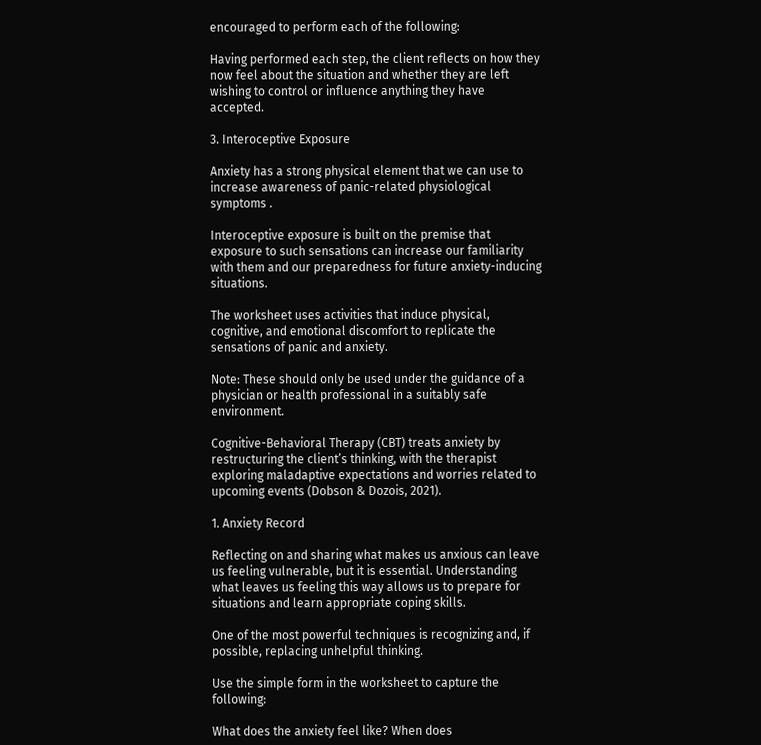encouraged to perform each of the following:

Having performed each step, the client reflects on how they now feel about the situation and whether they are left wishing to control or influence anything they have accepted.

3. Interoceptive Exposure

Anxiety has a strong physical element that we can use to increase awareness of panic-related physiological symptoms .

Interoceptive exposure is built on the premise that exposure to such sensations can increase our familiarity with them and our preparedness for future anxiety-inducing situations.

The worksheet uses activities that induce physical, cognitive, and emotional discomfort to replicate the sensations of panic and anxiety.

Note: These should only be used under the guidance of a physician or health professional in a suitably safe environment.

Cognitive-Behavioral Therapy (CBT) treats anxiety by restructuring the client’s thinking, with the therapist exploring maladaptive expectations and worries related to upcoming events (Dobson & Dozois, 2021).

1. Anxiety Record

Reflecting on and sharing what makes us anxious can leave us feeling vulnerable, but it is essential. Understanding what leaves us feeling this way allows us to prepare for situations and learn appropriate coping skills.

One of the most powerful techniques is recognizing and, if possible, replacing unhelpful thinking.

Use the simple form in the worksheet to capture the following:

What does the anxiety feel like? When does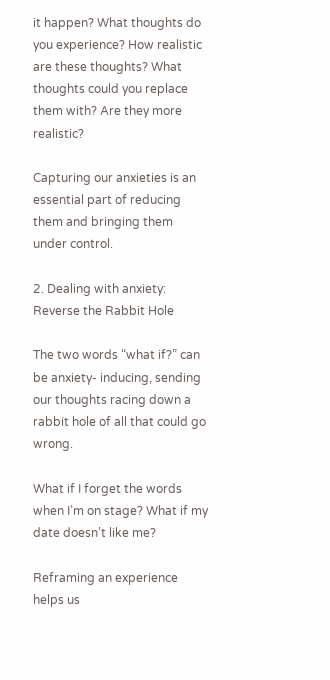it happen? What thoughts do you experience? How realistic are these thoughts? What thoughts could you replace them with? Are they more realistic?

Capturing our anxieties is an essential part of reducing them and bringing them under control.

2. Dealing with anxiety: Reverse the Rabbit Hole

The two words “what if?” can be anxiety- inducing, sending our thoughts racing down a rabbit hole of all that could go wrong.

What if I forget the words when I’m on stage? What if my date doesn’t like me?

Reframing an experience helps us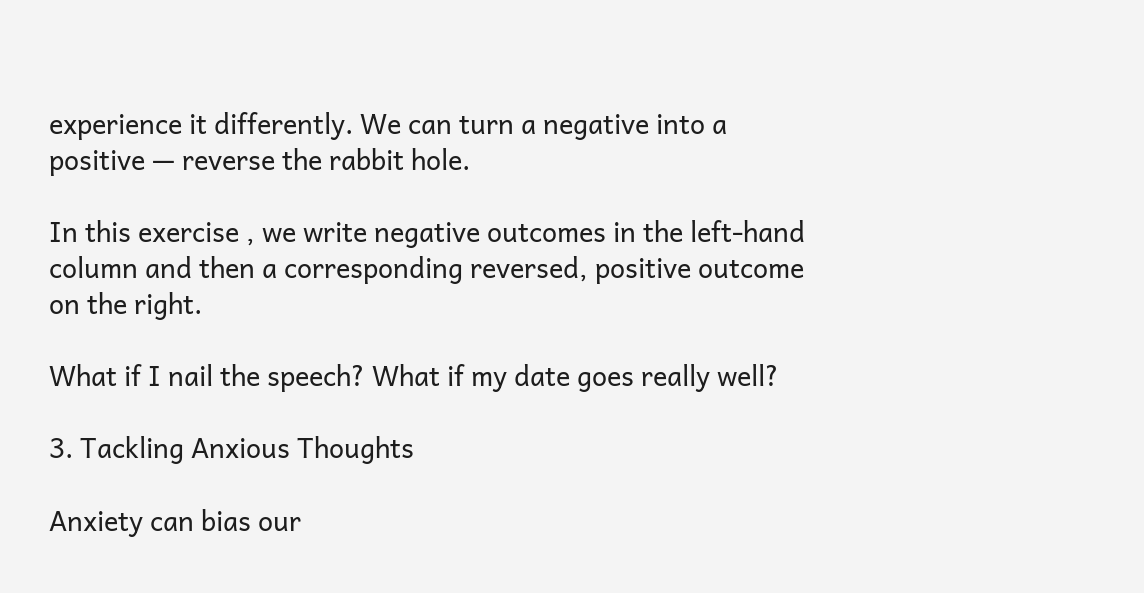experience it differently. We can turn a negative into a positive — reverse the rabbit hole.

In this exercise , we write negative outcomes in the left-hand column and then a corresponding reversed, positive outcome on the right.

What if I nail the speech? What if my date goes really well?

3. Tackling Anxious Thoughts

Anxiety can bias our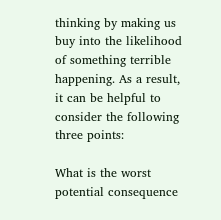thinking by making us buy into the likelihood of something terrible happening. As a result, it can be helpful to consider the following three points:

What is the worst potential consequence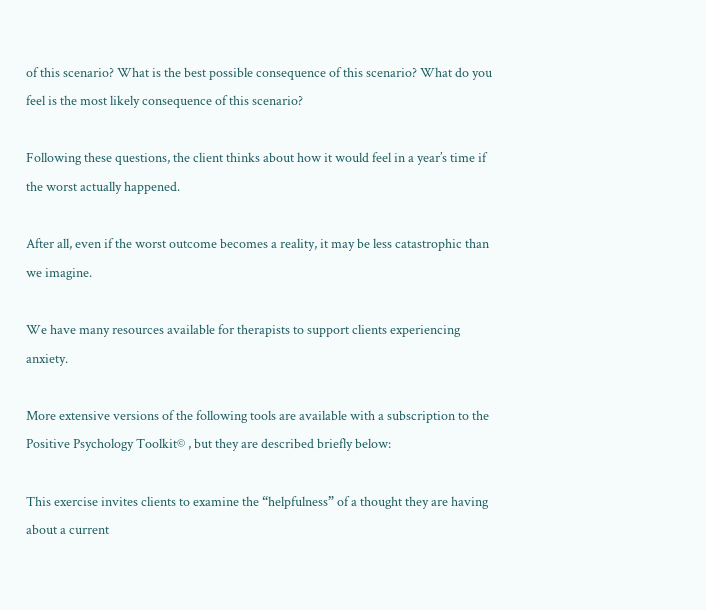of this scenario? What is the best possible consequence of this scenario? What do you feel is the most likely consequence of this scenario?

Following these questions, the client thinks about how it would feel in a year’s time if the worst actually happened.

After all, even if the worst outcome becomes a reality, it may be less catastrophic than we imagine.

We have many resources available for therapists to support clients experiencing anxiety.

More extensive versions of the following tools are available with a subscription to the Positive Psychology Toolkit© , but they are described briefly below:

This exercise invites clients to examine the “helpfulness” of a thought they are having about a current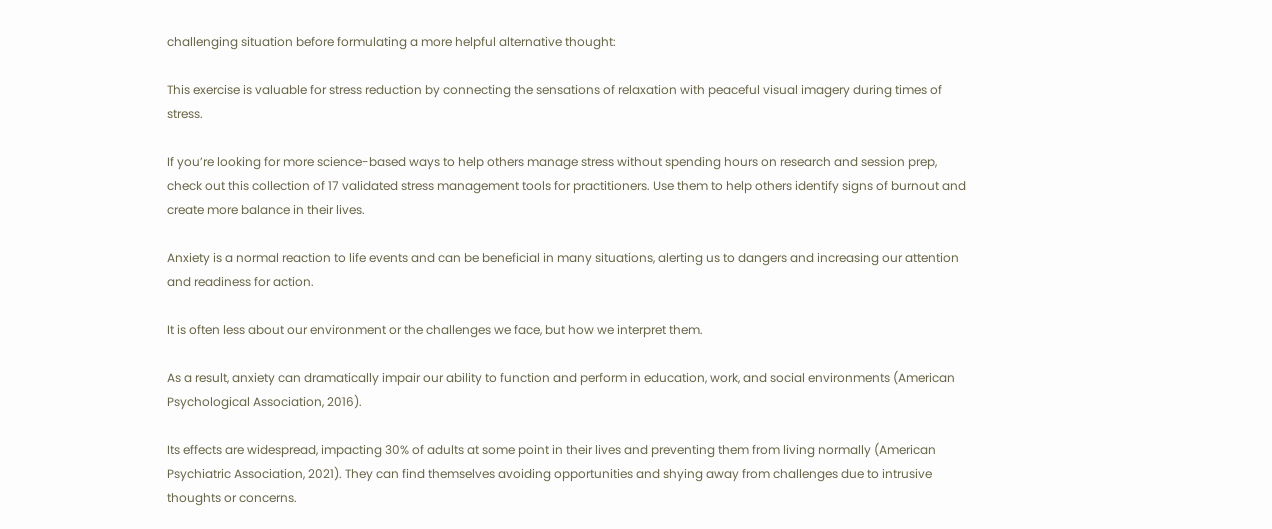challenging situation before formulating a more helpful alternative thought:

This exercise is valuable for stress reduction by connecting the sensations of relaxation with peaceful visual imagery during times of stress.

If you’re looking for more science-based ways to help others manage stress without spending hours on research and session prep, check out this collection of 17 validated stress management tools for practitioners. Use them to help others identify signs of burnout and create more balance in their lives.

Anxiety is a normal reaction to life events and can be beneficial in many situations, alerting us to dangers and increasing our attention and readiness for action.

It is often less about our environment or the challenges we face, but how we interpret them.

As a result, anxiety can dramatically impair our ability to function and perform in education, work, and social environments (American Psychological Association, 2016).

Its effects are widespread, impacting 30% of adults at some point in their lives and preventing them from living normally (American Psychiatric Association, 2021). They can find themselves avoiding opportunities and shying away from challenges due to intrusive thoughts or concerns.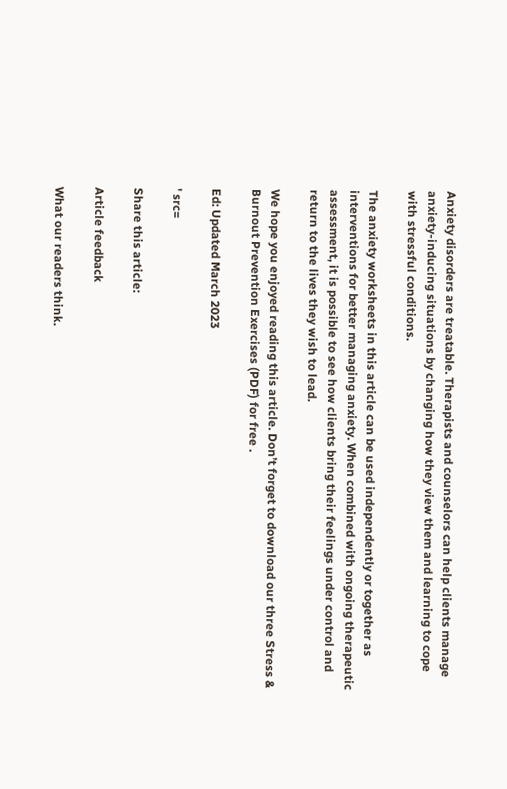Anxiety disorders are treatable. Therapists and counselors can help clients manage anxiety-inducing situations by changing how they view them and learning to cope with stressful conditions.

The anxiety worksheets in this article can be used independently or together as interventions for better managing anxiety. When combined with ongoing therapeutic assessment, it is possible to see how clients bring their feelings under control and return to the lives they wish to lead.

We hope you enjoyed reading this article. Don’t forget to download our three Stress & Burnout Prevention Exercises (PDF) for free .

Ed: Updated March 2023

' src=

Share this article:

Article feedback

What our readers think.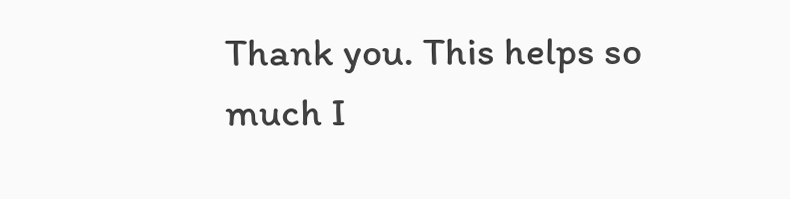Thank you. This helps so much I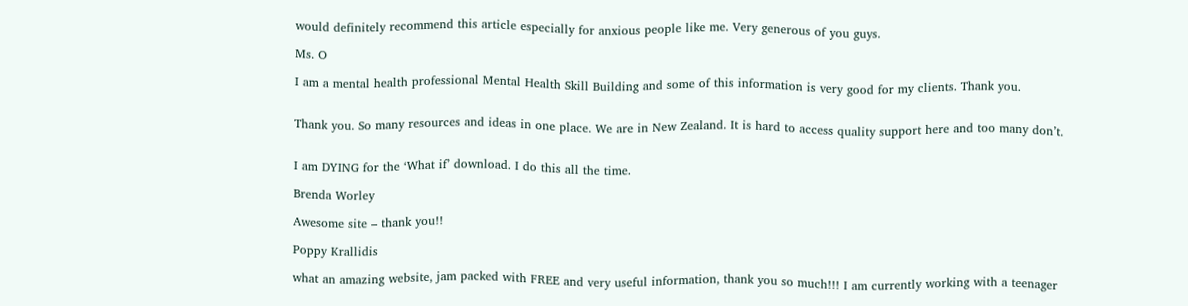would definitely recommend this article especially for anxious people like me. Very generous of you guys.

Ms. O

I am a mental health professional Mental Health Skill Building and some of this information is very good for my clients. Thank you.


Thank you. So many resources and ideas in one place. We are in New Zealand. It is hard to access quality support here and too many don’t.


I am DYING for the ‘What if’ download. I do this all the time.

Brenda Worley

Awesome site – thank you!!

Poppy Krallidis

what an amazing website, jam packed with FREE and very useful information, thank you so much!!! I am currently working with a teenager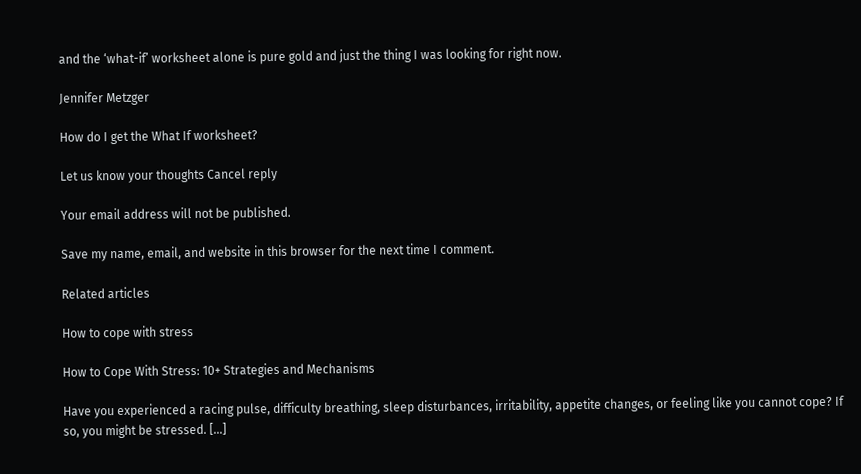and the ‘what-if’ worksheet alone is pure gold and just the thing I was looking for right now.

Jennifer Metzger

How do I get the What If worksheet?

Let us know your thoughts Cancel reply

Your email address will not be published.

Save my name, email, and website in this browser for the next time I comment.

Related articles

How to cope with stress

How to Cope With Stress: 10+ Strategies and Mechanisms

Have you experienced a racing pulse, difficulty breathing, sleep disturbances, irritability, appetite changes, or feeling like you cannot cope? If so, you might be stressed. [...]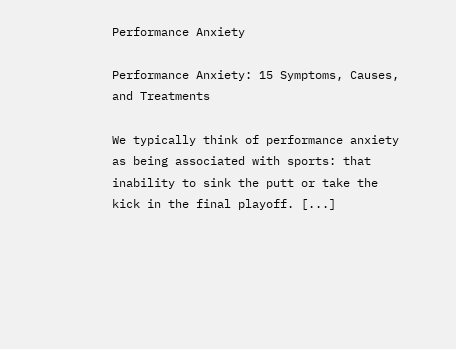Performance Anxiety

Performance Anxiety: 15 Symptoms, Causes, and Treatments

We typically think of performance anxiety as being associated with sports: that inability to sink the putt or take the kick in the final playoff. [...]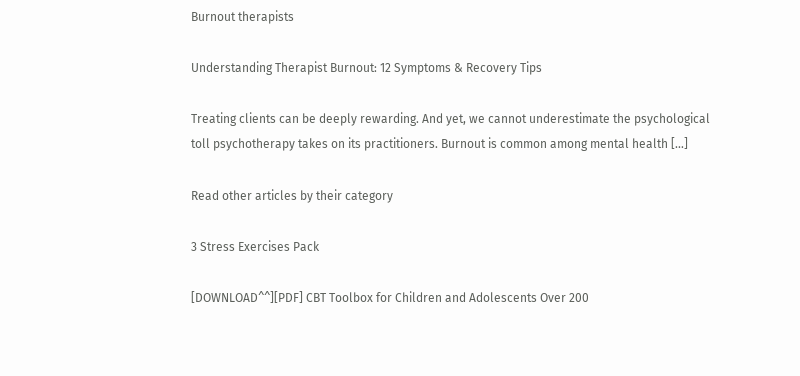Burnout therapists

Understanding Therapist Burnout: 12 Symptoms & Recovery Tips

Treating clients can be deeply rewarding. And yet, we cannot underestimate the psychological toll psychotherapy takes on its practitioners. Burnout is common among mental health [...]

Read other articles by their category

3 Stress Exercises Pack

[DOWNLOAD^^][PDF] CBT Toolbox for Children and Adolescents Over 200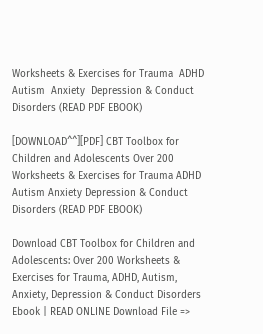Worksheets & Exercises for Trauma  ADHD  Autism  Anxiety  Depression & Conduct Disorders (READ PDF EBOOK)

[DOWNLOAD^^][PDF] CBT Toolbox for Children and Adolescents Over 200 Worksheets & Exercises for Trauma ADHD Autism Anxiety Depression & Conduct Disorders (READ PDF EBOOK)

Download CBT Toolbox for Children and Adolescents: Over 200 Worksheets & Exercises for Trauma, ADHD, Autism, Anxiety, Depression & Conduct Disorders Ebook | READ ONLINE Download File =>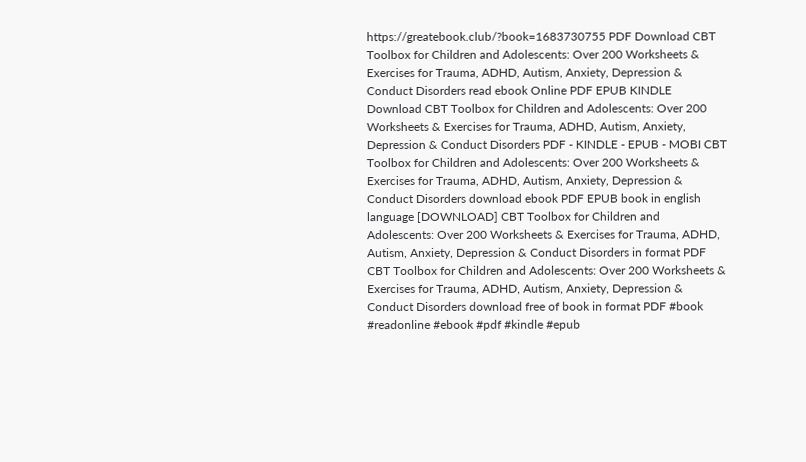https://greatebook.club/?book=1683730755 PDF Download CBT Toolbox for Children and Adolescents: Over 200 Worksheets & Exercises for Trauma, ADHD, Autism, Anxiety, Depression & Conduct Disorders read ebook Online PDF EPUB KINDLE Download CBT Toolbox for Children and Adolescents: Over 200 Worksheets & Exercises for Trauma, ADHD, Autism, Anxiety, Depression & Conduct Disorders PDF - KINDLE - EPUB - MOBI CBT Toolbox for Children and Adolescents: Over 200 Worksheets & Exercises for Trauma, ADHD, Autism, Anxiety, Depression & Conduct Disorders download ebook PDF EPUB book in english language [DOWNLOAD] CBT Toolbox for Children and Adolescents: Over 200 Worksheets & Exercises for Trauma, ADHD, Autism, Anxiety, Depression & Conduct Disorders in format PDF CBT Toolbox for Children and Adolescents: Over 200 Worksheets & Exercises for Trauma, ADHD, Autism, Anxiety, Depression & Conduct Disorders download free of book in format PDF #book #readonline #ebook #pdf #kindle #epub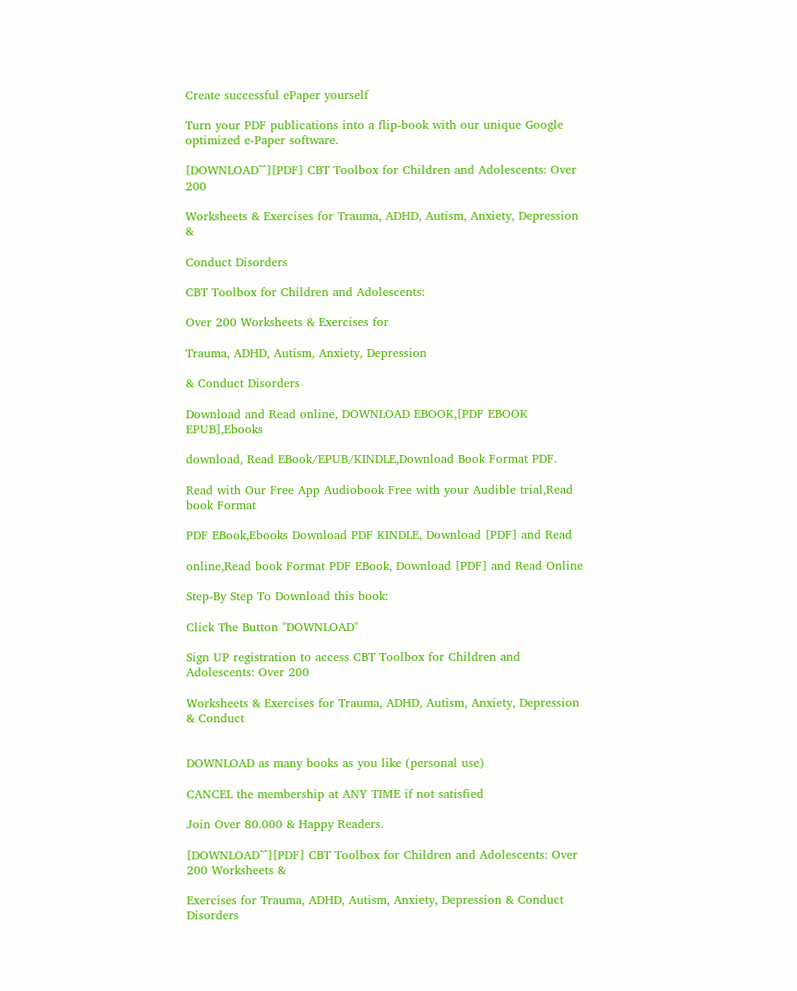Create successful ePaper yourself

Turn your PDF publications into a flip-book with our unique Google optimized e-Paper software.

[DOWNLOAD^^][PDF] CBT Toolbox for Children and Adolescents: Over 200

Worksheets & Exercises for Trauma, ADHD, Autism, Anxiety, Depression &

Conduct Disorders

CBT Toolbox for Children and Adolescents:

Over 200 Worksheets & Exercises for

Trauma, ADHD, Autism, Anxiety, Depression

& Conduct Disorders

Download and Read online, DOWNLOAD EBOOK,[PDF EBOOK EPUB],Ebooks

download, Read EBook/EPUB/KINDLE,Download Book Format PDF.

Read with Our Free App Audiobook Free with your Audible trial,Read book Format

PDF EBook,Ebooks Download PDF KINDLE, Download [PDF] and Read

online,Read book Format PDF EBook, Download [PDF] and Read Online

Step-By Step To Download this book:

Click The Button "DOWNLOAD"

Sign UP registration to access CBT Toolbox for Children and Adolescents: Over 200

Worksheets & Exercises for Trauma, ADHD, Autism, Anxiety, Depression & Conduct


DOWNLOAD as many books as you like (personal use)

CANCEL the membership at ANY TIME if not satisfied

Join Over 80.000 & Happy Readers.

[DOWNLOAD^^][PDF] CBT Toolbox for Children and Adolescents: Over 200 Worksheets &

Exercises for Trauma, ADHD, Autism, Anxiety, Depression & Conduct Disorders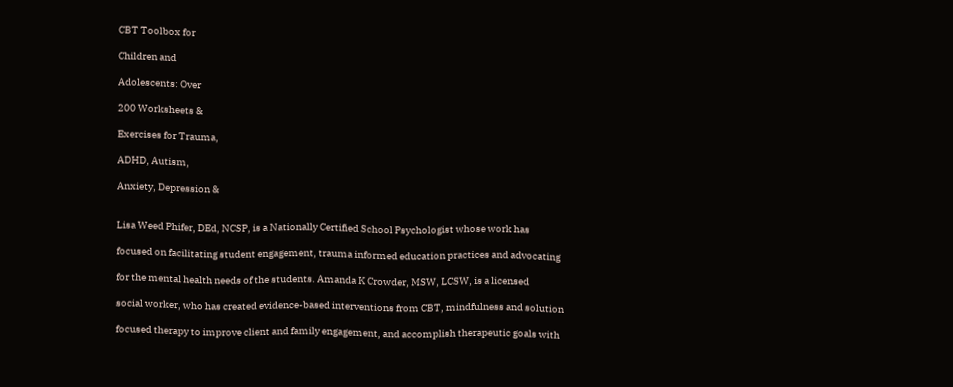CBT Toolbox for

Children and

Adolescents: Over

200 Worksheets &

Exercises for Trauma,

ADHD, Autism,

Anxiety, Depression &


Lisa Weed Phifer, DEd, NCSP, is a Nationally Certified School Psychologist whose work has

focused on facilitating student engagement, trauma informed education practices and advocating

for the mental health needs of the students. Amanda K Crowder, MSW, LCSW, is a licensed

social worker, who has created evidence-based interventions from CBT, mindfulness and solution

focused therapy to improve client and family engagement, and accomplish therapeutic goals with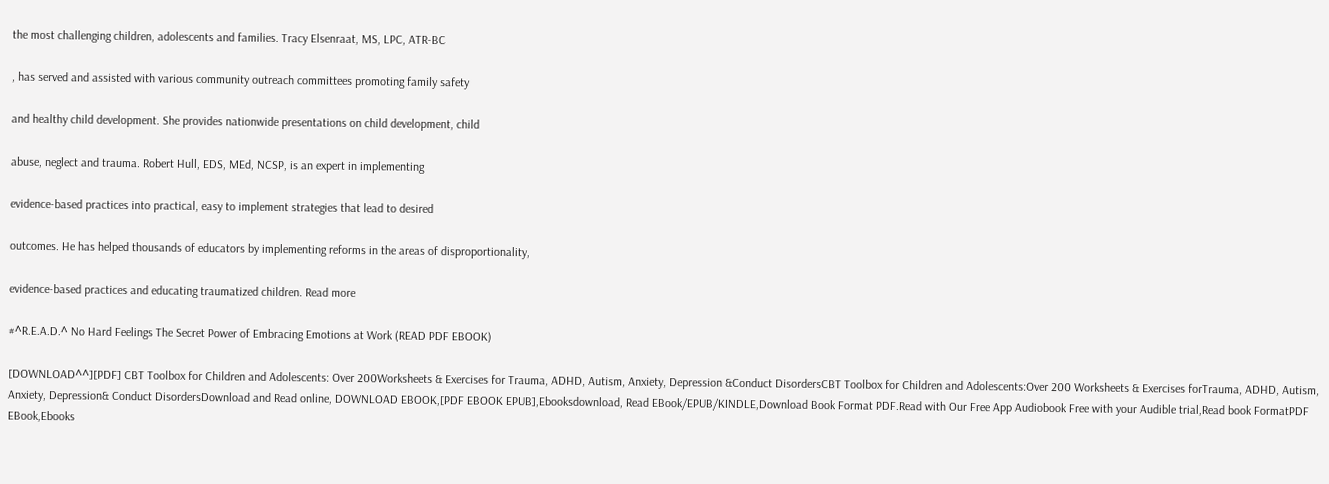the most challenging children, adolescents and families. Tracy Elsenraat, MS, LPC, ATR-BC

, has served and assisted with various community outreach committees promoting family safety

and healthy child development. She provides nationwide presentations on child development, child

abuse, neglect and trauma. Robert Hull, EDS, MEd, NCSP, is an expert in implementing

evidence-based practices into practical, easy to implement strategies that lead to desired

outcomes. He has helped thousands of educators by implementing reforms in the areas of disproportionality,

evidence-based practices and educating traumatized children. Read more

#^R.E.A.D.^ No Hard Feelings The Secret Power of Embracing Emotions at Work (READ PDF EBOOK)

[DOWNLOAD^^][PDF] CBT Toolbox for Children and Adolescents: Over 200Worksheets & Exercises for Trauma, ADHD, Autism, Anxiety, Depression &Conduct DisordersCBT Toolbox for Children and Adolescents:Over 200 Worksheets & Exercises forTrauma, ADHD, Autism, Anxiety, Depression& Conduct DisordersDownload and Read online, DOWNLOAD EBOOK,[PDF EBOOK EPUB],Ebooksdownload, Read EBook/EPUB/KINDLE,Download Book Format PDF.Read with Our Free App Audiobook Free with your Audible trial,Read book FormatPDF EBook,Ebooks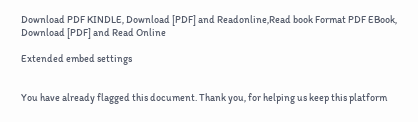Download PDF KINDLE, Download [PDF] and Readonline,Read book Format PDF EBook, Download [PDF] and Read Online

Extended embed settings


You have already flagged this document. Thank you, for helping us keep this platform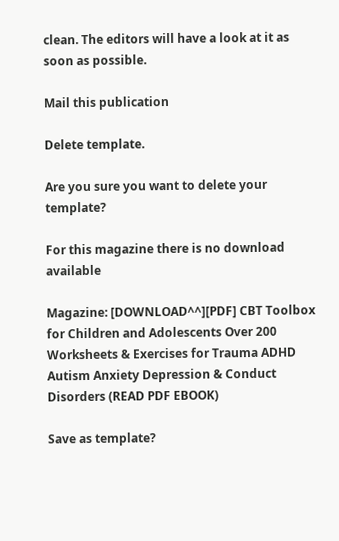clean. The editors will have a look at it as soon as possible.

Mail this publication

Delete template.

Are you sure you want to delete your template?

For this magazine there is no download available

Magazine: [DOWNLOAD^^][PDF] CBT Toolbox for Children and Adolescents Over 200 Worksheets & Exercises for Trauma ADHD Autism Anxiety Depression & Conduct Disorders (READ PDF EBOOK)

Save as template?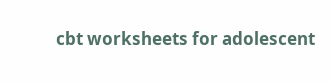cbt worksheets for adolescent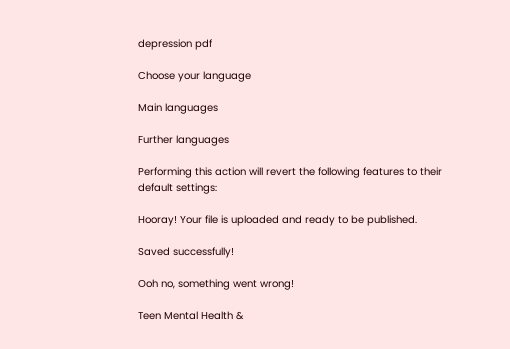depression pdf

Choose your language

Main languages

Further languages

Performing this action will revert the following features to their default settings:

Hooray! Your file is uploaded and ready to be published.

Saved successfully!

Ooh no, something went wrong!

Teen Mental Health &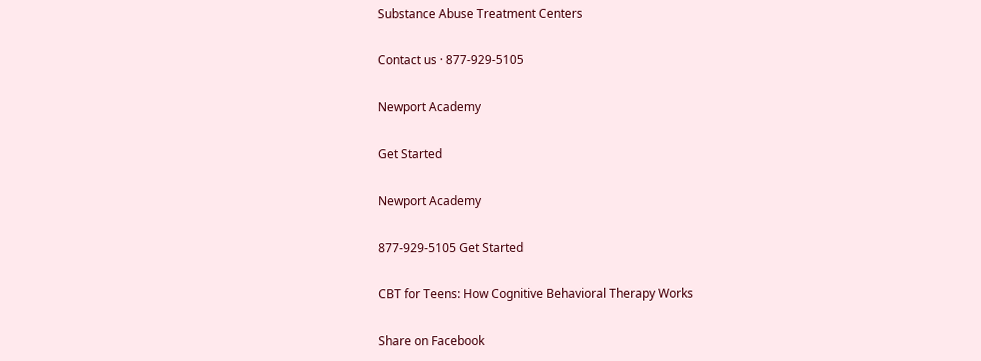Substance Abuse Treatment Centers

Contact us · 877-929-5105

Newport Academy

Get Started

Newport Academy

877-929-5105 Get Started

CBT for Teens: How Cognitive Behavioral Therapy Works

Share on Facebook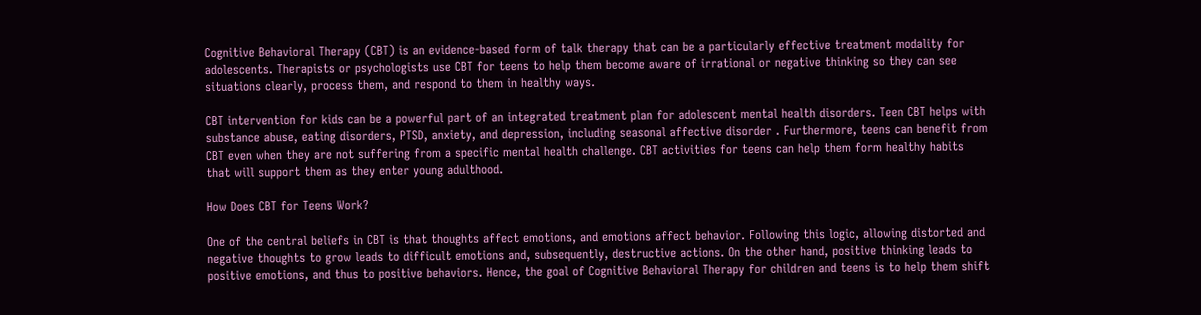Cognitive Behavioral Therapy (CBT) is an evidence-based form of talk therapy that can be a particularly effective treatment modality for adolescents. Therapists or psychologists use CBT for teens to help them become aware of irrational or negative thinking so they can see situations clearly, process them, and respond to them in healthy ways.

CBT intervention for kids can be a powerful part of an integrated treatment plan for adolescent mental health disorders. Teen CBT helps with substance abuse, eating disorders, PTSD, anxiety, and depression, including seasonal affective disorder . Furthermore, teens can benefit from CBT even when they are not suffering from a specific mental health challenge. CBT activities for teens can help them form healthy habits that will support them as they enter young adulthood.

How Does CBT for Teens Work?

One of the central beliefs in CBT is that thoughts affect emotions, and emotions affect behavior. Following this logic, allowing distorted and negative thoughts to grow leads to difficult emotions and, subsequently, destructive actions. On the other hand, positive thinking leads to positive emotions, and thus to positive behaviors. Hence, the goal of Cognitive Behavioral Therapy for children and teens is to help them shift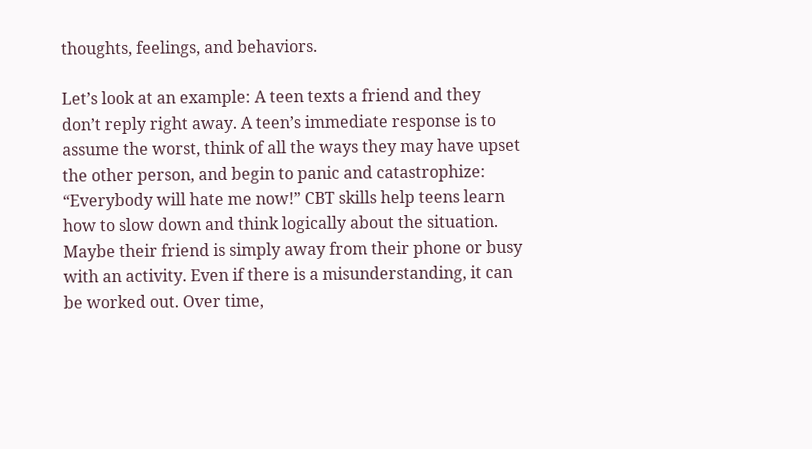thoughts, feelings, and behaviors.

Let’s look at an example: A teen texts a friend and they don’t reply right away. A teen’s immediate response is to assume the worst, think of all the ways they may have upset the other person, and begin to panic and catastrophize: “Everybody will hate me now!” CBT skills help teens learn how to slow down and think logically about the situation. Maybe their friend is simply away from their phone or busy with an activity. Even if there is a misunderstanding, it can be worked out. Over time,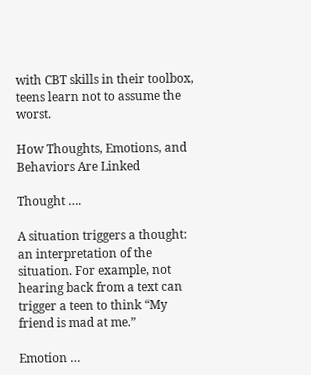with CBT skills in their toolbox, teens learn not to assume the worst.

How Thoughts, Emotions, and Behaviors Are Linked

Thought ….

A situation triggers a thought: an interpretation of the situation. For example, not hearing back from a text can trigger a teen to think “My friend is mad at me.”

Emotion …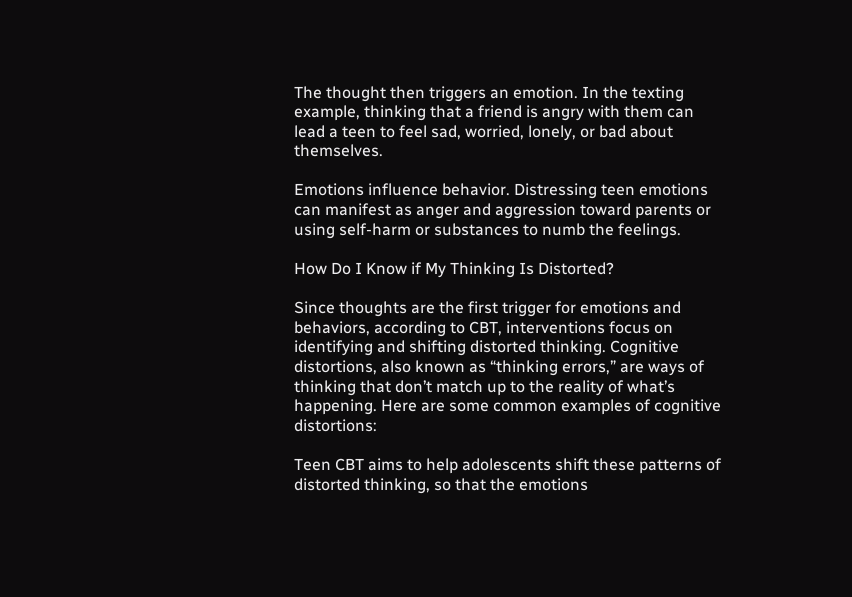The thought then triggers an emotion. In the texting example, thinking that a friend is angry with them can lead a teen to feel sad, worried, lonely, or bad about themselves.

Emotions influence behavior. Distressing teen emotions can manifest as anger and aggression toward parents or using self-harm or substances to numb the feelings.

How Do I Know if My Thinking Is Distorted?

Since thoughts are the first trigger for emotions and behaviors, according to CBT, interventions focus on identifying and shifting distorted thinking. Cognitive distortions, also known as “thinking errors,” are ways of thinking that don’t match up to the reality of what’s happening. Here are some common examples of cognitive distortions:

Teen CBT aims to help adolescents shift these patterns of distorted thinking, so that the emotions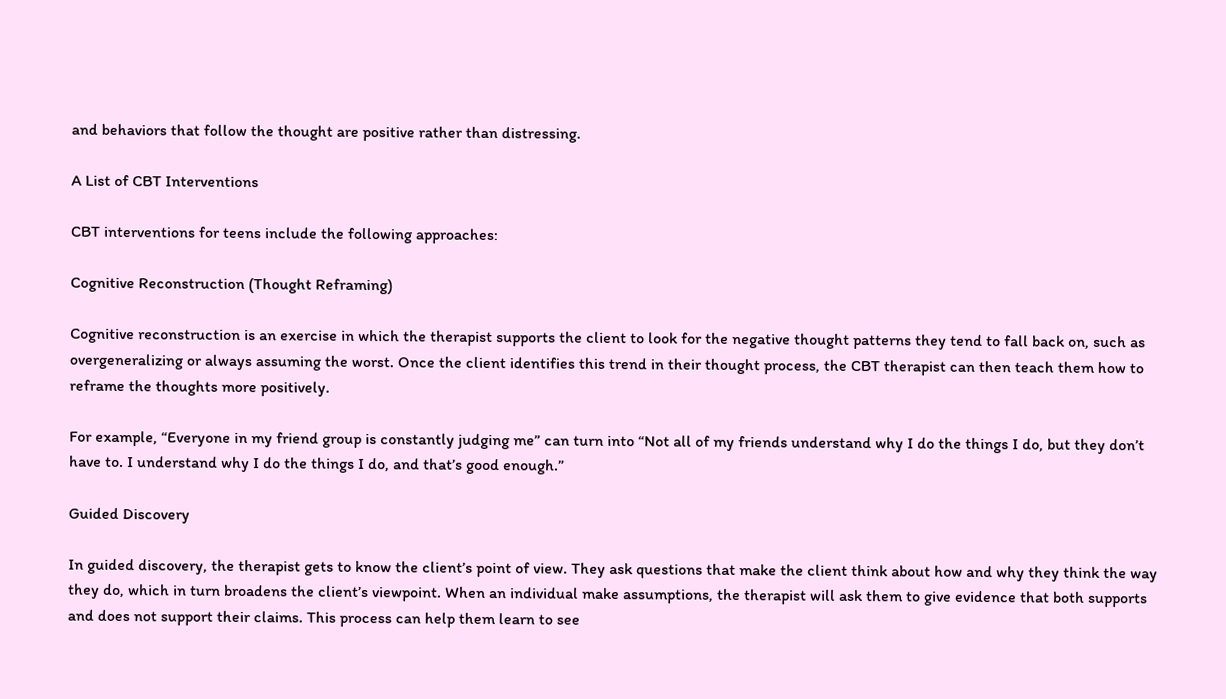and behaviors that follow the thought are positive rather than distressing.

A List of CBT Interventions

CBT interventions for teens include the following approaches:

Cognitive Reconstruction (Thought Reframing)

Cognitive reconstruction is an exercise in which the therapist supports the client to look for the negative thought patterns they tend to fall back on, such as overgeneralizing or always assuming the worst. Once the client identifies this trend in their thought process, the CBT therapist can then teach them how to reframe the thoughts more positively.

For example, “Everyone in my friend group is constantly judging me” can turn into “Not all of my friends understand why I do the things I do, but they don’t have to. I understand why I do the things I do, and that’s good enough.”

Guided Discovery

In guided discovery, the therapist gets to know the client’s point of view. They ask questions that make the client think about how and why they think the way they do, which in turn broadens the client’s viewpoint. When an individual make assumptions, the therapist will ask them to give evidence that both supports and does not support their claims. This process can help them learn to see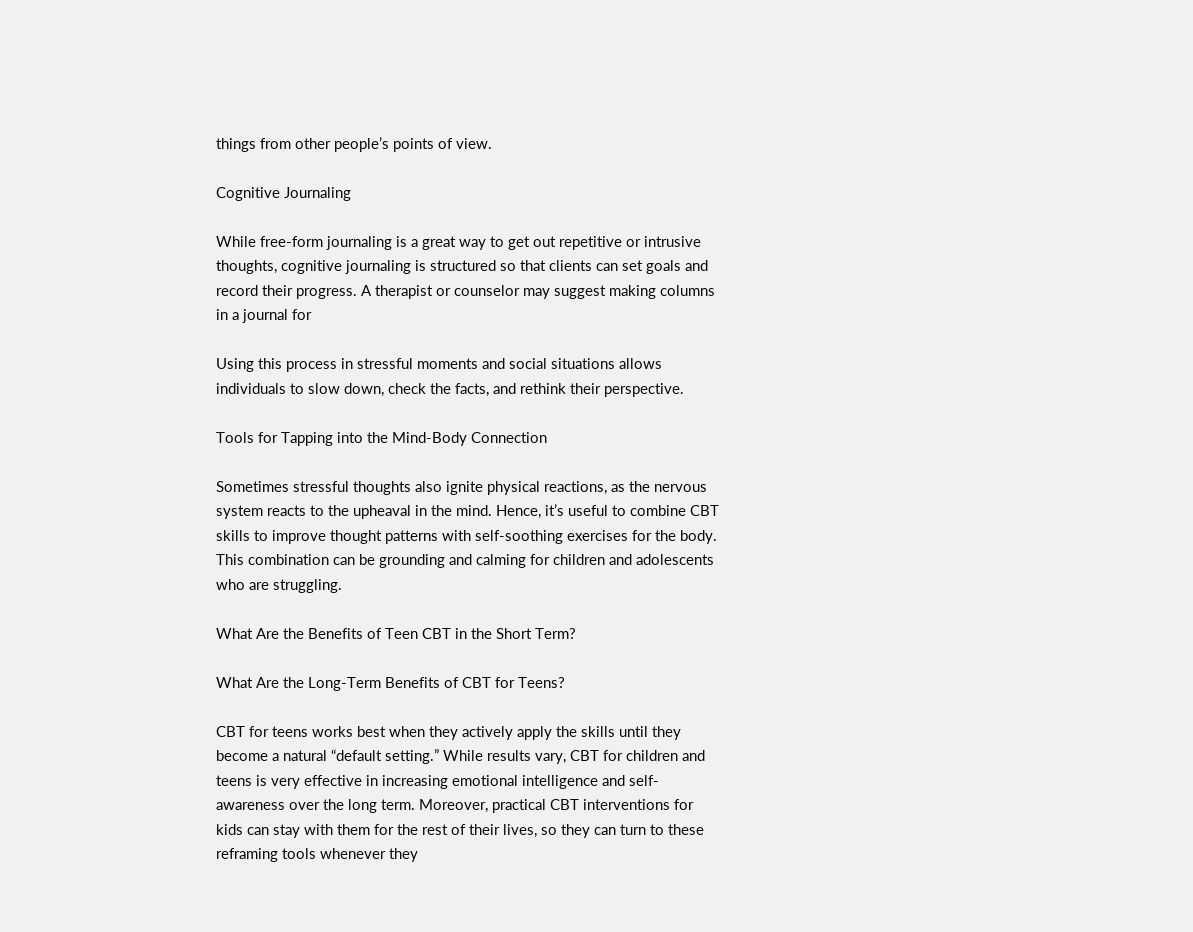things from other people’s points of view.

Cognitive Journaling

While free-form journaling is a great way to get out repetitive or intrusive thoughts, cognitive journaling is structured so that clients can set goals and record their progress. A therapist or counselor may suggest making columns in a journal for

Using this process in stressful moments and social situations allows individuals to slow down, check the facts, and rethink their perspective.

Tools for Tapping into the Mind-Body Connection

Sometimes stressful thoughts also ignite physical reactions, as the nervous system reacts to the upheaval in the mind. Hence, it’s useful to combine CBT skills to improve thought patterns with self-soothing exercises for the body. This combination can be grounding and calming for children and adolescents who are struggling.

What Are the Benefits of Teen CBT in the Short Term?

What Are the Long-Term Benefits of CBT for Teens?

CBT for teens works best when they actively apply the skills until they become a natural “default setting.” While results vary, CBT for children and teens is very effective in increasing emotional intelligence and self-awareness over the long term. Moreover, practical CBT interventions for kids can stay with them for the rest of their lives, so they can turn to these reframing tools whenever they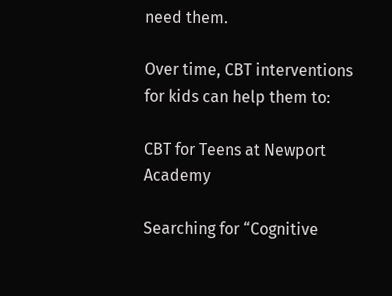need them.

Over time, CBT interventions for kids can help them to:

CBT for Teens at Newport Academy

Searching for “Cognitive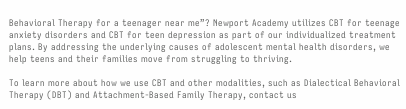Behavioral Therapy for a teenager near me”? Newport Academy utilizes CBT for teenage anxiety disorders and CBT for teen depression as part of our individualized treatment plans. By addressing the underlying causes of adolescent mental health disorders, we help teens and their families move from struggling to thriving.

To learn more about how we use CBT and other modalities, such as Dialectical Behavioral Therapy (DBT) and Attachment-Based Family Therapy, contact us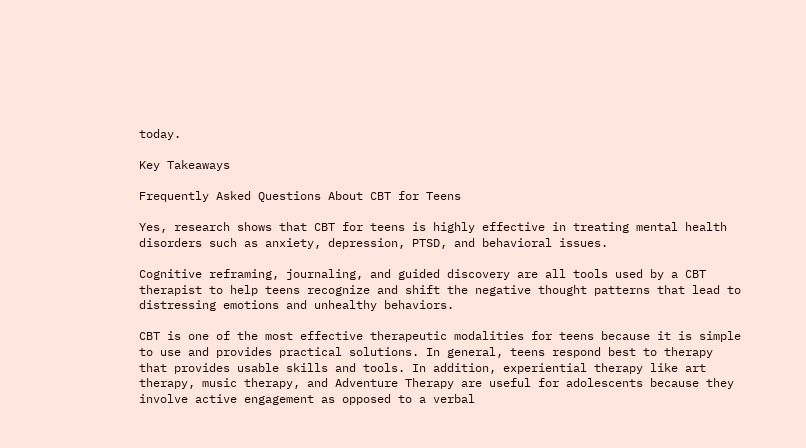today.

Key Takeaways

Frequently Asked Questions About CBT for Teens

Yes, research shows that CBT for teens is highly effective in treating mental health disorders such as anxiety, depression, PTSD, and behavioral issues.

Cognitive reframing, journaling, and guided discovery are all tools used by a CBT therapist to help teens recognize and shift the negative thought patterns that lead to distressing emotions and unhealthy behaviors.

CBT is one of the most effective therapeutic modalities for teens because it is simple to use and provides practical solutions. In general, teens respond best to therapy that provides usable skills and tools. In addition, experiential therapy like art therapy, music therapy, and Adventure Therapy are useful for adolescents because they involve active engagement as opposed to a verbal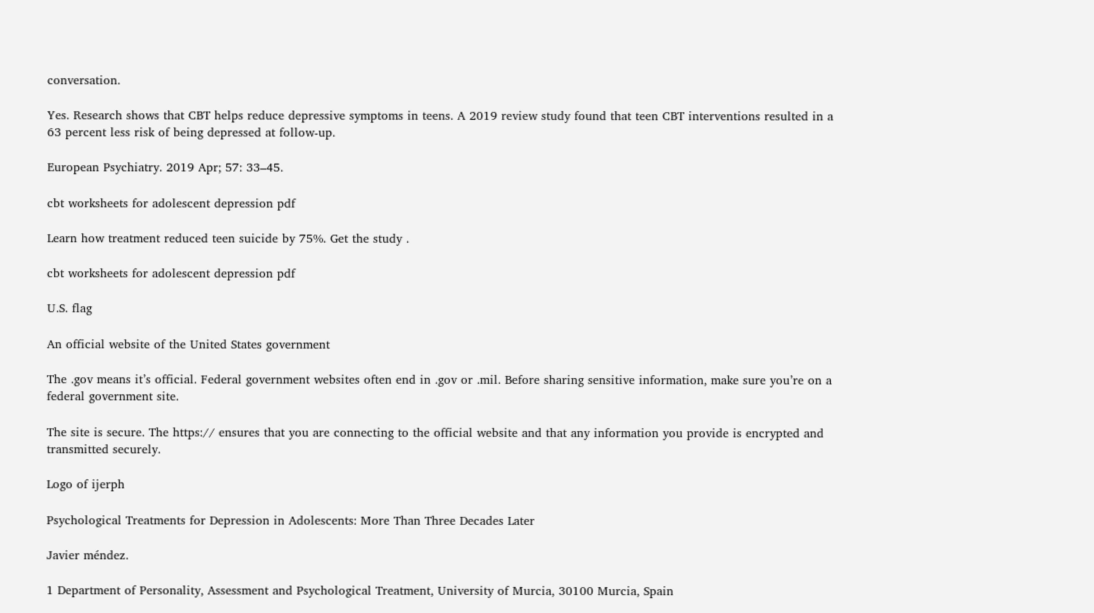conversation.

Yes. Research shows that CBT helps reduce depressive symptoms in teens. A 2019 review study found that teen CBT interventions resulted in a 63 percent less risk of being depressed at follow-up.

European Psychiatry. 2019 Apr; 57: 33–45.

cbt worksheets for adolescent depression pdf

Learn how treatment reduced teen suicide by 75%. Get the study .

cbt worksheets for adolescent depression pdf

U.S. flag

An official website of the United States government

The .gov means it’s official. Federal government websites often end in .gov or .mil. Before sharing sensitive information, make sure you’re on a federal government site.

The site is secure. The https:// ensures that you are connecting to the official website and that any information you provide is encrypted and transmitted securely.

Logo of ijerph

Psychological Treatments for Depression in Adolescents: More Than Three Decades Later

Javier méndez.

1 Department of Personality, Assessment and Psychological Treatment, University of Murcia, 30100 Murcia, Spain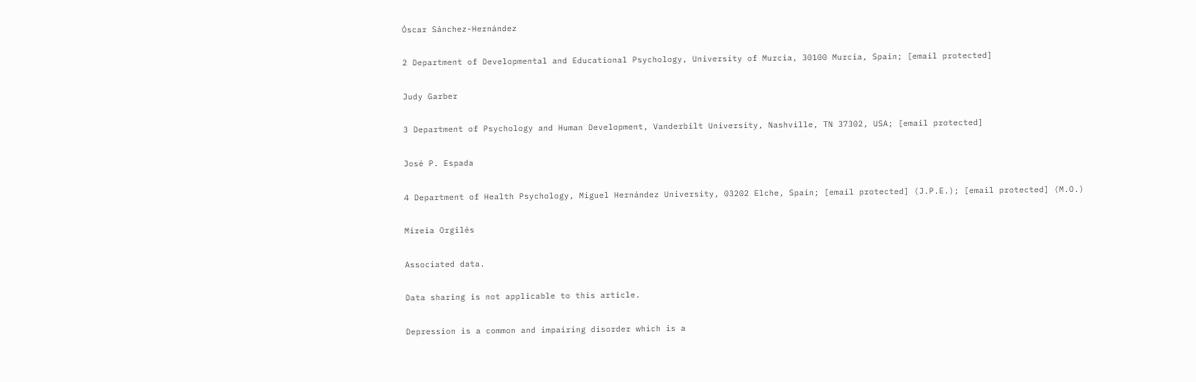Óscar Sánchez-Hernández

2 Department of Developmental and Educational Psychology, University of Murcia, 30100 Murcia, Spain; [email protected]

Judy Garber

3 Department of Psychology and Human Development, Vanderbilt University, Nashville, TN 37302, USA; [email protected]

José P. Espada

4 Department of Health Psychology, Miguel Hernández University, 03202 Elche, Spain; [email protected] (J.P.E.); [email protected] (M.O.)

Mireia Orgilés

Associated data.

Data sharing is not applicable to this article.

Depression is a common and impairing disorder which is a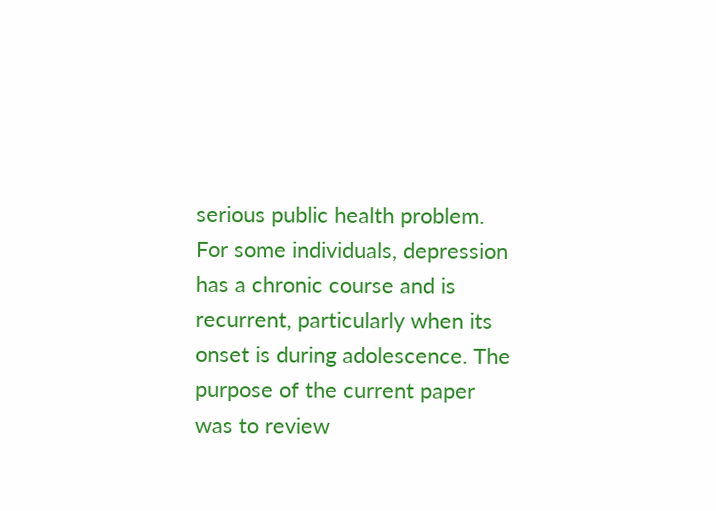serious public health problem. For some individuals, depression has a chronic course and is recurrent, particularly when its onset is during adolescence. The purpose of the current paper was to review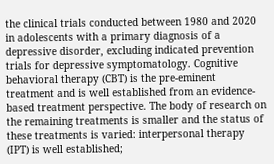the clinical trials conducted between 1980 and 2020 in adolescents with a primary diagnosis of a depressive disorder, excluding indicated prevention trials for depressive symptomatology. Cognitive behavioral therapy (CBT) is the pre-eminent treatment and is well established from an evidence-based treatment perspective. The body of research on the remaining treatments is smaller and the status of these treatments is varied: interpersonal therapy (IPT) is well established;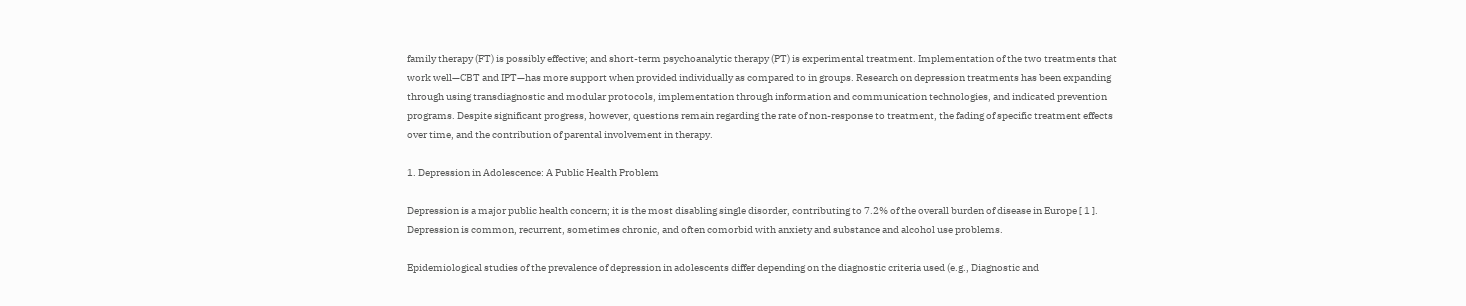family therapy (FT) is possibly effective; and short-term psychoanalytic therapy (PT) is experimental treatment. Implementation of the two treatments that work well—CBT and IPT—has more support when provided individually as compared to in groups. Research on depression treatments has been expanding through using transdiagnostic and modular protocols, implementation through information and communication technologies, and indicated prevention programs. Despite significant progress, however, questions remain regarding the rate of non-response to treatment, the fading of specific treatment effects over time, and the contribution of parental involvement in therapy.

1. Depression in Adolescence: A Public Health Problem

Depression is a major public health concern; it is the most disabling single disorder, contributing to 7.2% of the overall burden of disease in Europe [ 1 ]. Depression is common, recurrent, sometimes chronic, and often comorbid with anxiety and substance and alcohol use problems.

Epidemiological studies of the prevalence of depression in adolescents differ depending on the diagnostic criteria used (e.g., Diagnostic and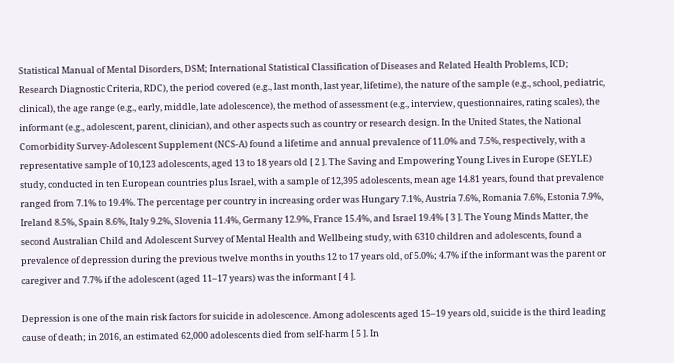Statistical Manual of Mental Disorders, DSM; International Statistical Classification of Diseases and Related Health Problems, ICD; Research Diagnostic Criteria, RDC), the period covered (e.g., last month, last year, lifetime), the nature of the sample (e.g., school, pediatric, clinical), the age range (e.g., early, middle, late adolescence), the method of assessment (e.g., interview, questionnaires, rating scales), the informant (e.g., adolescent, parent, clinician), and other aspects such as country or research design. In the United States, the National Comorbidity Survey-Adolescent Supplement (NCS-A) found a lifetime and annual prevalence of 11.0% and 7.5%, respectively, with a representative sample of 10,123 adolescents, aged 13 to 18 years old [ 2 ]. The Saving and Empowering Young Lives in Europe (SEYLE) study, conducted in ten European countries plus Israel, with a sample of 12,395 adolescents, mean age 14.81 years, found that prevalence ranged from 7.1% to 19.4%. The percentage per country in increasing order was Hungary 7.1%, Austria 7.6%, Romania 7.6%, Estonia 7.9%, Ireland 8.5%, Spain 8.6%, Italy 9.2%, Slovenia 11.4%, Germany 12.9%, France 15.4%, and Israel 19.4% [ 3 ]. The Young Minds Matter, the second Australian Child and Adolescent Survey of Mental Health and Wellbeing study, with 6310 children and adolescents, found a prevalence of depression during the previous twelve months in youths 12 to 17 years old, of 5.0%; 4.7% if the informant was the parent or caregiver and 7.7% if the adolescent (aged 11–17 years) was the informant [ 4 ].

Depression is one of the main risk factors for suicide in adolescence. Among adolescents aged 15–19 years old, suicide is the third leading cause of death; in 2016, an estimated 62,000 adolescents died from self-harm [ 5 ]. In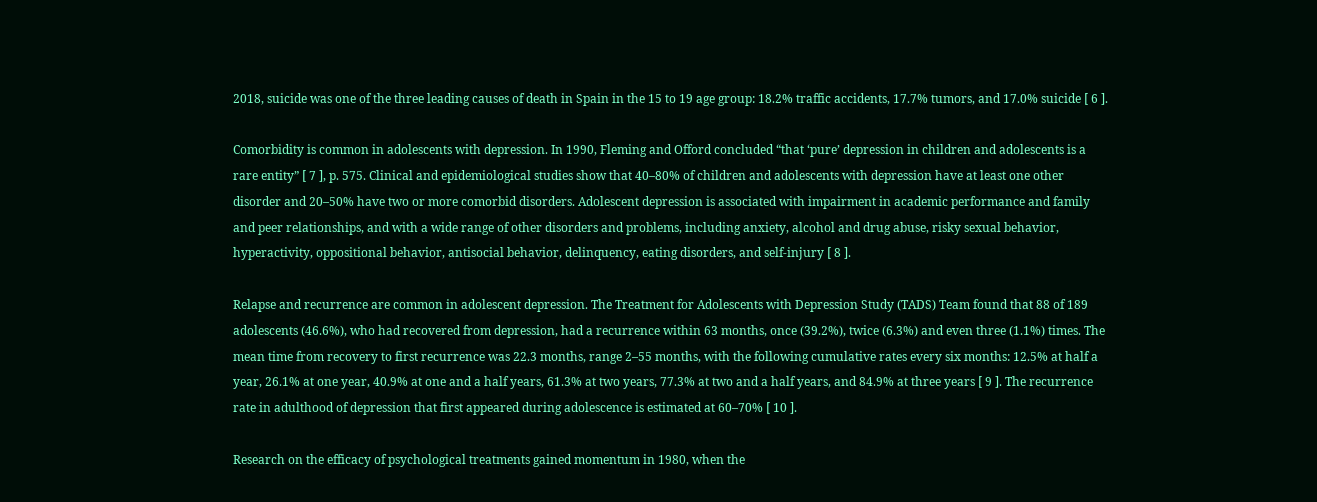2018, suicide was one of the three leading causes of death in Spain in the 15 to 19 age group: 18.2% traffic accidents, 17.7% tumors, and 17.0% suicide [ 6 ].

Comorbidity is common in adolescents with depression. In 1990, Fleming and Offord concluded “that ‘pure’ depression in children and adolescents is a rare entity” [ 7 ], p. 575. Clinical and epidemiological studies show that 40–80% of children and adolescents with depression have at least one other disorder and 20–50% have two or more comorbid disorders. Adolescent depression is associated with impairment in academic performance and family and peer relationships, and with a wide range of other disorders and problems, including anxiety, alcohol and drug abuse, risky sexual behavior, hyperactivity, oppositional behavior, antisocial behavior, delinquency, eating disorders, and self-injury [ 8 ].

Relapse and recurrence are common in adolescent depression. The Treatment for Adolescents with Depression Study (TADS) Team found that 88 of 189 adolescents (46.6%), who had recovered from depression, had a recurrence within 63 months, once (39.2%), twice (6.3%) and even three (1.1%) times. The mean time from recovery to first recurrence was 22.3 months, range 2–55 months, with the following cumulative rates every six months: 12.5% at half a year, 26.1% at one year, 40.9% at one and a half years, 61.3% at two years, 77.3% at two and a half years, and 84.9% at three years [ 9 ]. The recurrence rate in adulthood of depression that first appeared during adolescence is estimated at 60–70% [ 10 ].

Research on the efficacy of psychological treatments gained momentum in 1980, when the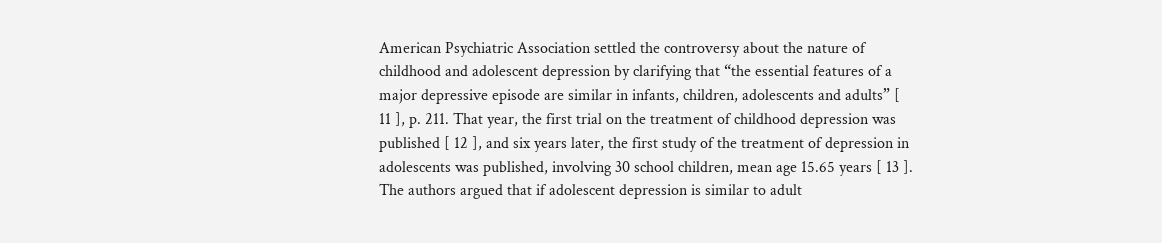American Psychiatric Association settled the controversy about the nature of childhood and adolescent depression by clarifying that “the essential features of a major depressive episode are similar in infants, children, adolescents and adults” [ 11 ], p. 211. That year, the first trial on the treatment of childhood depression was published [ 12 ], and six years later, the first study of the treatment of depression in adolescents was published, involving 30 school children, mean age 15.65 years [ 13 ]. The authors argued that if adolescent depression is similar to adult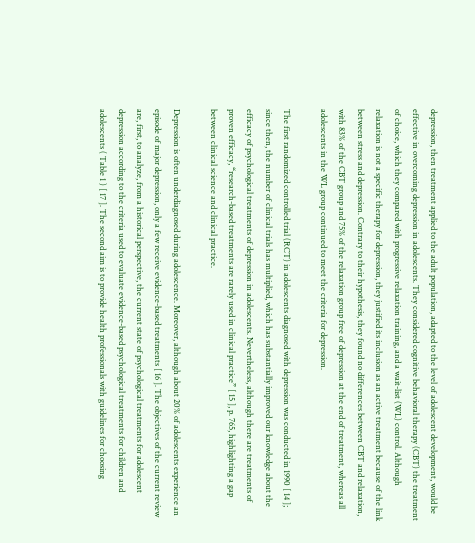depression, then treatment applied to the adult population, adapted to the level of adolescent development, would be effective in overcoming depression in adolescents. They considered cognitive behavioral therapy (CBT) the treatment of choice, which they compared with progressive relaxation training, and a wait-list (WL) control. Although relaxation is not a specific therapy for depression, they justified its inclusion as an active treatment because of the link between stress and depression. Contrary to their hypothesis, they found no differences between CBT and relaxation, with 83% of the CBT group and 75% of the relaxation group free of depression at the end of treatment, whereas all adolescents in the WL group continued to meet the criteria for depression.

The first randomized controlled trial (RCT) in adolescents diagnosed with depression was conducted in 1990 [ 14 ]; since then, the number of clinical trials has multiplied, which has substantially improved our knowledge about the efficacy of psychological treatments of depression in adolescents. Nevertheless, although there are treatments of proven efficacy, “research-based treatments are rarely used in clinical practice” [ 15 ], p. 765, highlighting a gap between clinical science and clinical practice.

Depression is often underdiagnosed during adolescence. Moreover, although about 20% of adolescents experience an episode of major depression, only a few receive evidence-based treatments [ 16 ]. The objectives of the current review are, first, to analyze, from a historical perspective, the current state of psychological treatments for adolescent depression according to the criteria used to evaluate evidence-based psychological treatments for children and adolescents ( Table 1 ) [ 17 ]. The second aim is to provide health professionals with guidelines for choosing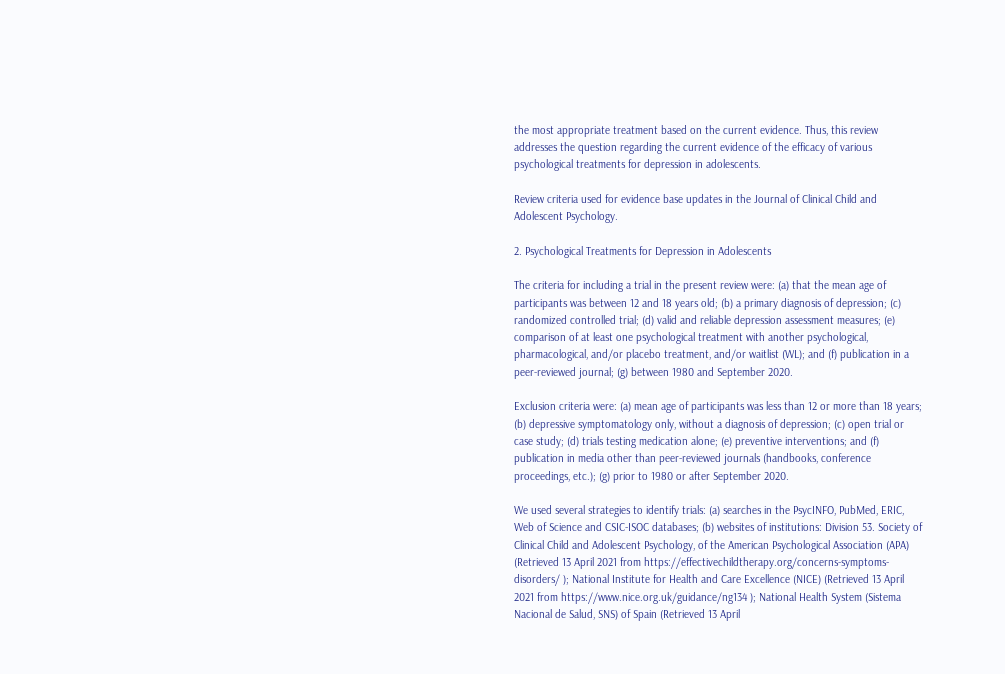the most appropriate treatment based on the current evidence. Thus, this review addresses the question regarding the current evidence of the efficacy of various psychological treatments for depression in adolescents.

Review criteria used for evidence base updates in the Journal of Clinical Child and Adolescent Psychology.

2. Psychological Treatments for Depression in Adolescents

The criteria for including a trial in the present review were: (a) that the mean age of participants was between 12 and 18 years old; (b) a primary diagnosis of depression; (c) randomized controlled trial; (d) valid and reliable depression assessment measures; (e) comparison of at least one psychological treatment with another psychological, pharmacological, and/or placebo treatment, and/or waitlist (WL); and (f) publication in a peer-reviewed journal; (g) between 1980 and September 2020.

Exclusion criteria were: (a) mean age of participants was less than 12 or more than 18 years; (b) depressive symptomatology only, without a diagnosis of depression; (c) open trial or case study; (d) trials testing medication alone; (e) preventive interventions; and (f) publication in media other than peer-reviewed journals (handbooks, conference proceedings, etc.); (g) prior to 1980 or after September 2020.

We used several strategies to identify trials: (a) searches in the PsycINFO, PubMed, ERIC, Web of Science and CSIC-ISOC databases; (b) websites of institutions: Division 53. Society of Clinical Child and Adolescent Psychology, of the American Psychological Association (APA) (Retrieved 13 April 2021 from https://effectivechildtherapy.org/concerns-symptoms-disorders/ ); National Institute for Health and Care Excellence (NICE) (Retrieved 13 April 2021 from https://www.nice.org.uk/guidance/ng134 ); National Health System (Sistema Nacional de Salud, SNS) of Spain (Retrieved 13 April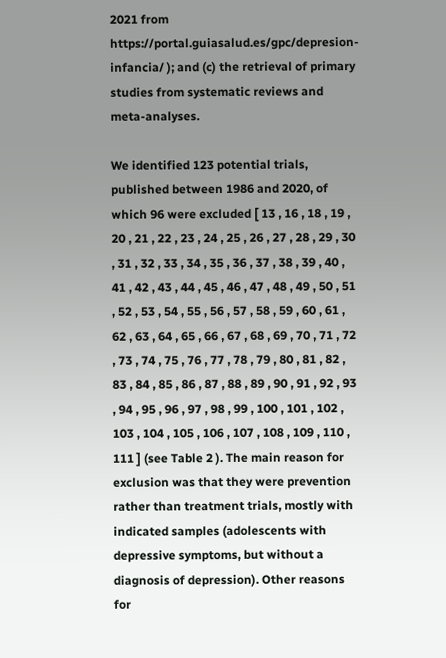2021 from https://portal.guiasalud.es/gpc/depresion-infancia/ ); and (c) the retrieval of primary studies from systematic reviews and meta-analyses.

We identified 123 potential trials, published between 1986 and 2020, of which 96 were excluded [ 13 , 16 , 18 , 19 , 20 , 21 , 22 , 23 , 24 , 25 , 26 , 27 , 28 , 29 , 30 , 31 , 32 , 33 , 34 , 35 , 36 , 37 , 38 , 39 , 40 , 41 , 42 , 43 , 44 , 45 , 46 , 47 , 48 , 49 , 50 , 51 , 52 , 53 , 54 , 55 , 56 , 57 , 58 , 59 , 60 , 61 , 62 , 63 , 64 , 65 , 66 , 67 , 68 , 69 , 70 , 71 , 72 , 73 , 74 , 75 , 76 , 77 , 78 , 79 , 80 , 81 , 82 , 83 , 84 , 85 , 86 , 87 , 88 , 89 , 90 , 91 , 92 , 93 , 94 , 95 , 96 , 97 , 98 , 99 , 100 , 101 , 102 , 103 , 104 , 105 , 106 , 107 , 108 , 109 , 110 , 111 ] (see Table 2 ). The main reason for exclusion was that they were prevention rather than treatment trials, mostly with indicated samples (adolescents with depressive symptoms, but without a diagnosis of depression). Other reasons for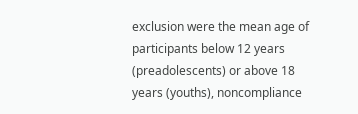exclusion were the mean age of participants below 12 years (preadolescents) or above 18 years (youths), noncompliance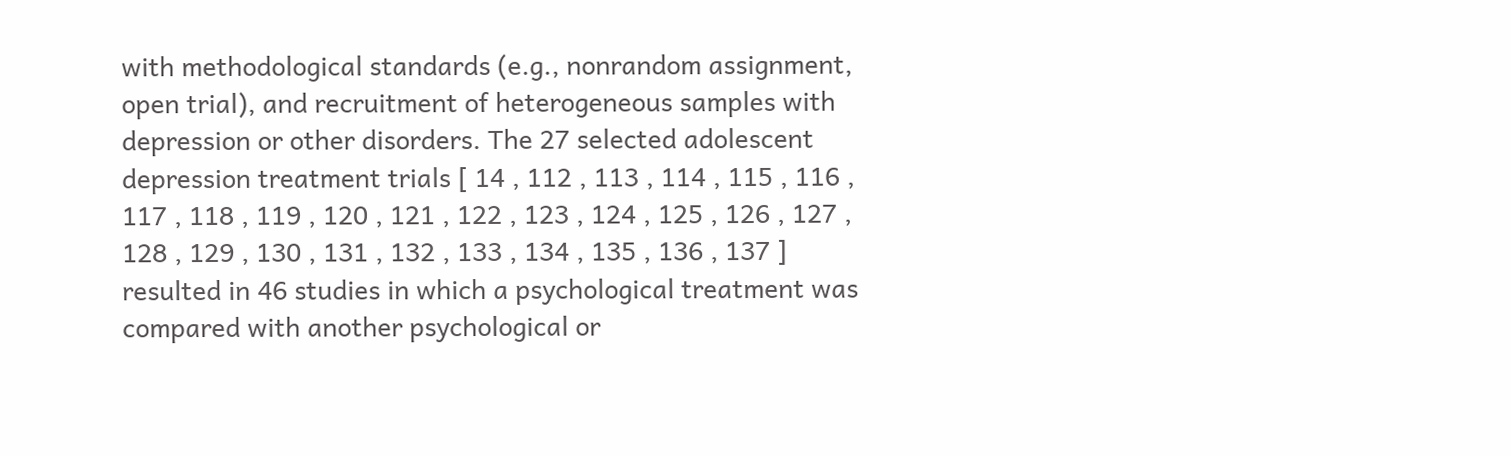with methodological standards (e.g., nonrandom assignment, open trial), and recruitment of heterogeneous samples with depression or other disorders. The 27 selected adolescent depression treatment trials [ 14 , 112 , 113 , 114 , 115 , 116 , 117 , 118 , 119 , 120 , 121 , 122 , 123 , 124 , 125 , 126 , 127 , 128 , 129 , 130 , 131 , 132 , 133 , 134 , 135 , 136 , 137 ] resulted in 46 studies in which a psychological treatment was compared with another psychological or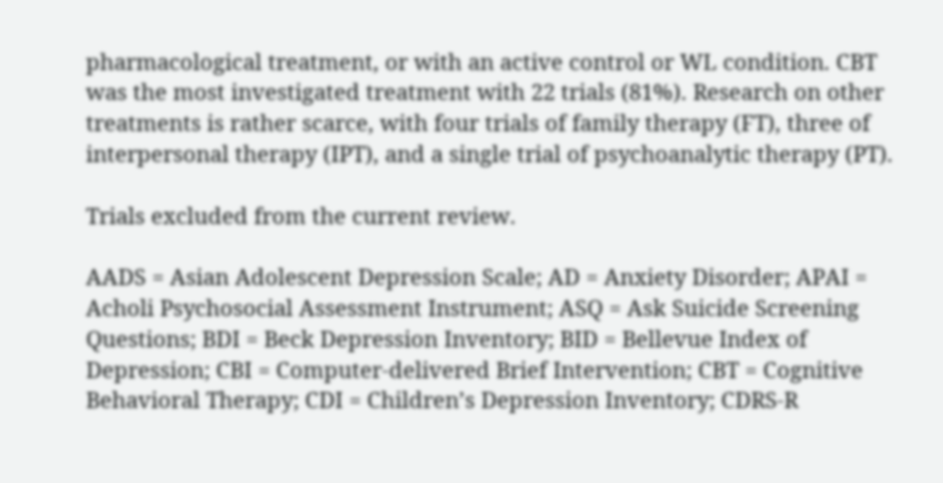pharmacological treatment, or with an active control or WL condition. CBT was the most investigated treatment with 22 trials (81%). Research on other treatments is rather scarce, with four trials of family therapy (FT), three of interpersonal therapy (IPT), and a single trial of psychoanalytic therapy (PT).

Trials excluded from the current review.

AADS = Asian Adolescent Depression Scale; AD = Anxiety Disorder; APAI = Acholi Psychosocial Assessment Instrument; ASQ = Ask Suicide Screening Questions; BDI = Beck Depression Inventory; BID = Bellevue Index of Depression; CBI = Computer-delivered Brief Intervention; CBT = Cognitive Behavioral Therapy; CDI = Children’s Depression Inventory; CDRS-R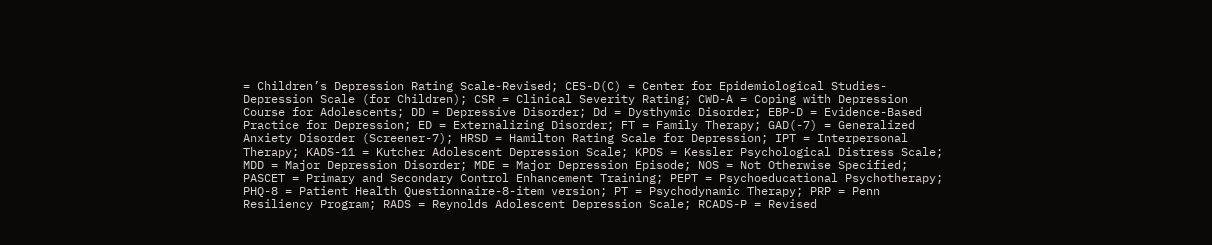= Children’s Depression Rating Scale-Revised; CES-D(C) = Center for Epidemiological Studies-Depression Scale (for Children); CSR = Clinical Severity Rating; CWD-A = Coping with Depression Course for Adolescents; DD = Depressive Disorder; Dd = Dysthymic Disorder; EBP-D = Evidence-Based Practice for Depression; ED = Externalizing Disorder; FT = Family Therapy; GAD(-7) = Generalized Anxiety Disorder (Screener-7); HRSD = Hamilton Rating Scale for Depression; IPT = Interpersonal Therapy; KADS-11 = Kutcher Adolescent Depression Scale; KPDS = Kessler Psychological Distress Scale; MDD = Major Depression Disorder; MDE = Major Depression Episode; NOS = Not Otherwise Specified; PASCET = Primary and Secondary Control Enhancement Training; PEPT = Psychoeducational Psychotherapy; PHQ-8 = Patient Health Questionnaire-8-item version; PT = Psychodynamic Therapy; PRP = Penn Resiliency Program; RADS = Reynolds Adolescent Depression Scale; RCADS-P = Revised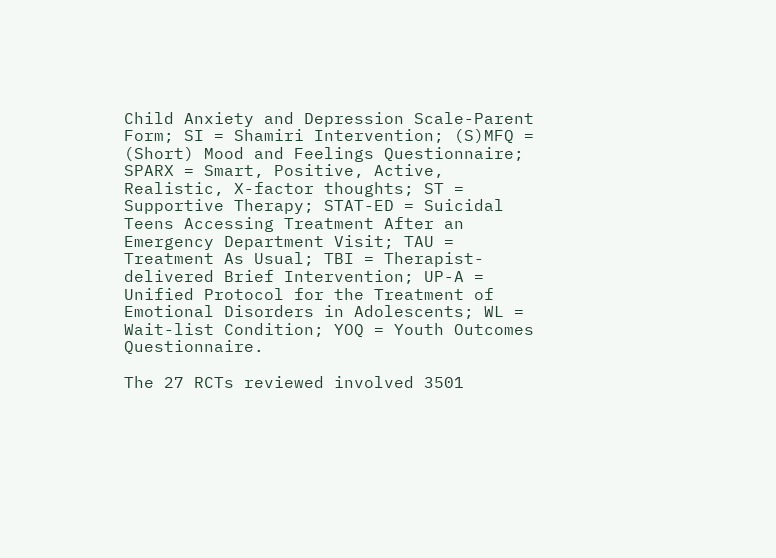Child Anxiety and Depression Scale-Parent Form; SI = Shamiri Intervention; (S)MFQ = (Short) Mood and Feelings Questionnaire; SPARX = Smart, Positive, Active, Realistic, X-factor thoughts; ST = Supportive Therapy; STAT-ED = Suicidal Teens Accessing Treatment After an Emergency Department Visit; TAU = Treatment As Usual; TBI = Therapist-delivered Brief Intervention; UP-A = Unified Protocol for the Treatment of Emotional Disorders in Adolescents; WL = Wait-list Condition; YOQ = Youth Outcomes Questionnaire.

The 27 RCTs reviewed involved 3501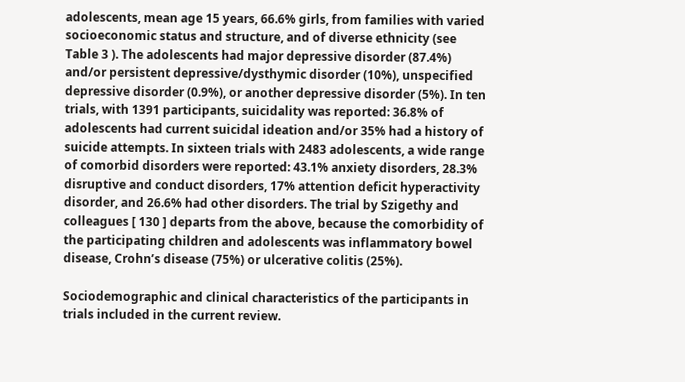adolescents, mean age 15 years, 66.6% girls, from families with varied socioeconomic status and structure, and of diverse ethnicity (see Table 3 ). The adolescents had major depressive disorder (87.4%) and/or persistent depressive/dysthymic disorder (10%), unspecified depressive disorder (0.9%), or another depressive disorder (5%). In ten trials, with 1391 participants, suicidality was reported: 36.8% of adolescents had current suicidal ideation and/or 35% had a history of suicide attempts. In sixteen trials with 2483 adolescents, a wide range of comorbid disorders were reported: 43.1% anxiety disorders, 28.3% disruptive and conduct disorders, 17% attention deficit hyperactivity disorder, and 26.6% had other disorders. The trial by Szigethy and colleagues [ 130 ] departs from the above, because the comorbidity of the participating children and adolescents was inflammatory bowel disease, Crohn’s disease (75%) or ulcerative colitis (25%).

Sociodemographic and clinical characteristics of the participants in trials included in the current review.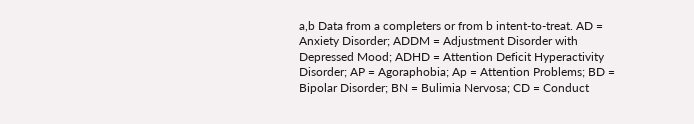a,b Data from a completers or from b intent-to-treat. AD = Anxiety Disorder; ADDM = Adjustment Disorder with Depressed Mood; ADHD = Attention Deficit Hyperactivity Disorder; AP = Agoraphobia; Ap = Attention Problems; BD = Bipolar Disorder; BN = Bulimia Nervosa; CD = Conduct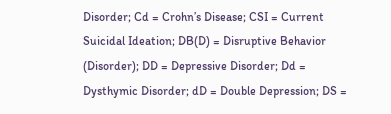Disorder; Cd = Crohn’s Disease; CSI = Current Suicidal Ideation; DB(D) = Disruptive Behavior (Disorder); DD = Depressive Disorder; Dd = Dysthymic Disorder; dD = Double Depression; DS =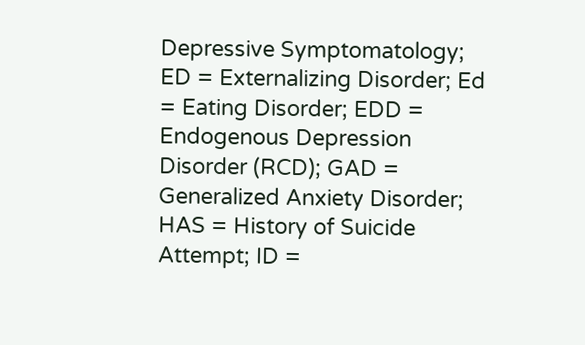Depressive Symptomatology; ED = Externalizing Disorder; Ed = Eating Disorder; EDD = Endogenous Depression Disorder (RCD); GAD = Generalized Anxiety Disorder; HAS = History of Suicide Attempt; ID =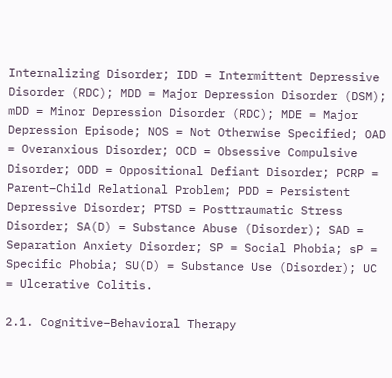Internalizing Disorder; IDD = Intermittent Depressive Disorder (RDC); MDD = Major Depression Disorder (DSM); mDD = Minor Depression Disorder (RDC); MDE = Major Depression Episode; NOS = Not Otherwise Specified; OAD = Overanxious Disorder; OCD = Obsessive Compulsive Disorder; ODD = Oppositional Defiant Disorder; PCRP = Parent–Child Relational Problem; PDD = Persistent Depressive Disorder; PTSD = Posttraumatic Stress Disorder; SA(D) = Substance Abuse (Disorder); SAD = Separation Anxiety Disorder; SP = Social Phobia; sP = Specific Phobia; SU(D) = Substance Use (Disorder); UC = Ulcerative Colitis.

2.1. Cognitive–Behavioral Therapy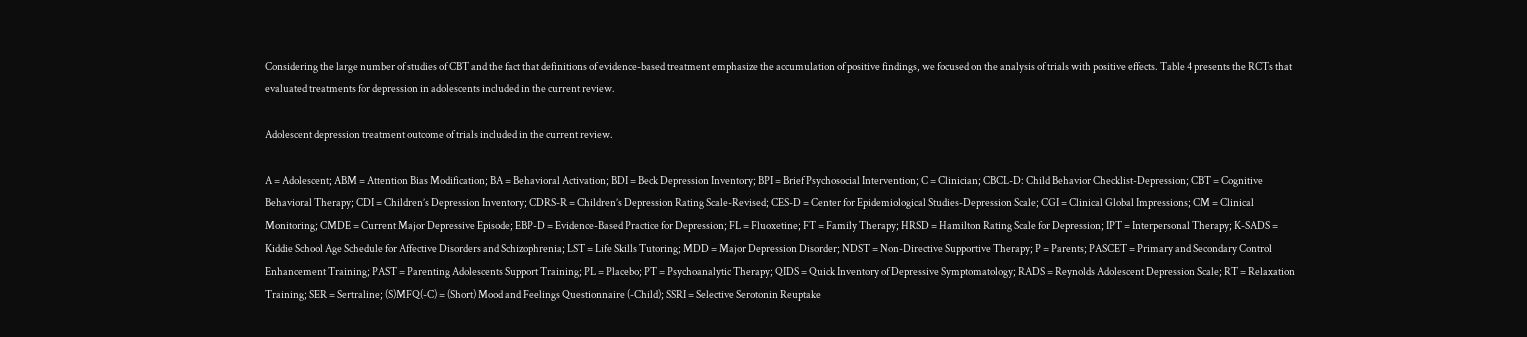Considering the large number of studies of CBT and the fact that definitions of evidence-based treatment emphasize the accumulation of positive findings, we focused on the analysis of trials with positive effects. Table 4 presents the RCTs that evaluated treatments for depression in adolescents included in the current review.

Adolescent depression treatment outcome of trials included in the current review.

A = Adolescent; ABM = Attention Bias Modification; BA = Behavioral Activation; BDI = Beck Depression Inventory; BPI = Brief Psychosocial Intervention; C = Clinician; CBCL-D: Child Behavior Checklist-Depression; CBT = Cognitive Behavioral Therapy; CDI = Children’s Depression Inventory; CDRS-R = Children’s Depression Rating Scale-Revised; CES-D = Center for Epidemiological Studies-Depression Scale; CGI = Clinical Global Impressions; CM = Clinical Monitoring; CMDE = Current Major Depressive Episode; EBP-D = Evidence-Based Practice for Depression; FL = Fluoxetine; FT = Family Therapy; HRSD = Hamilton Rating Scale for Depression; IPT = Interpersonal Therapy; K-SADS = Kiddie School Age Schedule for Affective Disorders and Schizophrenia; LST = Life Skills Tutoring; MDD = Major Depression Disorder; NDST = Non-Directive Supportive Therapy; P = Parents; PASCET = Primary and Secondary Control Enhancement Training; PAST = Parenting Adolescents Support Training; PL = Placebo; PT = Psychoanalytic Therapy; QIDS = Quick Inventory of Depressive Symptomatology; RADS = Reynolds Adolescent Depression Scale; RT = Relaxation Training; SER = Sertraline; (S)MFQ(-C) = (Short) Mood and Feelings Questionnaire (-Child); SSRI = Selective Serotonin Reuptake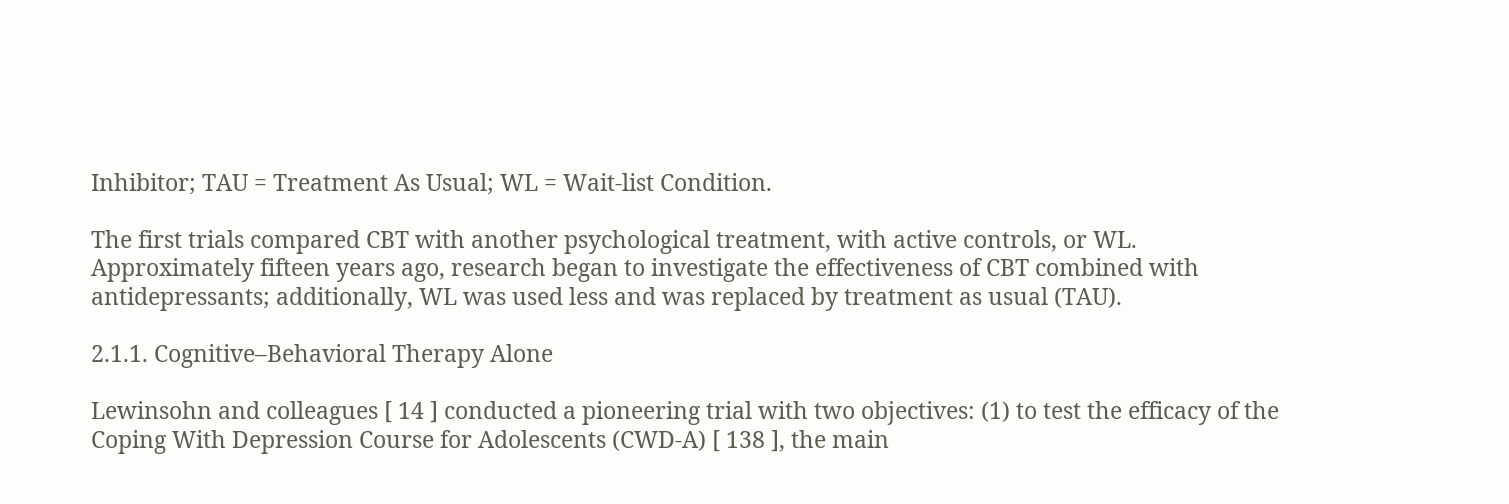Inhibitor; TAU = Treatment As Usual; WL = Wait-list Condition.

The first trials compared CBT with another psychological treatment, with active controls, or WL. Approximately fifteen years ago, research began to investigate the effectiveness of CBT combined with antidepressants; additionally, WL was used less and was replaced by treatment as usual (TAU).

2.1.1. Cognitive–Behavioral Therapy Alone

Lewinsohn and colleagues [ 14 ] conducted a pioneering trial with two objectives: (1) to test the efficacy of the Coping With Depression Course for Adolescents (CWD-A) [ 138 ], the main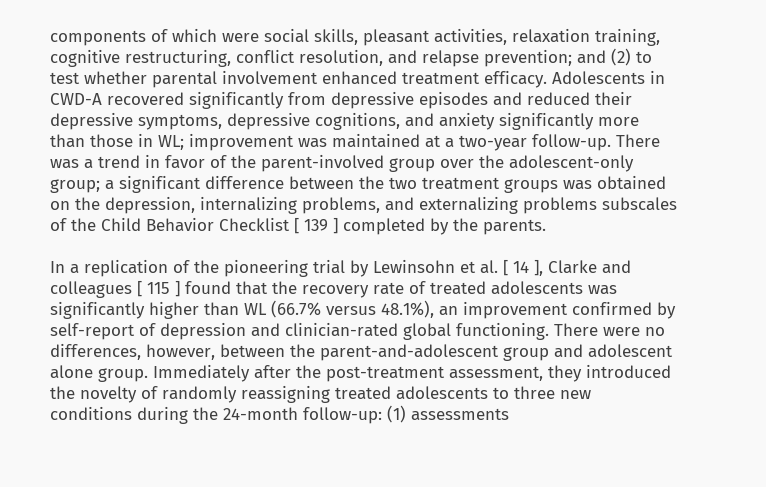components of which were social skills, pleasant activities, relaxation training, cognitive restructuring, conflict resolution, and relapse prevention; and (2) to test whether parental involvement enhanced treatment efficacy. Adolescents in CWD-A recovered significantly from depressive episodes and reduced their depressive symptoms, depressive cognitions, and anxiety significantly more than those in WL; improvement was maintained at a two-year follow-up. There was a trend in favor of the parent-involved group over the adolescent-only group; a significant difference between the two treatment groups was obtained on the depression, internalizing problems, and externalizing problems subscales of the Child Behavior Checklist [ 139 ] completed by the parents.

In a replication of the pioneering trial by Lewinsohn et al. [ 14 ], Clarke and colleagues [ 115 ] found that the recovery rate of treated adolescents was significantly higher than WL (66.7% versus 48.1%), an improvement confirmed by self-report of depression and clinician-rated global functioning. There were no differences, however, between the parent-and-adolescent group and adolescent alone group. Immediately after the post-treatment assessment, they introduced the novelty of randomly reassigning treated adolescents to three new conditions during the 24-month follow-up: (1) assessments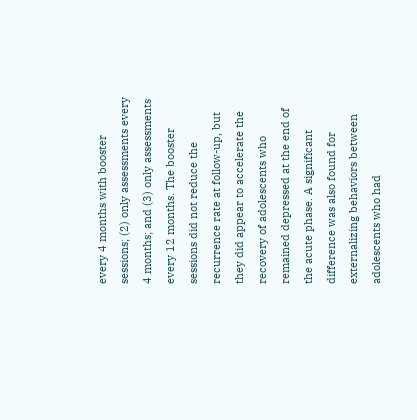every 4 months with booster sessions; (2) only assessments every 4 months; and (3) only assessments every 12 months. The booster sessions did not reduce the recurrence rate at follow-up, but they did appear to accelerate the recovery of adolescents who remained depressed at the end of the acute phase. A significant difference was also found for externalizing behaviors between adolescents who had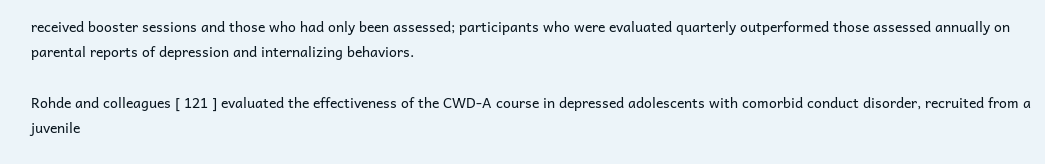received booster sessions and those who had only been assessed; participants who were evaluated quarterly outperformed those assessed annually on parental reports of depression and internalizing behaviors.

Rohde and colleagues [ 121 ] evaluated the effectiveness of the CWD-A course in depressed adolescents with comorbid conduct disorder, recruited from a juvenile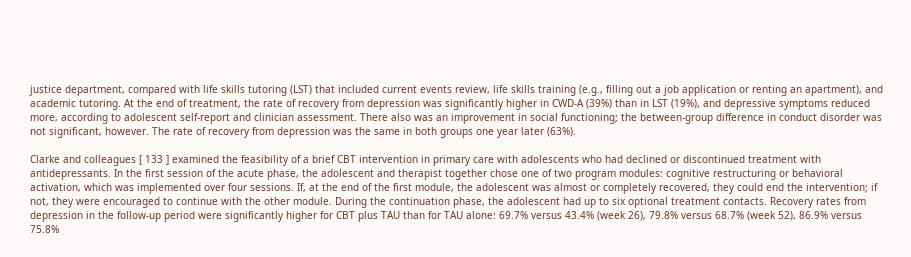justice department, compared with life skills tutoring (LST) that included current events review, life skills training (e.g., filling out a job application or renting an apartment), and academic tutoring. At the end of treatment, the rate of recovery from depression was significantly higher in CWD-A (39%) than in LST (19%), and depressive symptoms reduced more, according to adolescent self-report and clinician assessment. There also was an improvement in social functioning; the between-group difference in conduct disorder was not significant, however. The rate of recovery from depression was the same in both groups one year later (63%).

Clarke and colleagues [ 133 ] examined the feasibility of a brief CBT intervention in primary care with adolescents who had declined or discontinued treatment with antidepressants. In the first session of the acute phase, the adolescent and therapist together chose one of two program modules: cognitive restructuring or behavioral activation, which was implemented over four sessions. If, at the end of the first module, the adolescent was almost or completely recovered, they could end the intervention; if not, they were encouraged to continue with the other module. During the continuation phase, the adolescent had up to six optional treatment contacts. Recovery rates from depression in the follow-up period were significantly higher for CBT plus TAU than for TAU alone: 69.7% versus 43.4% (week 26), 79.8% versus 68.7% (week 52), 86.9% versus 75.8%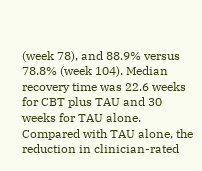(week 78), and 88.9% versus 78.8% (week 104). Median recovery time was 22.6 weeks for CBT plus TAU and 30 weeks for TAU alone. Compared with TAU alone, the reduction in clinician-rated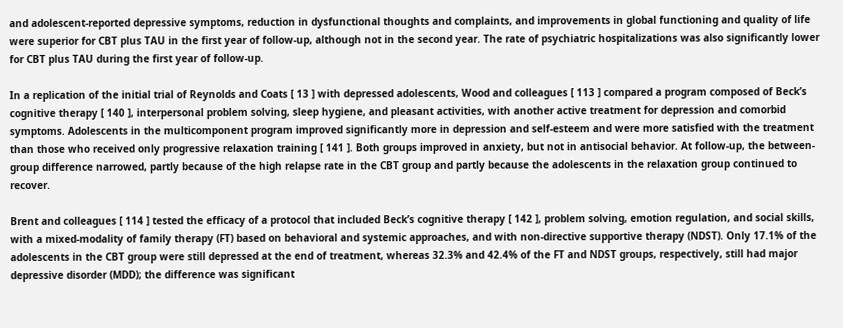and adolescent-reported depressive symptoms, reduction in dysfunctional thoughts and complaints, and improvements in global functioning and quality of life were superior for CBT plus TAU in the first year of follow-up, although not in the second year. The rate of psychiatric hospitalizations was also significantly lower for CBT plus TAU during the first year of follow-up.

In a replication of the initial trial of Reynolds and Coats [ 13 ] with depressed adolescents, Wood and colleagues [ 113 ] compared a program composed of Beck’s cognitive therapy [ 140 ], interpersonal problem solving, sleep hygiene, and pleasant activities, with another active treatment for depression and comorbid symptoms. Adolescents in the multicomponent program improved significantly more in depression and self-esteem and were more satisfied with the treatment than those who received only progressive relaxation training [ 141 ]. Both groups improved in anxiety, but not in antisocial behavior. At follow-up, the between-group difference narrowed, partly because of the high relapse rate in the CBT group and partly because the adolescents in the relaxation group continued to recover.

Brent and colleagues [ 114 ] tested the efficacy of a protocol that included Beck’s cognitive therapy [ 142 ], problem solving, emotion regulation, and social skills, with a mixed-modality of family therapy (FT) based on behavioral and systemic approaches, and with non-directive supportive therapy (NDST). Only 17.1% of the adolescents in the CBT group were still depressed at the end of treatment, whereas 32.3% and 42.4% of the FT and NDST groups, respectively, still had major depressive disorder (MDD); the difference was significant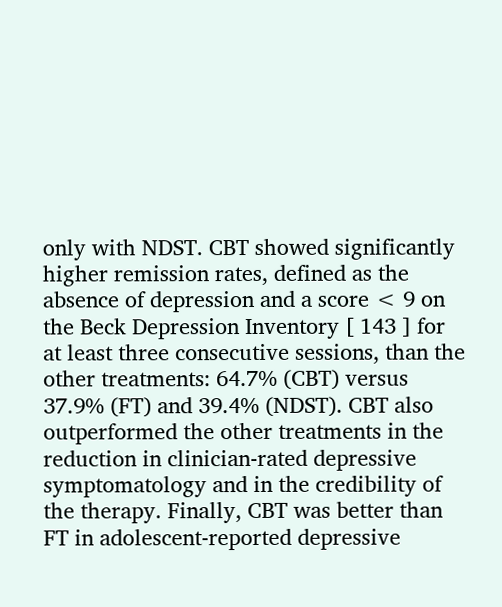only with NDST. CBT showed significantly higher remission rates, defined as the absence of depression and a score < 9 on the Beck Depression Inventory [ 143 ] for at least three consecutive sessions, than the other treatments: 64.7% (CBT) versus 37.9% (FT) and 39.4% (NDST). CBT also outperformed the other treatments in the reduction in clinician-rated depressive symptomatology and in the credibility of the therapy. Finally, CBT was better than FT in adolescent-reported depressive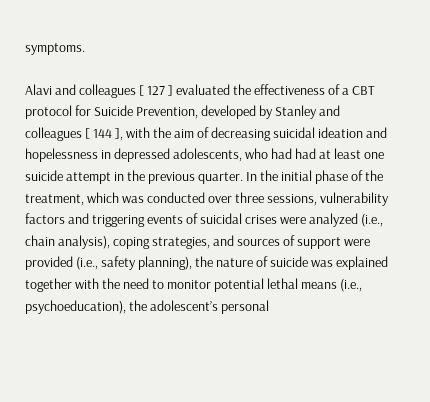symptoms.

Alavi and colleagues [ 127 ] evaluated the effectiveness of a CBT protocol for Suicide Prevention, developed by Stanley and colleagues [ 144 ], with the aim of decreasing suicidal ideation and hopelessness in depressed adolescents, who had had at least one suicide attempt in the previous quarter. In the initial phase of the treatment, which was conducted over three sessions, vulnerability factors and triggering events of suicidal crises were analyzed (i.e., chain analysis), coping strategies, and sources of support were provided (i.e., safety planning), the nature of suicide was explained together with the need to monitor potential lethal means (i.e., psychoeducation), the adolescent’s personal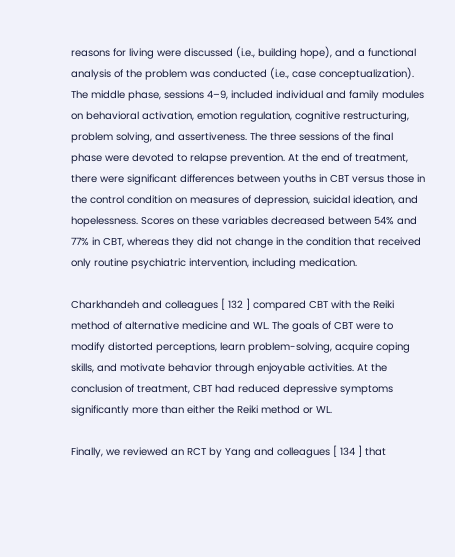reasons for living were discussed (i.e., building hope), and a functional analysis of the problem was conducted (i.e., case conceptualization). The middle phase, sessions 4–9, included individual and family modules on behavioral activation, emotion regulation, cognitive restructuring, problem solving, and assertiveness. The three sessions of the final phase were devoted to relapse prevention. At the end of treatment, there were significant differences between youths in CBT versus those in the control condition on measures of depression, suicidal ideation, and hopelessness. Scores on these variables decreased between 54% and 77% in CBT, whereas they did not change in the condition that received only routine psychiatric intervention, including medication.

Charkhandeh and colleagues [ 132 ] compared CBT with the Reiki method of alternative medicine and WL. The goals of CBT were to modify distorted perceptions, learn problem-solving, acquire coping skills, and motivate behavior through enjoyable activities. At the conclusion of treatment, CBT had reduced depressive symptoms significantly more than either the Reiki method or WL.

Finally, we reviewed an RCT by Yang and colleagues [ 134 ] that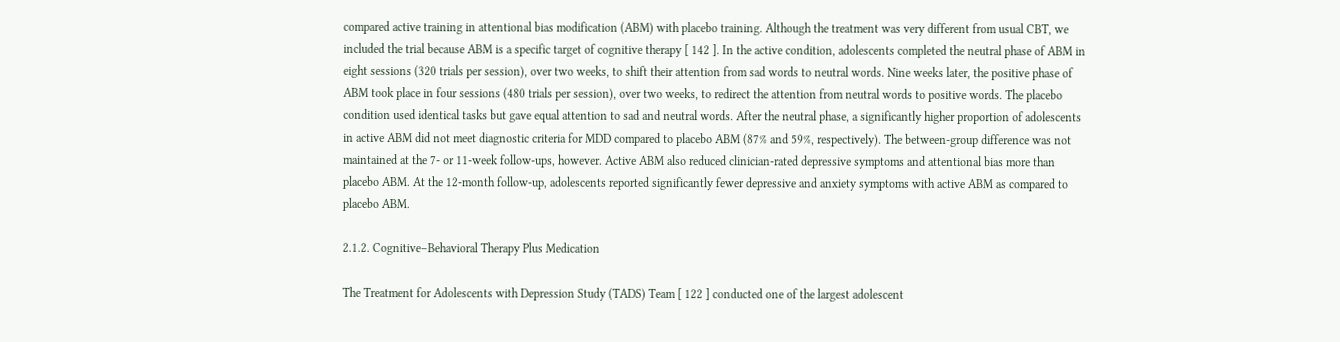compared active training in attentional bias modification (ABM) with placebo training. Although the treatment was very different from usual CBT, we included the trial because ABM is a specific target of cognitive therapy [ 142 ]. In the active condition, adolescents completed the neutral phase of ABM in eight sessions (320 trials per session), over two weeks, to shift their attention from sad words to neutral words. Nine weeks later, the positive phase of ABM took place in four sessions (480 trials per session), over two weeks, to redirect the attention from neutral words to positive words. The placebo condition used identical tasks but gave equal attention to sad and neutral words. After the neutral phase, a significantly higher proportion of adolescents in active ABM did not meet diagnostic criteria for MDD compared to placebo ABM (87% and 59%, respectively). The between-group difference was not maintained at the 7- or 11-week follow-ups, however. Active ABM also reduced clinician-rated depressive symptoms and attentional bias more than placebo ABM. At the 12-month follow-up, adolescents reported significantly fewer depressive and anxiety symptoms with active ABM as compared to placebo ABM.

2.1.2. Cognitive–Behavioral Therapy Plus Medication

The Treatment for Adolescents with Depression Study (TADS) Team [ 122 ] conducted one of the largest adolescent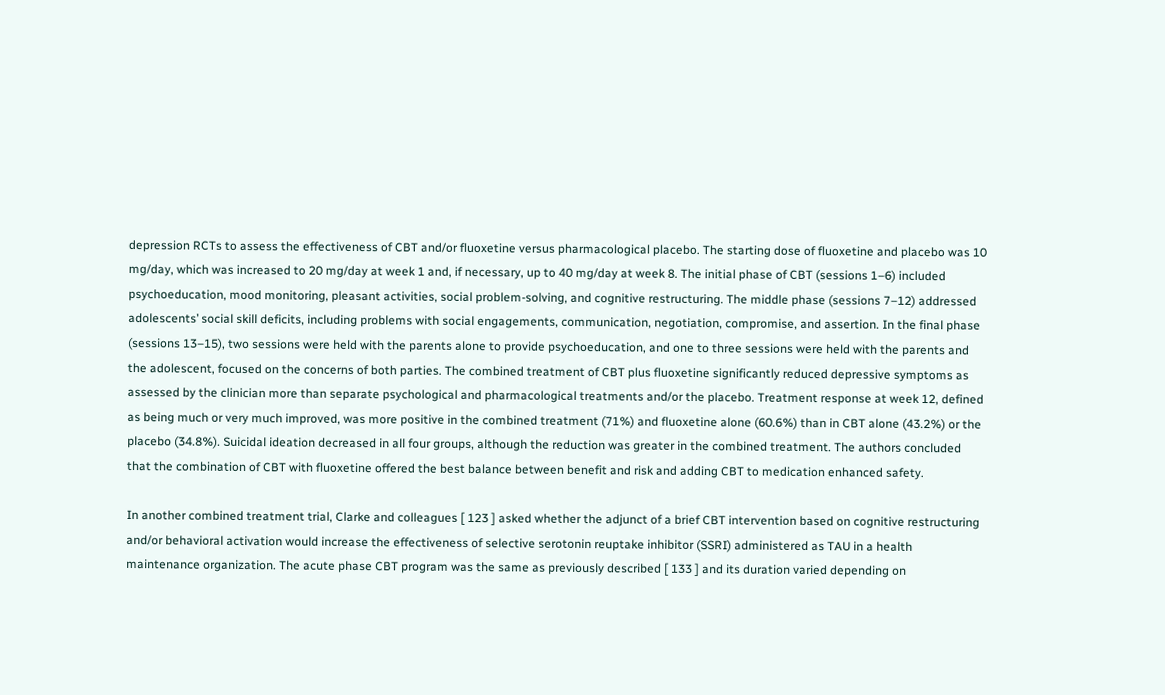depression RCTs to assess the effectiveness of CBT and/or fluoxetine versus pharmacological placebo. The starting dose of fluoxetine and placebo was 10 mg/day, which was increased to 20 mg/day at week 1 and, if necessary, up to 40 mg/day at week 8. The initial phase of CBT (sessions 1–6) included psychoeducation, mood monitoring, pleasant activities, social problem-solving, and cognitive restructuring. The middle phase (sessions 7–12) addressed adolescents’ social skill deficits, including problems with social engagements, communication, negotiation, compromise, and assertion. In the final phase (sessions 13–15), two sessions were held with the parents alone to provide psychoeducation, and one to three sessions were held with the parents and the adolescent, focused on the concerns of both parties. The combined treatment of CBT plus fluoxetine significantly reduced depressive symptoms as assessed by the clinician more than separate psychological and pharmacological treatments and/or the placebo. Treatment response at week 12, defined as being much or very much improved, was more positive in the combined treatment (71%) and fluoxetine alone (60.6%) than in CBT alone (43.2%) or the placebo (34.8%). Suicidal ideation decreased in all four groups, although the reduction was greater in the combined treatment. The authors concluded that the combination of CBT with fluoxetine offered the best balance between benefit and risk and adding CBT to medication enhanced safety.

In another combined treatment trial, Clarke and colleagues [ 123 ] asked whether the adjunct of a brief CBT intervention based on cognitive restructuring and/or behavioral activation would increase the effectiveness of selective serotonin reuptake inhibitor (SSRI) administered as TAU in a health maintenance organization. The acute phase CBT program was the same as previously described [ 133 ] and its duration varied depending on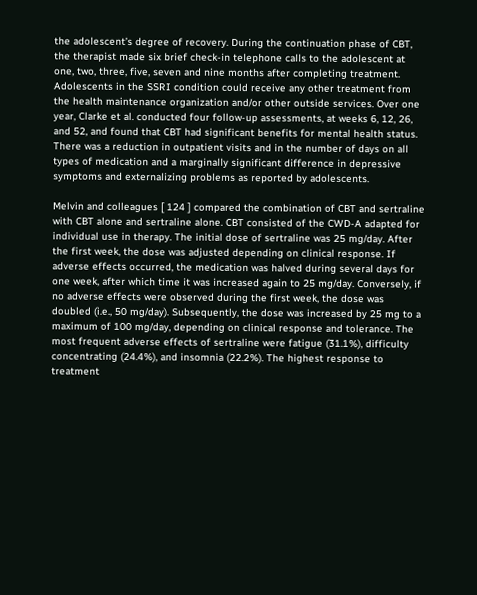the adolescent’s degree of recovery. During the continuation phase of CBT, the therapist made six brief check-in telephone calls to the adolescent at one, two, three, five, seven and nine months after completing treatment. Adolescents in the SSRI condition could receive any other treatment from the health maintenance organization and/or other outside services. Over one year, Clarke et al. conducted four follow-up assessments, at weeks 6, 12, 26, and 52, and found that CBT had significant benefits for mental health status. There was a reduction in outpatient visits and in the number of days on all types of medication and a marginally significant difference in depressive symptoms and externalizing problems as reported by adolescents.

Melvin and colleagues [ 124 ] compared the combination of CBT and sertraline with CBT alone and sertraline alone. CBT consisted of the CWD-A adapted for individual use in therapy. The initial dose of sertraline was 25 mg/day. After the first week, the dose was adjusted depending on clinical response. If adverse effects occurred, the medication was halved during several days for one week, after which time it was increased again to 25 mg/day. Conversely, if no adverse effects were observed during the first week, the dose was doubled (i.e., 50 mg/day). Subsequently, the dose was increased by 25 mg to a maximum of 100 mg/day, depending on clinical response and tolerance. The most frequent adverse effects of sertraline were fatigue (31.1%), difficulty concentrating (24.4%), and insomnia (22.2%). The highest response to treatment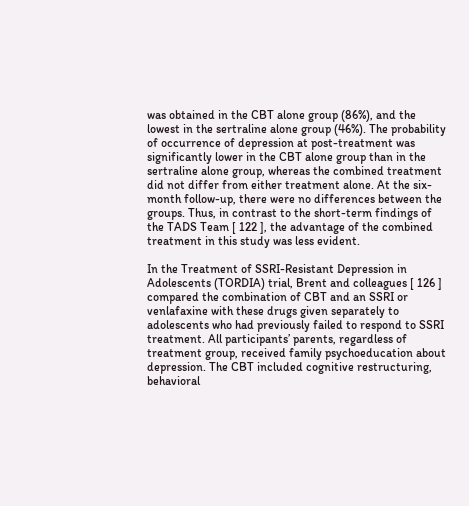was obtained in the CBT alone group (86%), and the lowest in the sertraline alone group (46%). The probability of occurrence of depression at post-treatment was significantly lower in the CBT alone group than in the sertraline alone group, whereas the combined treatment did not differ from either treatment alone. At the six-month follow-up, there were no differences between the groups. Thus, in contrast to the short-term findings of the TADS Team [ 122 ], the advantage of the combined treatment in this study was less evident.

In the Treatment of SSRI-Resistant Depression in Adolescents (TORDIA) trial, Brent and colleagues [ 126 ] compared the combination of CBT and an SSRI or venlafaxine with these drugs given separately to adolescents who had previously failed to respond to SSRI treatment. All participants’ parents, regardless of treatment group, received family psychoeducation about depression. The CBT included cognitive restructuring, behavioral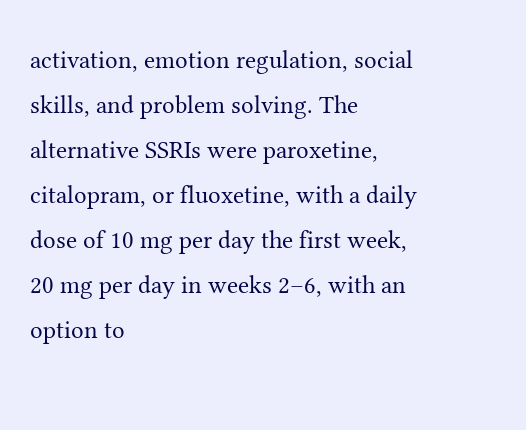activation, emotion regulation, social skills, and problem solving. The alternative SSRIs were paroxetine, citalopram, or fluoxetine, with a daily dose of 10 mg per day the first week, 20 mg per day in weeks 2–6, with an option to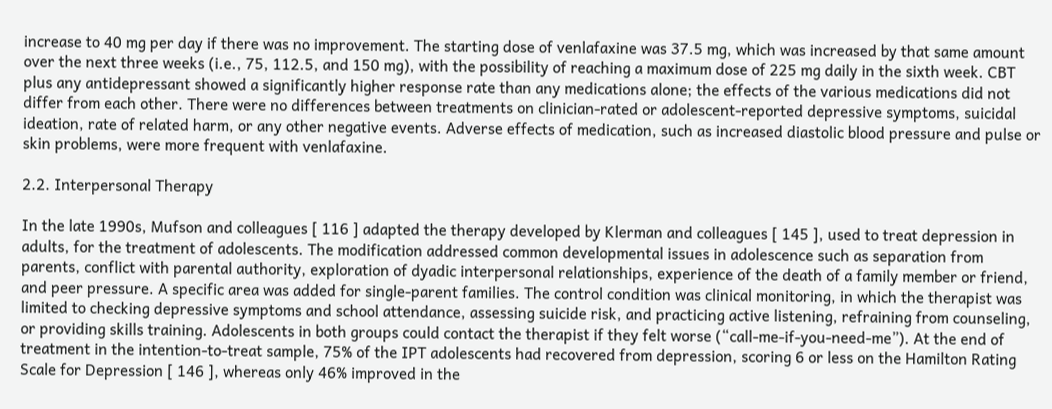increase to 40 mg per day if there was no improvement. The starting dose of venlafaxine was 37.5 mg, which was increased by that same amount over the next three weeks (i.e., 75, 112.5, and 150 mg), with the possibility of reaching a maximum dose of 225 mg daily in the sixth week. CBT plus any antidepressant showed a significantly higher response rate than any medications alone; the effects of the various medications did not differ from each other. There were no differences between treatments on clinician-rated or adolescent-reported depressive symptoms, suicidal ideation, rate of related harm, or any other negative events. Adverse effects of medication, such as increased diastolic blood pressure and pulse or skin problems, were more frequent with venlafaxine.

2.2. Interpersonal Therapy

In the late 1990s, Mufson and colleagues [ 116 ] adapted the therapy developed by Klerman and colleagues [ 145 ], used to treat depression in adults, for the treatment of adolescents. The modification addressed common developmental issues in adolescence such as separation from parents, conflict with parental authority, exploration of dyadic interpersonal relationships, experience of the death of a family member or friend, and peer pressure. A specific area was added for single-parent families. The control condition was clinical monitoring, in which the therapist was limited to checking depressive symptoms and school attendance, assessing suicide risk, and practicing active listening, refraining from counseling, or providing skills training. Adolescents in both groups could contact the therapist if they felt worse (“call-me-if-you-need-me”). At the end of treatment in the intention-to-treat sample, 75% of the IPT adolescents had recovered from depression, scoring 6 or less on the Hamilton Rating Scale for Depression [ 146 ], whereas only 46% improved in the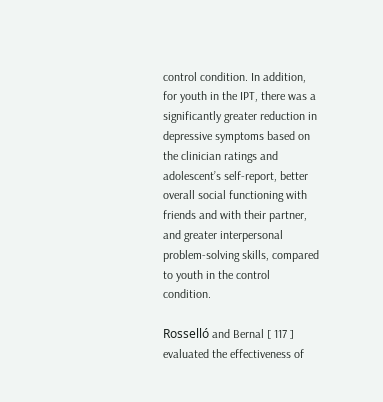control condition. In addition, for youth in the IPT, there was a significantly greater reduction in depressive symptoms based on the clinician ratings and adolescent’s self-report, better overall social functioning with friends and with their partner, and greater interpersonal problem-solving skills, compared to youth in the control condition.

Rosselló and Bernal [ 117 ] evaluated the effectiveness of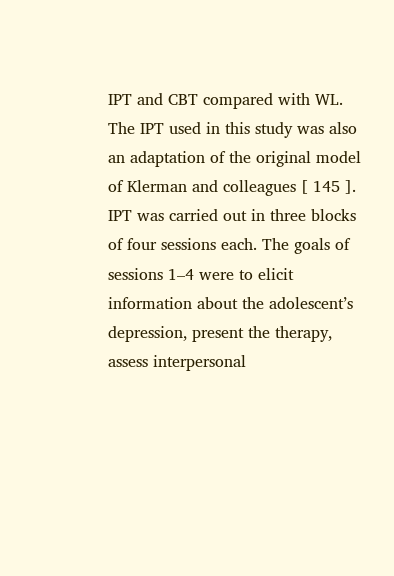IPT and CBT compared with WL. The IPT used in this study was also an adaptation of the original model of Klerman and colleagues [ 145 ]. IPT was carried out in three blocks of four sessions each. The goals of sessions 1–4 were to elicit information about the adolescent’s depression, present the therapy, assess interpersonal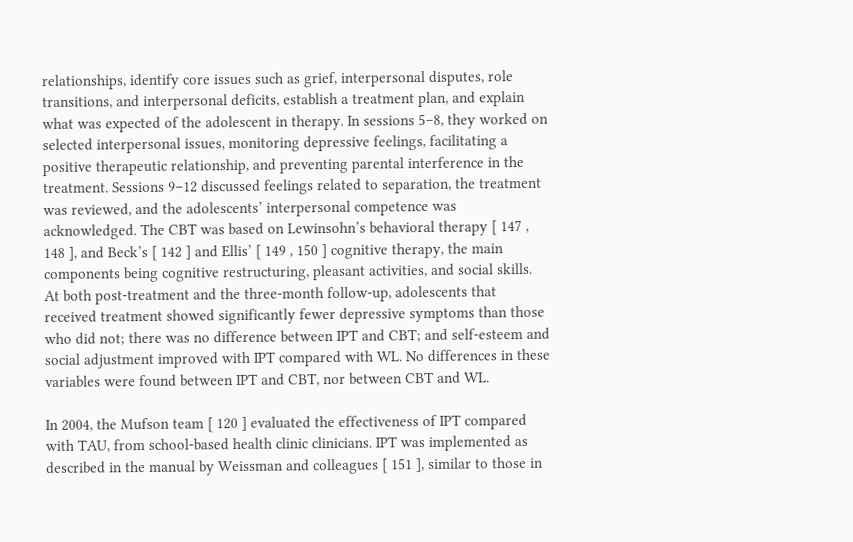relationships, identify core issues such as grief, interpersonal disputes, role transitions, and interpersonal deficits, establish a treatment plan, and explain what was expected of the adolescent in therapy. In sessions 5–8, they worked on selected interpersonal issues, monitoring depressive feelings, facilitating a positive therapeutic relationship, and preventing parental interference in the treatment. Sessions 9–12 discussed feelings related to separation, the treatment was reviewed, and the adolescents’ interpersonal competence was acknowledged. The CBT was based on Lewinsohn’s behavioral therapy [ 147 , 148 ], and Beck’s [ 142 ] and Ellis’ [ 149 , 150 ] cognitive therapy, the main components being cognitive restructuring, pleasant activities, and social skills. At both post-treatment and the three-month follow-up, adolescents that received treatment showed significantly fewer depressive symptoms than those who did not; there was no difference between IPT and CBT; and self-esteem and social adjustment improved with IPT compared with WL. No differences in these variables were found between IPT and CBT, nor between CBT and WL.

In 2004, the Mufson team [ 120 ] evaluated the effectiveness of IPT compared with TAU, from school-based health clinic clinicians. IPT was implemented as described in the manual by Weissman and colleagues [ 151 ], similar to those in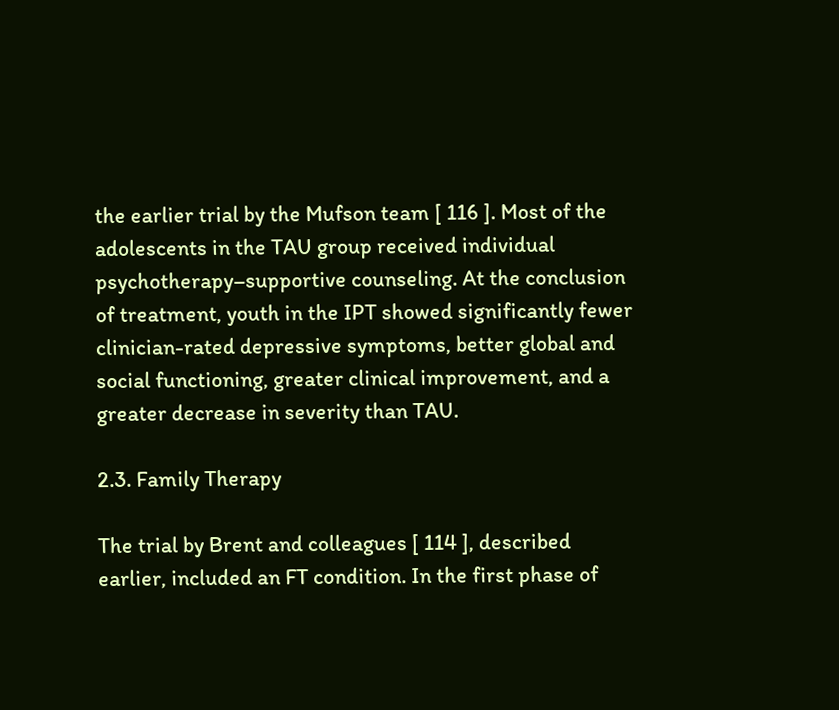the earlier trial by the Mufson team [ 116 ]. Most of the adolescents in the TAU group received individual psychotherapy–supportive counseling. At the conclusion of treatment, youth in the IPT showed significantly fewer clinician-rated depressive symptoms, better global and social functioning, greater clinical improvement, and a greater decrease in severity than TAU.

2.3. Family Therapy

The trial by Brent and colleagues [ 114 ], described earlier, included an FT condition. In the first phase of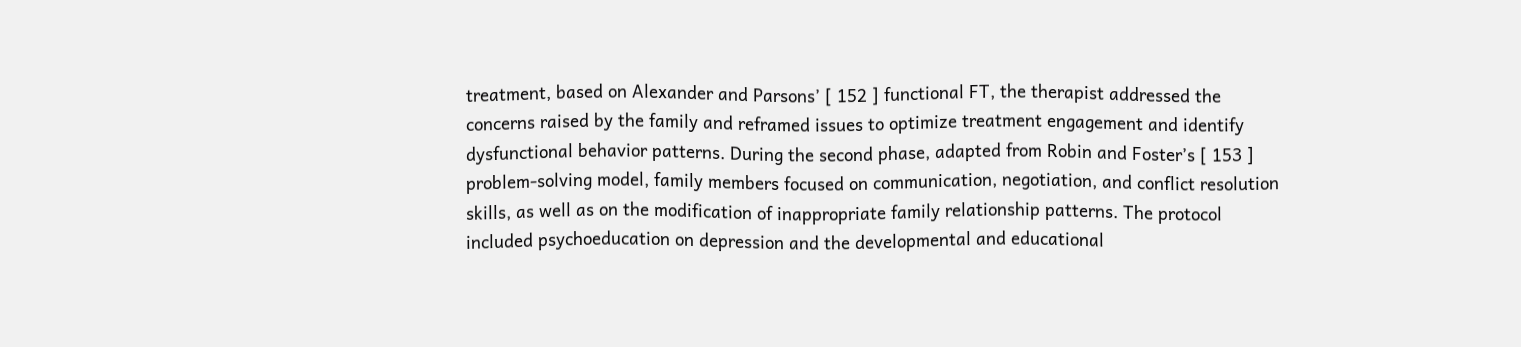treatment, based on Alexander and Parsons’ [ 152 ] functional FT, the therapist addressed the concerns raised by the family and reframed issues to optimize treatment engagement and identify dysfunctional behavior patterns. During the second phase, adapted from Robin and Foster’s [ 153 ] problem-solving model, family members focused on communication, negotiation, and conflict resolution skills, as well as on the modification of inappropriate family relationship patterns. The protocol included psychoeducation on depression and the developmental and educational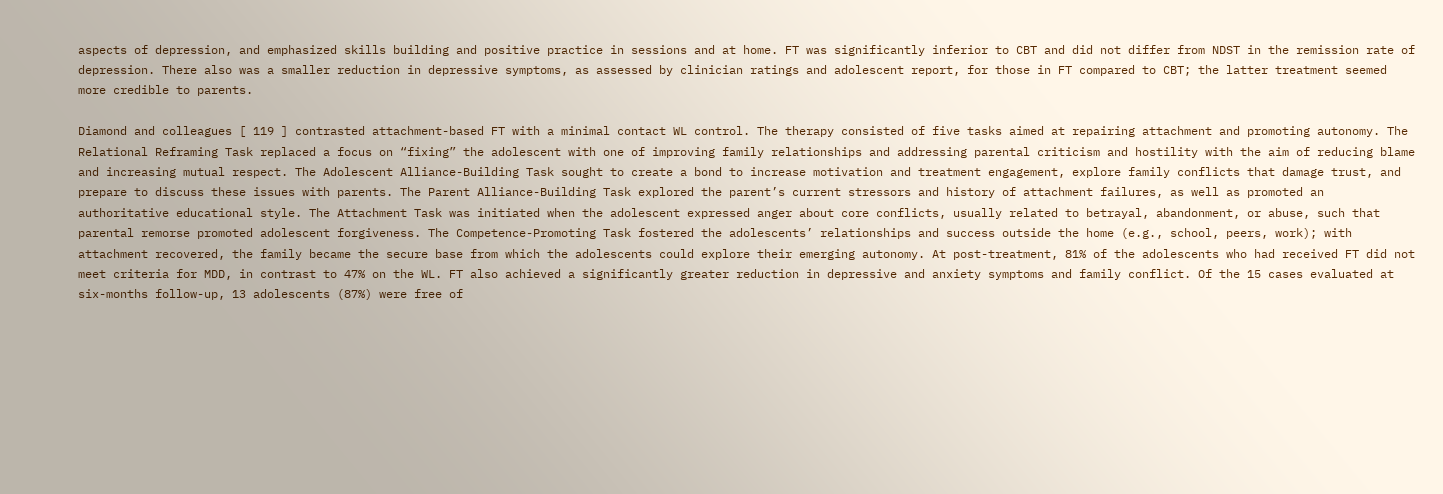aspects of depression, and emphasized skills building and positive practice in sessions and at home. FT was significantly inferior to CBT and did not differ from NDST in the remission rate of depression. There also was a smaller reduction in depressive symptoms, as assessed by clinician ratings and adolescent report, for those in FT compared to CBT; the latter treatment seemed more credible to parents.

Diamond and colleagues [ 119 ] contrasted attachment-based FT with a minimal contact WL control. The therapy consisted of five tasks aimed at repairing attachment and promoting autonomy. The Relational Reframing Task replaced a focus on “fixing” the adolescent with one of improving family relationships and addressing parental criticism and hostility with the aim of reducing blame and increasing mutual respect. The Adolescent Alliance-Building Task sought to create a bond to increase motivation and treatment engagement, explore family conflicts that damage trust, and prepare to discuss these issues with parents. The Parent Alliance-Building Task explored the parent’s current stressors and history of attachment failures, as well as promoted an authoritative educational style. The Attachment Task was initiated when the adolescent expressed anger about core conflicts, usually related to betrayal, abandonment, or abuse, such that parental remorse promoted adolescent forgiveness. The Competence-Promoting Task fostered the adolescents’ relationships and success outside the home (e.g., school, peers, work); with attachment recovered, the family became the secure base from which the adolescents could explore their emerging autonomy. At post-treatment, 81% of the adolescents who had received FT did not meet criteria for MDD, in contrast to 47% on the WL. FT also achieved a significantly greater reduction in depressive and anxiety symptoms and family conflict. Of the 15 cases evaluated at six-months follow-up, 13 adolescents (87%) were free of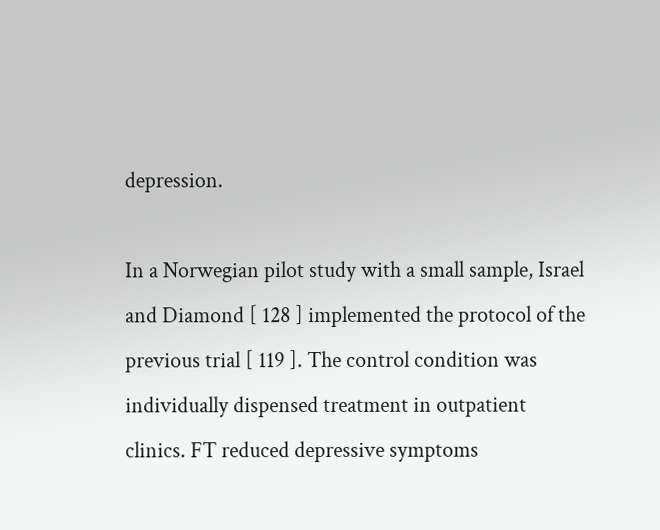depression.

In a Norwegian pilot study with a small sample, Israel and Diamond [ 128 ] implemented the protocol of the previous trial [ 119 ]. The control condition was individually dispensed treatment in outpatient clinics. FT reduced depressive symptoms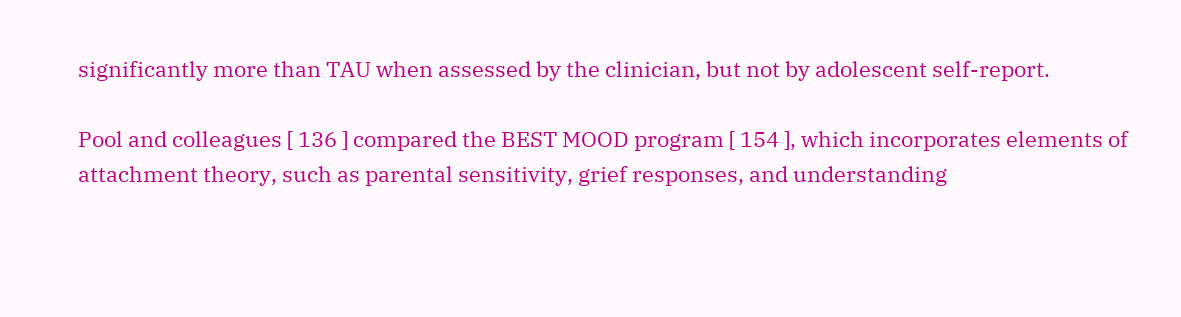significantly more than TAU when assessed by the clinician, but not by adolescent self-report.

Pool and colleagues [ 136 ] compared the BEST MOOD program [ 154 ], which incorporates elements of attachment theory, such as parental sensitivity, grief responses, and understanding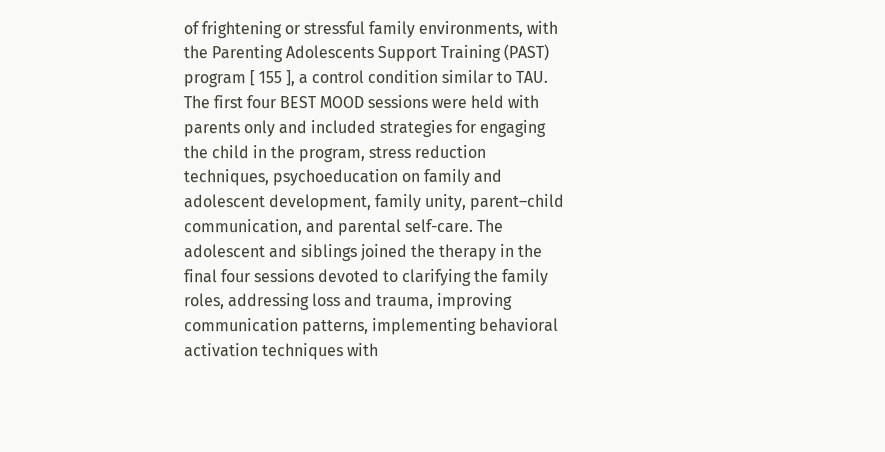of frightening or stressful family environments, with the Parenting Adolescents Support Training (PAST) program [ 155 ], a control condition similar to TAU. The first four BEST MOOD sessions were held with parents only and included strategies for engaging the child in the program, stress reduction techniques, psychoeducation on family and adolescent development, family unity, parent–child communication, and parental self-care. The adolescent and siblings joined the therapy in the final four sessions devoted to clarifying the family roles, addressing loss and trauma, improving communication patterns, implementing behavioral activation techniques with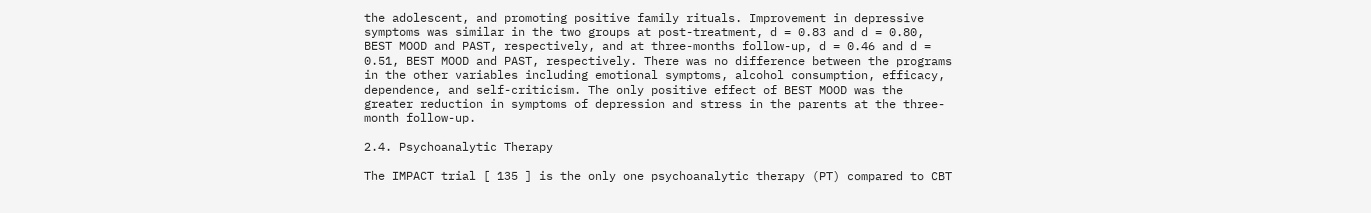the adolescent, and promoting positive family rituals. Improvement in depressive symptoms was similar in the two groups at post-treatment, d = 0.83 and d = 0.80, BEST MOOD and PAST, respectively, and at three-months follow-up, d = 0.46 and d = 0.51, BEST MOOD and PAST, respectively. There was no difference between the programs in the other variables including emotional symptoms, alcohol consumption, efficacy, dependence, and self-criticism. The only positive effect of BEST MOOD was the greater reduction in symptoms of depression and stress in the parents at the three-month follow-up.

2.4. Psychoanalytic Therapy

The IMPACT trial [ 135 ] is the only one psychoanalytic therapy (PT) compared to CBT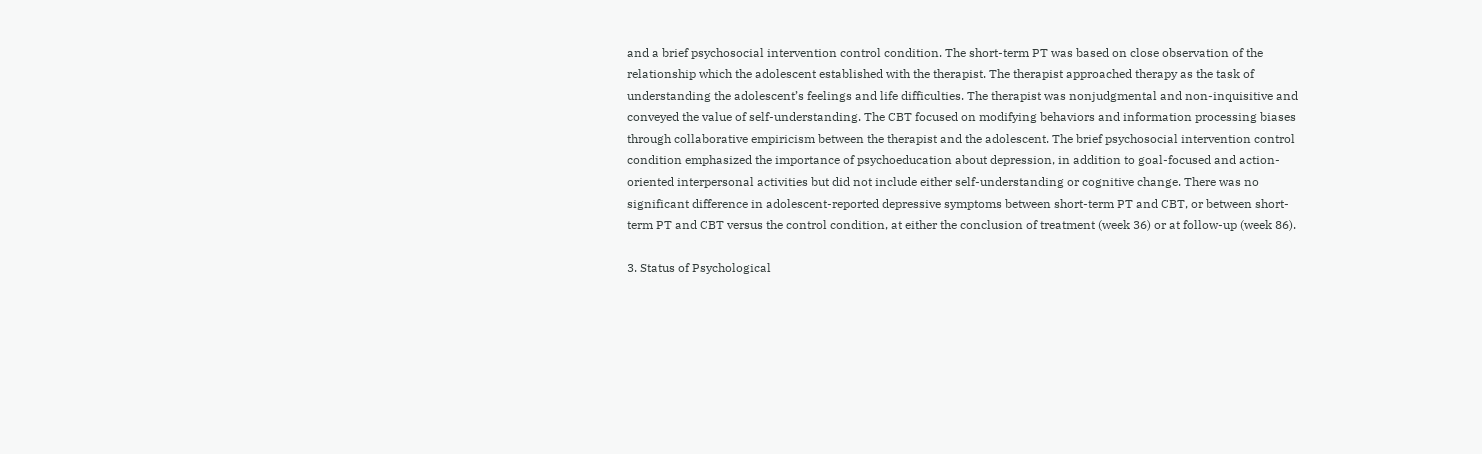and a brief psychosocial intervention control condition. The short-term PT was based on close observation of the relationship which the adolescent established with the therapist. The therapist approached therapy as the task of understanding the adolescent’s feelings and life difficulties. The therapist was nonjudgmental and non-inquisitive and conveyed the value of self-understanding. The CBT focused on modifying behaviors and information processing biases through collaborative empiricism between the therapist and the adolescent. The brief psychosocial intervention control condition emphasized the importance of psychoeducation about depression, in addition to goal-focused and action-oriented interpersonal activities but did not include either self-understanding or cognitive change. There was no significant difference in adolescent-reported depressive symptoms between short-term PT and CBT, or between short-term PT and CBT versus the control condition, at either the conclusion of treatment (week 36) or at follow-up (week 86).

3. Status of Psychological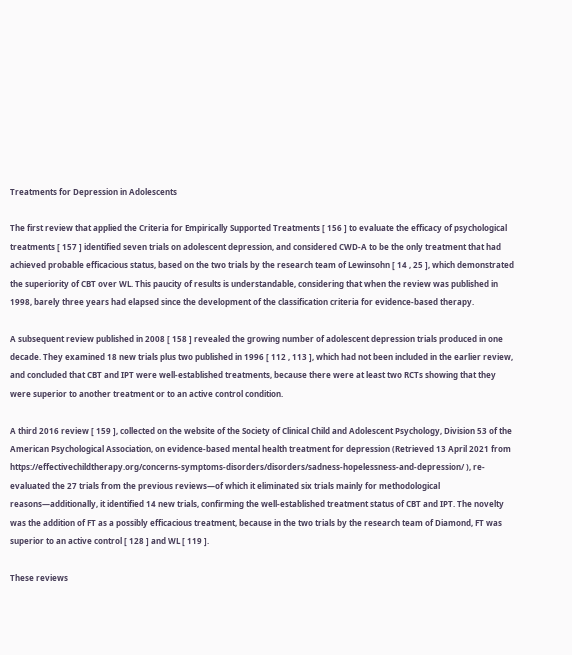Treatments for Depression in Adolescents

The first review that applied the Criteria for Empirically Supported Treatments [ 156 ] to evaluate the efficacy of psychological treatments [ 157 ] identified seven trials on adolescent depression, and considered CWD-A to be the only treatment that had achieved probable efficacious status, based on the two trials by the research team of Lewinsohn [ 14 , 25 ], which demonstrated the superiority of CBT over WL. This paucity of results is understandable, considering that when the review was published in 1998, barely three years had elapsed since the development of the classification criteria for evidence-based therapy.

A subsequent review published in 2008 [ 158 ] revealed the growing number of adolescent depression trials produced in one decade. They examined 18 new trials plus two published in 1996 [ 112 , 113 ], which had not been included in the earlier review, and concluded that CBT and IPT were well-established treatments, because there were at least two RCTs showing that they were superior to another treatment or to an active control condition.

A third 2016 review [ 159 ], collected on the website of the Society of Clinical Child and Adolescent Psychology, Division 53 of the American Psychological Association, on evidence-based mental health treatment for depression (Retrieved 13 April 2021 from https://effectivechildtherapy.org/concerns-symptoms-disorders/disorders/sadness-hopelessness-and-depression/ ), re-evaluated the 27 trials from the previous reviews—of which it eliminated six trials mainly for methodological reasons—additionally, it identified 14 new trials, confirming the well-established treatment status of CBT and IPT. The novelty was the addition of FT as a possibly efficacious treatment, because in the two trials by the research team of Diamond, FT was superior to an active control [ 128 ] and WL [ 119 ].

These reviews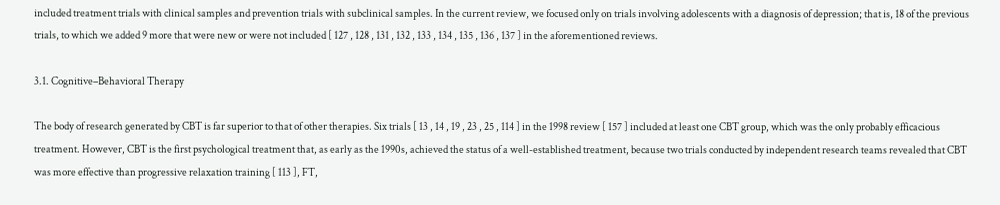included treatment trials with clinical samples and prevention trials with subclinical samples. In the current review, we focused only on trials involving adolescents with a diagnosis of depression; that is, 18 of the previous trials, to which we added 9 more that were new or were not included [ 127 , 128 , 131 , 132 , 133 , 134 , 135 , 136 , 137 ] in the aforementioned reviews.

3.1. Cognitive–Behavioral Therapy

The body of research generated by CBT is far superior to that of other therapies. Six trials [ 13 , 14 , 19 , 23 , 25 , 114 ] in the 1998 review [ 157 ] included at least one CBT group, which was the only probably efficacious treatment. However, CBT is the first psychological treatment that, as early as the 1990s, achieved the status of a well-established treatment, because two trials conducted by independent research teams revealed that CBT was more effective than progressive relaxation training [ 113 ], FT,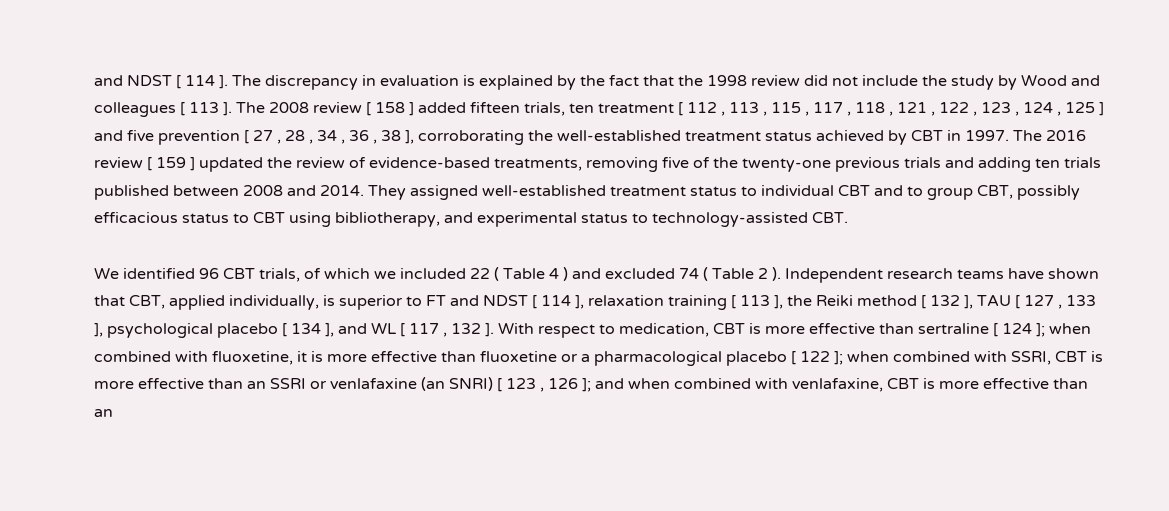and NDST [ 114 ]. The discrepancy in evaluation is explained by the fact that the 1998 review did not include the study by Wood and colleagues [ 113 ]. The 2008 review [ 158 ] added fifteen trials, ten treatment [ 112 , 113 , 115 , 117 , 118 , 121 , 122 , 123 , 124 , 125 ] and five prevention [ 27 , 28 , 34 , 36 , 38 ], corroborating the well-established treatment status achieved by CBT in 1997. The 2016 review [ 159 ] updated the review of evidence-based treatments, removing five of the twenty-one previous trials and adding ten trials published between 2008 and 2014. They assigned well-established treatment status to individual CBT and to group CBT, possibly efficacious status to CBT using bibliotherapy, and experimental status to technology-assisted CBT.

We identified 96 CBT trials, of which we included 22 ( Table 4 ) and excluded 74 ( Table 2 ). Independent research teams have shown that CBT, applied individually, is superior to FT and NDST [ 114 ], relaxation training [ 113 ], the Reiki method [ 132 ], TAU [ 127 , 133 ], psychological placebo [ 134 ], and WL [ 117 , 132 ]. With respect to medication, CBT is more effective than sertraline [ 124 ]; when combined with fluoxetine, it is more effective than fluoxetine or a pharmacological placebo [ 122 ]; when combined with SSRI, CBT is more effective than an SSRI or venlafaxine (an SNRI) [ 123 , 126 ]; and when combined with venlafaxine, CBT is more effective than an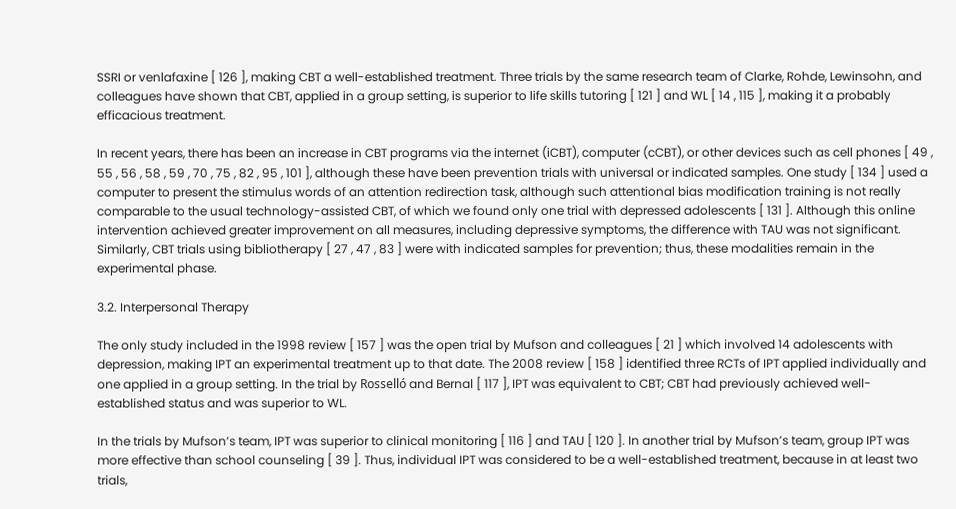SSRI or venlafaxine [ 126 ], making CBT a well-established treatment. Three trials by the same research team of Clarke, Rohde, Lewinsohn, and colleagues have shown that CBT, applied in a group setting, is superior to life skills tutoring [ 121 ] and WL [ 14 , 115 ], making it a probably efficacious treatment.

In recent years, there has been an increase in CBT programs via the internet (iCBT), computer (cCBT), or other devices such as cell phones [ 49 , 55 , 56 , 58 , 59 , 70 , 75 , 82 , 95 , 101 ], although these have been prevention trials with universal or indicated samples. One study [ 134 ] used a computer to present the stimulus words of an attention redirection task, although such attentional bias modification training is not really comparable to the usual technology-assisted CBT, of which we found only one trial with depressed adolescents [ 131 ]. Although this online intervention achieved greater improvement on all measures, including depressive symptoms, the difference with TAU was not significant. Similarly, CBT trials using bibliotherapy [ 27 , 47 , 83 ] were with indicated samples for prevention; thus, these modalities remain in the experimental phase.

3.2. Interpersonal Therapy

The only study included in the 1998 review [ 157 ] was the open trial by Mufson and colleagues [ 21 ] which involved 14 adolescents with depression, making IPT an experimental treatment up to that date. The 2008 review [ 158 ] identified three RCTs of IPT applied individually and one applied in a group setting. In the trial by Rosselló and Bernal [ 117 ], IPT was equivalent to CBT; CBT had previously achieved well-established status and was superior to WL.

In the trials by Mufson’s team, IPT was superior to clinical monitoring [ 116 ] and TAU [ 120 ]. In another trial by Mufson’s team, group IPT was more effective than school counseling [ 39 ]. Thus, individual IPT was considered to be a well-established treatment, because in at least two trials,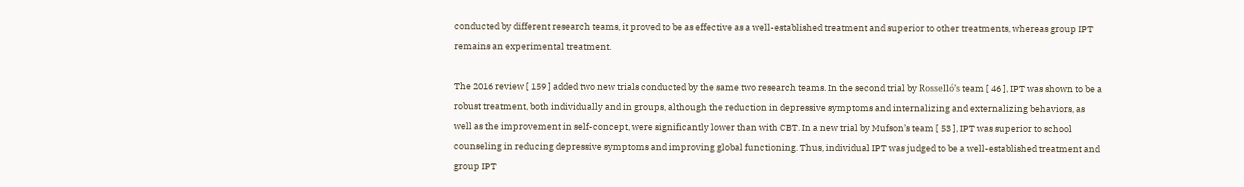conducted by different research teams, it proved to be as effective as a well-established treatment and superior to other treatments, whereas group IPT remains an experimental treatment.

The 2016 review [ 159 ] added two new trials conducted by the same two research teams. In the second trial by Rosselló’s team [ 46 ], IPT was shown to be a robust treatment, both individually and in groups, although the reduction in depressive symptoms and internalizing and externalizing behaviors, as well as the improvement in self-concept, were significantly lower than with CBT. In a new trial by Mufson’s team [ 53 ], IPT was superior to school counseling in reducing depressive symptoms and improving global functioning. Thus, individual IPT was judged to be a well-established treatment and group IPT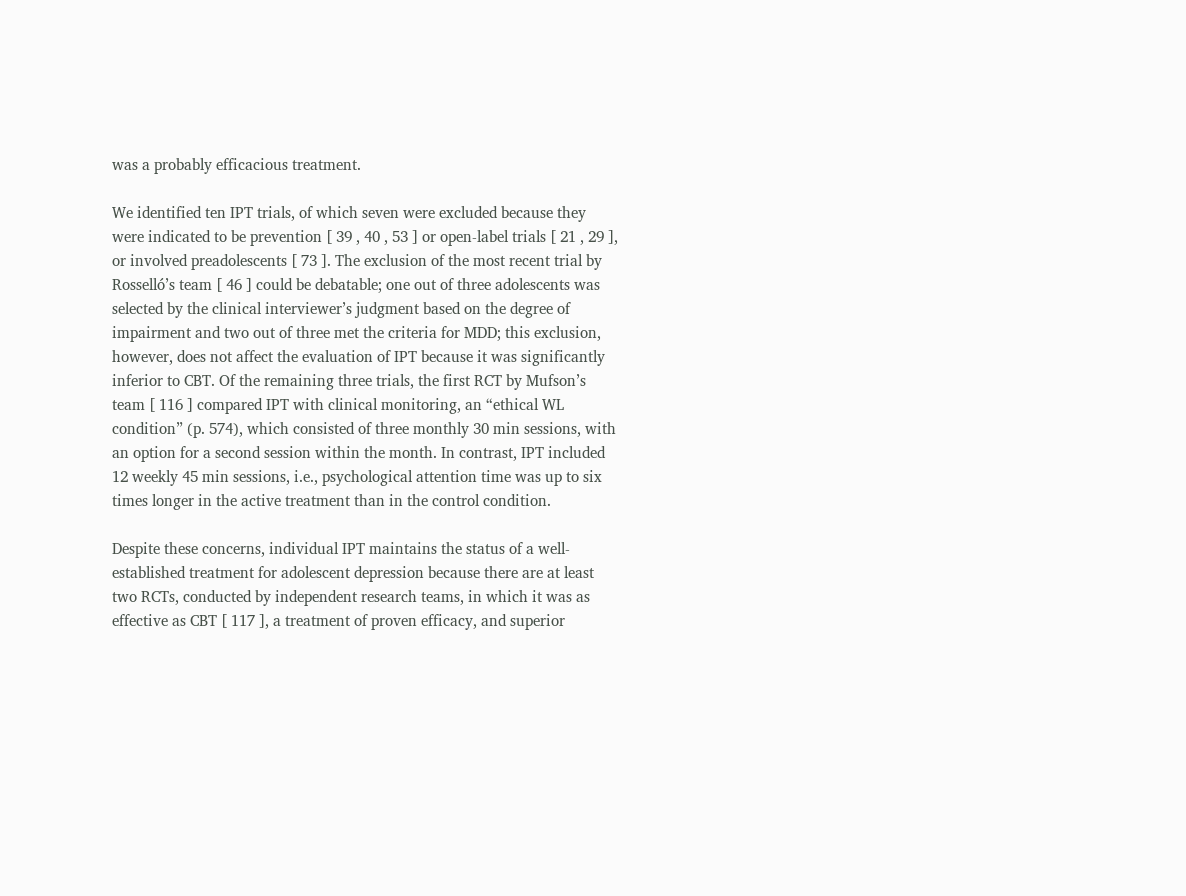was a probably efficacious treatment.

We identified ten IPT trials, of which seven were excluded because they were indicated to be prevention [ 39 , 40 , 53 ] or open-label trials [ 21 , 29 ], or involved preadolescents [ 73 ]. The exclusion of the most recent trial by Rosselló’s team [ 46 ] could be debatable; one out of three adolescents was selected by the clinical interviewer’s judgment based on the degree of impairment and two out of three met the criteria for MDD; this exclusion, however, does not affect the evaluation of IPT because it was significantly inferior to CBT. Of the remaining three trials, the first RCT by Mufson’s team [ 116 ] compared IPT with clinical monitoring, an “ethical WL condition” (p. 574), which consisted of three monthly 30 min sessions, with an option for a second session within the month. In contrast, IPT included 12 weekly 45 min sessions, i.e., psychological attention time was up to six times longer in the active treatment than in the control condition.

Despite these concerns, individual IPT maintains the status of a well-established treatment for adolescent depression because there are at least two RCTs, conducted by independent research teams, in which it was as effective as CBT [ 117 ], a treatment of proven efficacy, and superior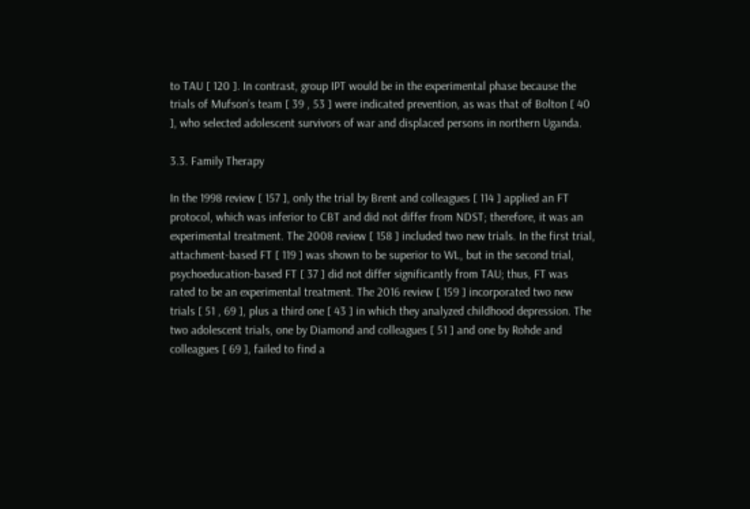to TAU [ 120 ]. In contrast, group IPT would be in the experimental phase because the trials of Mufson’s team [ 39 , 53 ] were indicated prevention, as was that of Bolton [ 40 ], who selected adolescent survivors of war and displaced persons in northern Uganda.

3.3. Family Therapy

In the 1998 review [ 157 ], only the trial by Brent and colleagues [ 114 ] applied an FT protocol, which was inferior to CBT and did not differ from NDST; therefore, it was an experimental treatment. The 2008 review [ 158 ] included two new trials. In the first trial, attachment-based FT [ 119 ] was shown to be superior to WL, but in the second trial, psychoeducation-based FT [ 37 ] did not differ significantly from TAU; thus, FT was rated to be an experimental treatment. The 2016 review [ 159 ] incorporated two new trials [ 51 , 69 ], plus a third one [ 43 ] in which they analyzed childhood depression. The two adolescent trials, one by Diamond and colleagues [ 51 ] and one by Rohde and colleagues [ 69 ], failed to find a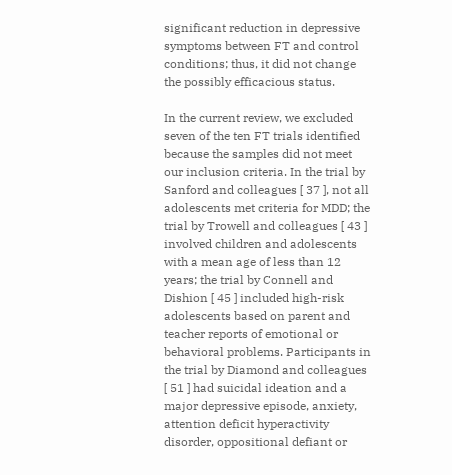significant reduction in depressive symptoms between FT and control conditions; thus, it did not change the possibly efficacious status.

In the current review, we excluded seven of the ten FT trials identified because the samples did not meet our inclusion criteria. In the trial by Sanford and colleagues [ 37 ], not all adolescents met criteria for MDD; the trial by Trowell and colleagues [ 43 ] involved children and adolescents with a mean age of less than 12 years; the trial by Connell and Dishion [ 45 ] included high-risk adolescents based on parent and teacher reports of emotional or behavioral problems. Participants in the trial by Diamond and colleagues [ 51 ] had suicidal ideation and a major depressive episode, anxiety, attention deficit hyperactivity disorder, oppositional defiant or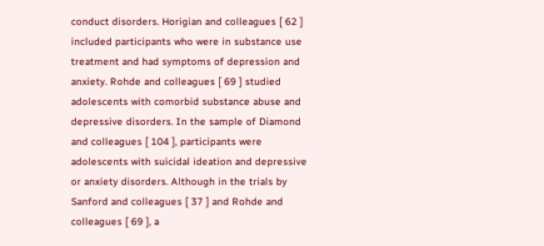conduct disorders. Horigian and colleagues [ 62 ] included participants who were in substance use treatment and had symptoms of depression and anxiety. Rohde and colleagues [ 69 ] studied adolescents with comorbid substance abuse and depressive disorders. In the sample of Diamond and colleagues [ 104 ], participants were adolescents with suicidal ideation and depressive or anxiety disorders. Although in the trials by Sanford and colleagues [ 37 ] and Rohde and colleagues [ 69 ], a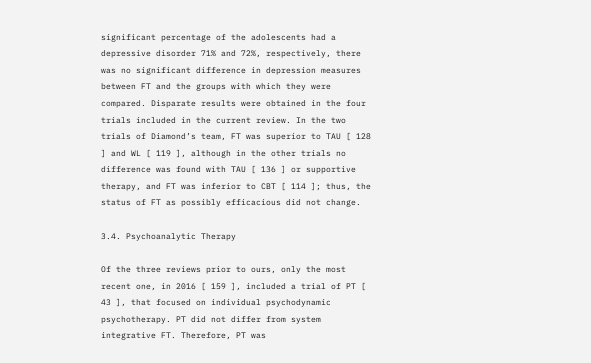significant percentage of the adolescents had a depressive disorder 71% and 72%, respectively, there was no significant difference in depression measures between FT and the groups with which they were compared. Disparate results were obtained in the four trials included in the current review. In the two trials of Diamond’s team, FT was superior to TAU [ 128 ] and WL [ 119 ], although in the other trials no difference was found with TAU [ 136 ] or supportive therapy, and FT was inferior to CBT [ 114 ]; thus, the status of FT as possibly efficacious did not change.

3.4. Psychoanalytic Therapy

Of the three reviews prior to ours, only the most recent one, in 2016 [ 159 ], included a trial of PT [ 43 ], that focused on individual psychodynamic psychotherapy. PT did not differ from system integrative FT. Therefore, PT was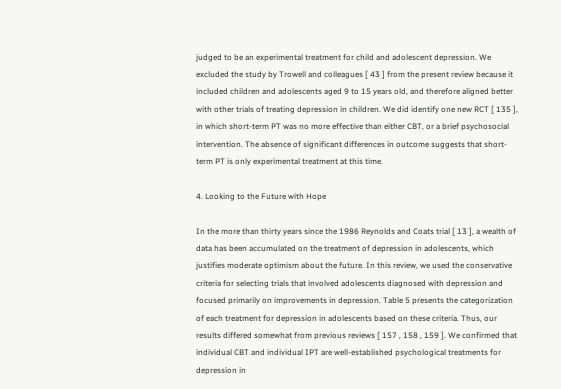judged to be an experimental treatment for child and adolescent depression. We excluded the study by Trowell and colleagues [ 43 ] from the present review because it included children and adolescents aged 9 to 15 years old, and therefore aligned better with other trials of treating depression in children. We did identify one new RCT [ 135 ], in which short-term PT was no more effective than either CBT, or a brief psychosocial intervention. The absence of significant differences in outcome suggests that short-term PT is only experimental treatment at this time.

4. Looking to the Future with Hope

In the more than thirty years since the 1986 Reynolds and Coats trial [ 13 ], a wealth of data has been accumulated on the treatment of depression in adolescents, which justifies moderate optimism about the future. In this review, we used the conservative criteria for selecting trials that involved adolescents diagnosed with depression and focused primarily on improvements in depression. Table 5 presents the categorization of each treatment for depression in adolescents based on these criteria. Thus, our results differed somewhat from previous reviews [ 157 , 158 , 159 ]. We confirmed that individual CBT and individual IPT are well-established psychological treatments for depression in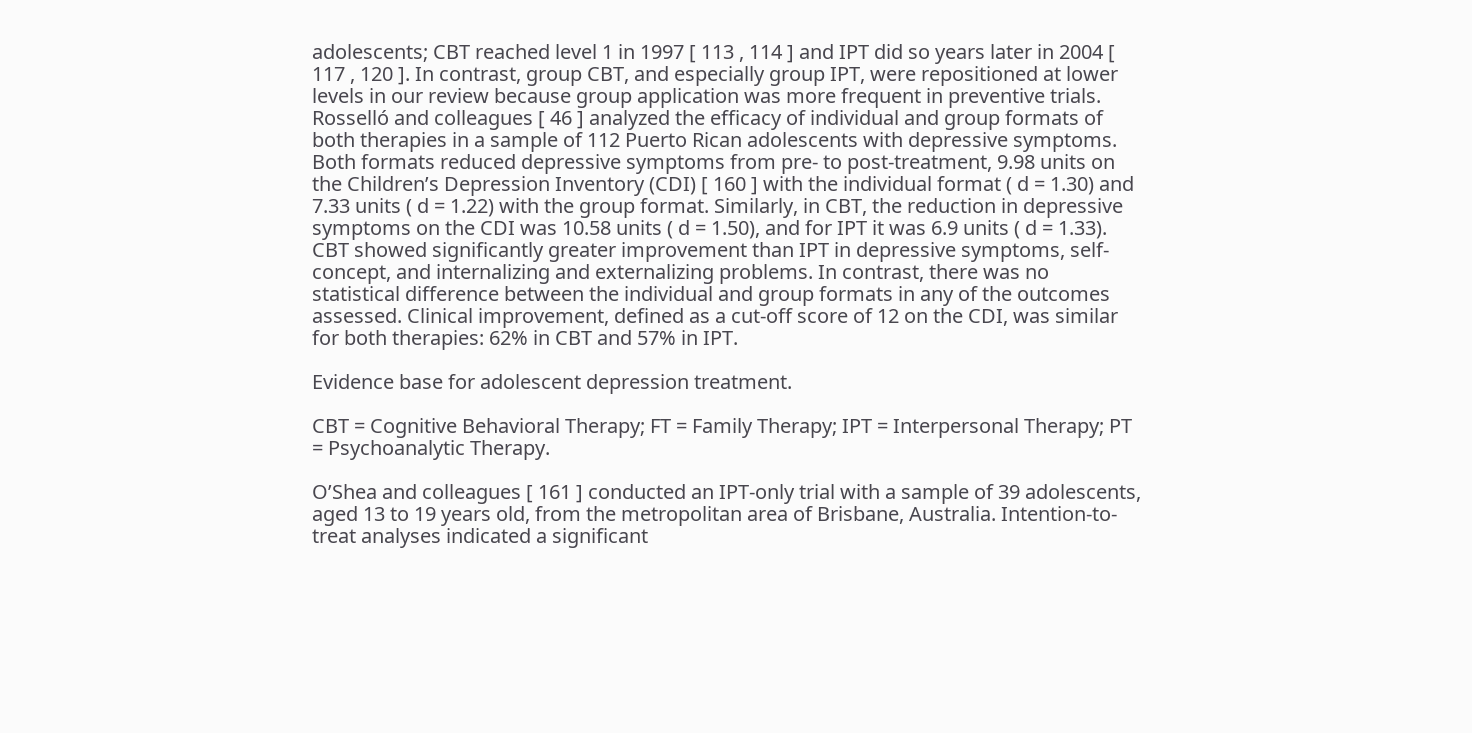adolescents; CBT reached level 1 in 1997 [ 113 , 114 ] and IPT did so years later in 2004 [ 117 , 120 ]. In contrast, group CBT, and especially group IPT, were repositioned at lower levels in our review because group application was more frequent in preventive trials. Rosselló and colleagues [ 46 ] analyzed the efficacy of individual and group formats of both therapies in a sample of 112 Puerto Rican adolescents with depressive symptoms. Both formats reduced depressive symptoms from pre- to post-treatment, 9.98 units on the Children’s Depression Inventory (CDI) [ 160 ] with the individual format ( d = 1.30) and 7.33 units ( d = 1.22) with the group format. Similarly, in CBT, the reduction in depressive symptoms on the CDI was 10.58 units ( d = 1.50), and for IPT it was 6.9 units ( d = 1.33). CBT showed significantly greater improvement than IPT in depressive symptoms, self-concept, and internalizing and externalizing problems. In contrast, there was no statistical difference between the individual and group formats in any of the outcomes assessed. Clinical improvement, defined as a cut-off score of 12 on the CDI, was similar for both therapies: 62% in CBT and 57% in IPT.

Evidence base for adolescent depression treatment.

CBT = Cognitive Behavioral Therapy; FT = Family Therapy; IPT = Interpersonal Therapy; PT = Psychoanalytic Therapy.

O’Shea and colleagues [ 161 ] conducted an IPT-only trial with a sample of 39 adolescents, aged 13 to 19 years old, from the metropolitan area of Brisbane, Australia. Intention-to-treat analyses indicated a significant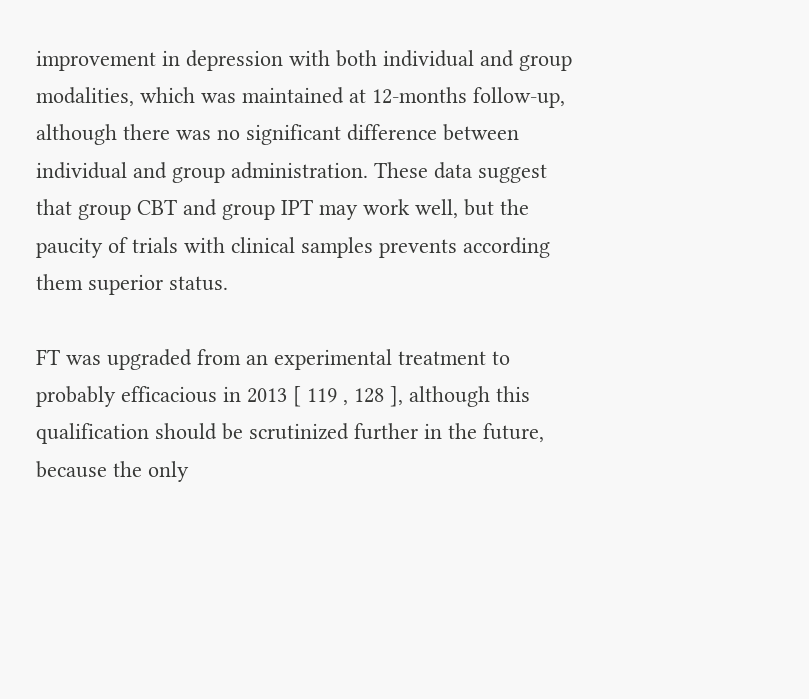improvement in depression with both individual and group modalities, which was maintained at 12-months follow-up, although there was no significant difference between individual and group administration. These data suggest that group CBT and group IPT may work well, but the paucity of trials with clinical samples prevents according them superior status.

FT was upgraded from an experimental treatment to probably efficacious in 2013 [ 119 , 128 ], although this qualification should be scrutinized further in the future, because the only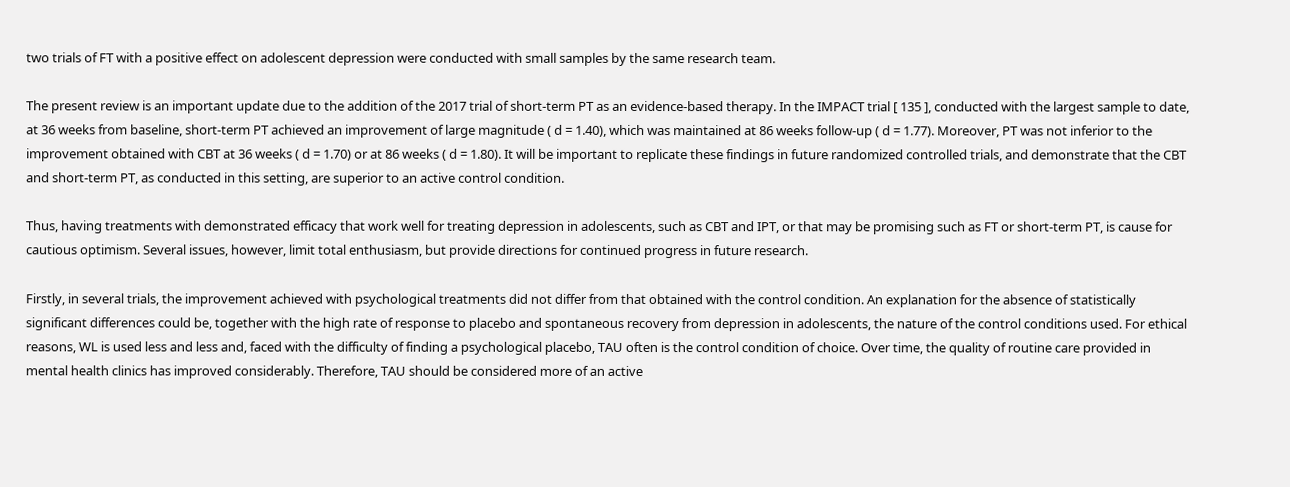two trials of FT with a positive effect on adolescent depression were conducted with small samples by the same research team.

The present review is an important update due to the addition of the 2017 trial of short-term PT as an evidence-based therapy. In the IMPACT trial [ 135 ], conducted with the largest sample to date, at 36 weeks from baseline, short-term PT achieved an improvement of large magnitude ( d = 1.40), which was maintained at 86 weeks follow-up ( d = 1.77). Moreover, PT was not inferior to the improvement obtained with CBT at 36 weeks ( d = 1.70) or at 86 weeks ( d = 1.80). It will be important to replicate these findings in future randomized controlled trials, and demonstrate that the CBT and short-term PT, as conducted in this setting, are superior to an active control condition.

Thus, having treatments with demonstrated efficacy that work well for treating depression in adolescents, such as CBT and IPT, or that may be promising such as FT or short-term PT, is cause for cautious optimism. Several issues, however, limit total enthusiasm, but provide directions for continued progress in future research.

Firstly, in several trials, the improvement achieved with psychological treatments did not differ from that obtained with the control condition. An explanation for the absence of statistically significant differences could be, together with the high rate of response to placebo and spontaneous recovery from depression in adolescents, the nature of the control conditions used. For ethical reasons, WL is used less and less and, faced with the difficulty of finding a psychological placebo, TAU often is the control condition of choice. Over time, the quality of routine care provided in mental health clinics has improved considerably. Therefore, TAU should be considered more of an active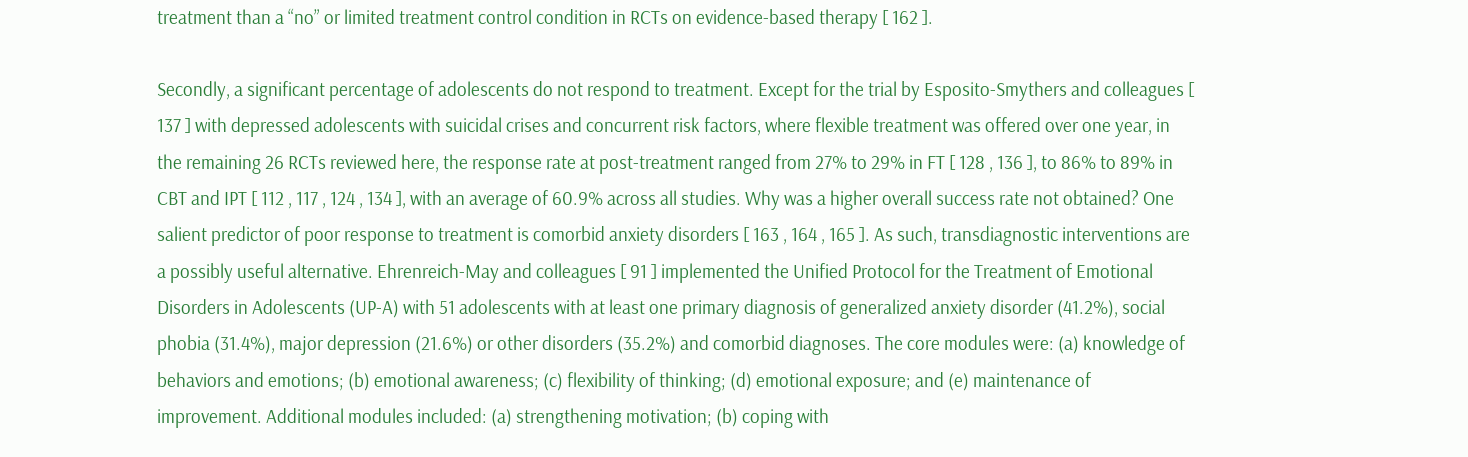treatment than a “no” or limited treatment control condition in RCTs on evidence-based therapy [ 162 ].

Secondly, a significant percentage of adolescents do not respond to treatment. Except for the trial by Esposito-Smythers and colleagues [ 137 ] with depressed adolescents with suicidal crises and concurrent risk factors, where flexible treatment was offered over one year, in the remaining 26 RCTs reviewed here, the response rate at post-treatment ranged from 27% to 29% in FT [ 128 , 136 ], to 86% to 89% in CBT and IPT [ 112 , 117 , 124 , 134 ], with an average of 60.9% across all studies. Why was a higher overall success rate not obtained? One salient predictor of poor response to treatment is comorbid anxiety disorders [ 163 , 164 , 165 ]. As such, transdiagnostic interventions are a possibly useful alternative. Ehrenreich-May and colleagues [ 91 ] implemented the Unified Protocol for the Treatment of Emotional Disorders in Adolescents (UP-A) with 51 adolescents with at least one primary diagnosis of generalized anxiety disorder (41.2%), social phobia (31.4%), major depression (21.6%) or other disorders (35.2%) and comorbid diagnoses. The core modules were: (a) knowledge of behaviors and emotions; (b) emotional awareness; (c) flexibility of thinking; (d) emotional exposure; and (e) maintenance of improvement. Additional modules included: (a) strengthening motivation; (b) coping with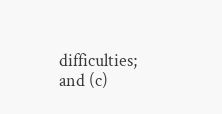difficulties; and (c)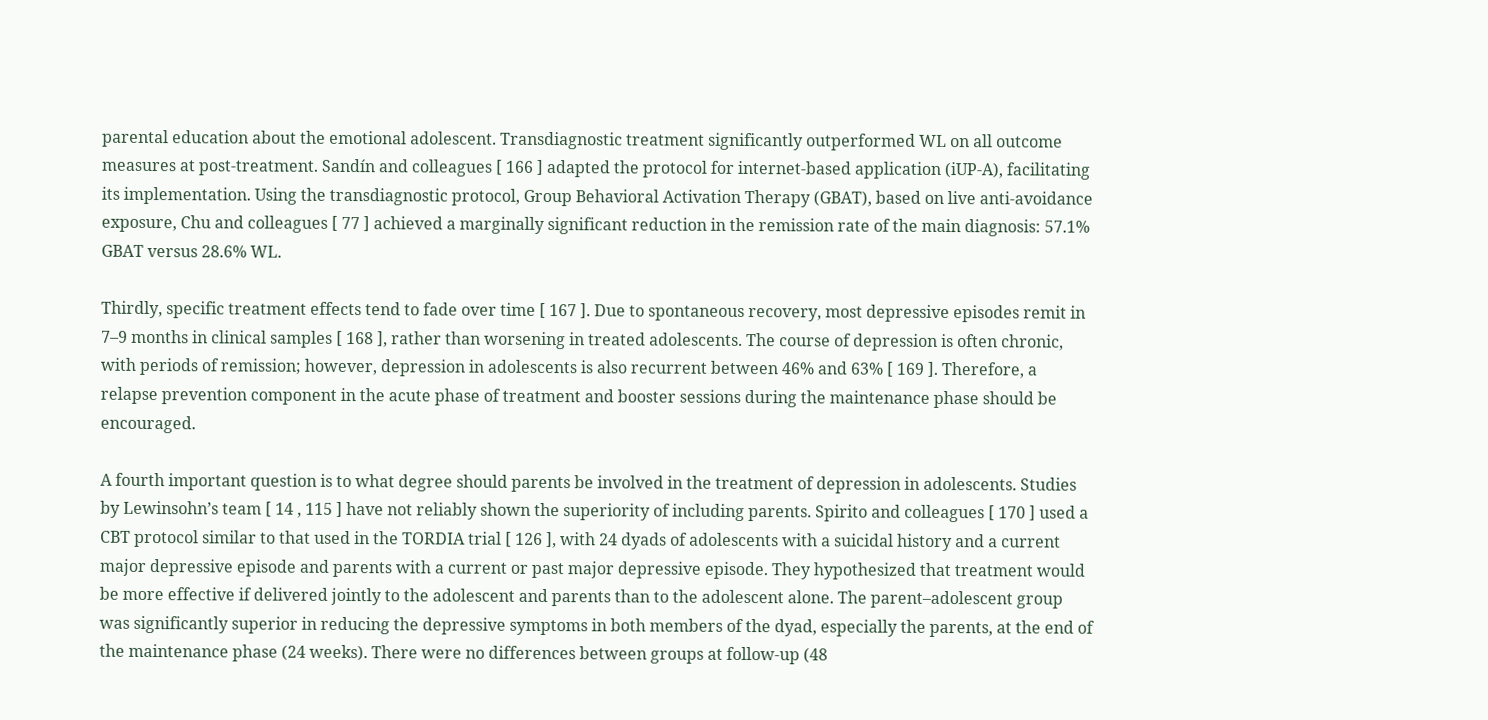parental education about the emotional adolescent. Transdiagnostic treatment significantly outperformed WL on all outcome measures at post-treatment. Sandín and colleagues [ 166 ] adapted the protocol for internet-based application (iUP-A), facilitating its implementation. Using the transdiagnostic protocol, Group Behavioral Activation Therapy (GBAT), based on live anti-avoidance exposure, Chu and colleagues [ 77 ] achieved a marginally significant reduction in the remission rate of the main diagnosis: 57.1% GBAT versus 28.6% WL.

Thirdly, specific treatment effects tend to fade over time [ 167 ]. Due to spontaneous recovery, most depressive episodes remit in 7–9 months in clinical samples [ 168 ], rather than worsening in treated adolescents. The course of depression is often chronic, with periods of remission; however, depression in adolescents is also recurrent between 46% and 63% [ 169 ]. Therefore, a relapse prevention component in the acute phase of treatment and booster sessions during the maintenance phase should be encouraged.

A fourth important question is to what degree should parents be involved in the treatment of depression in adolescents. Studies by Lewinsohn’s team [ 14 , 115 ] have not reliably shown the superiority of including parents. Spirito and colleagues [ 170 ] used a CBT protocol similar to that used in the TORDIA trial [ 126 ], with 24 dyads of adolescents with a suicidal history and a current major depressive episode and parents with a current or past major depressive episode. They hypothesized that treatment would be more effective if delivered jointly to the adolescent and parents than to the adolescent alone. The parent–adolescent group was significantly superior in reducing the depressive symptoms in both members of the dyad, especially the parents, at the end of the maintenance phase (24 weeks). There were no differences between groups at follow-up (48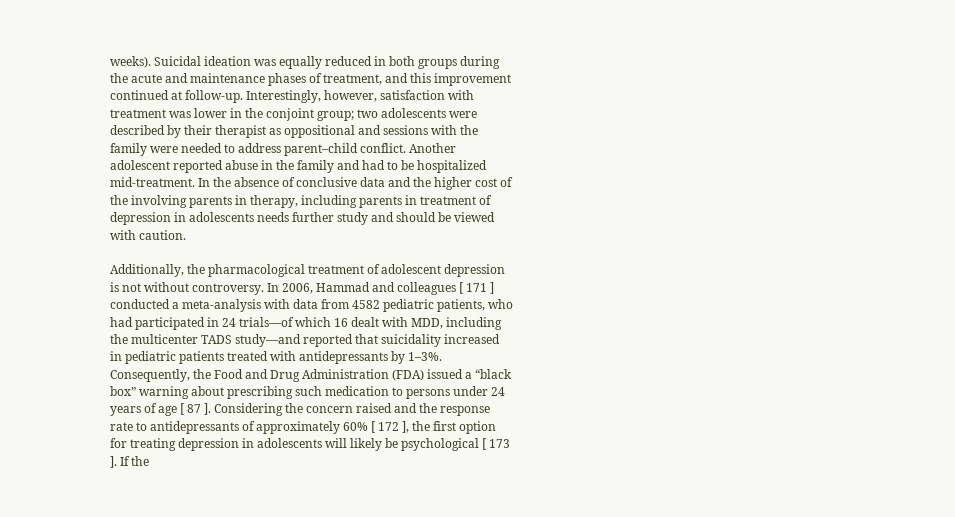weeks). Suicidal ideation was equally reduced in both groups during the acute and maintenance phases of treatment, and this improvement continued at follow-up. Interestingly, however, satisfaction with treatment was lower in the conjoint group; two adolescents were described by their therapist as oppositional and sessions with the family were needed to address parent–child conflict. Another adolescent reported abuse in the family and had to be hospitalized mid-treatment. In the absence of conclusive data and the higher cost of the involving parents in therapy, including parents in treatment of depression in adolescents needs further study and should be viewed with caution.

Additionally, the pharmacological treatment of adolescent depression is not without controversy. In 2006, Hammad and colleagues [ 171 ] conducted a meta-analysis with data from 4582 pediatric patients, who had participated in 24 trials—of which 16 dealt with MDD, including the multicenter TADS study—and reported that suicidality increased in pediatric patients treated with antidepressants by 1–3%. Consequently, the Food and Drug Administration (FDA) issued a “black box” warning about prescribing such medication to persons under 24 years of age [ 87 ]. Considering the concern raised and the response rate to antidepressants of approximately 60% [ 172 ], the first option for treating depression in adolescents will likely be psychological [ 173 ]. If the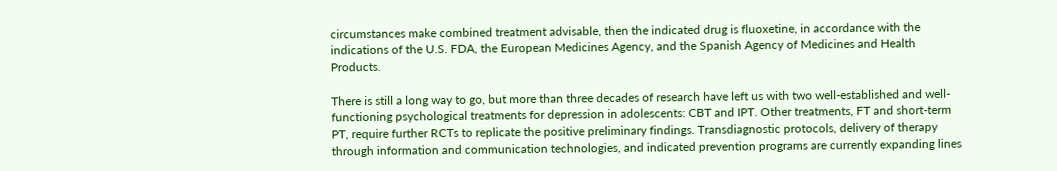circumstances make combined treatment advisable, then the indicated drug is fluoxetine, in accordance with the indications of the U.S. FDA, the European Medicines Agency, and the Spanish Agency of Medicines and Health Products.

There is still a long way to go, but more than three decades of research have left us with two well-established and well-functioning psychological treatments for depression in adolescents: CBT and IPT. Other treatments, FT and short-term PT, require further RCTs to replicate the positive preliminary findings. Transdiagnostic protocols, delivery of therapy through information and communication technologies, and indicated prevention programs are currently expanding lines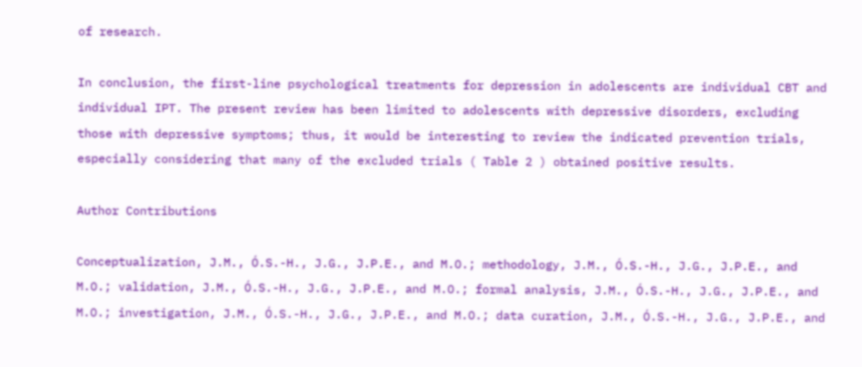of research.

In conclusion, the first-line psychological treatments for depression in adolescents are individual CBT and individual IPT. The present review has been limited to adolescents with depressive disorders, excluding those with depressive symptoms; thus, it would be interesting to review the indicated prevention trials, especially considering that many of the excluded trials ( Table 2 ) obtained positive results.

Author Contributions

Conceptualization, J.M., Ó.S.-H., J.G., J.P.E., and M.O.; methodology, J.M., Ó.S.-H., J.G., J.P.E., and M.O.; validation, J.M., Ó.S.-H., J.G., J.P.E., and M.O.; formal analysis, J.M., Ó.S.-H., J.G., J.P.E., and M.O.; investigation, J.M., Ó.S.-H., J.G., J.P.E., and M.O.; data curation, J.M., Ó.S.-H., J.G., J.P.E., and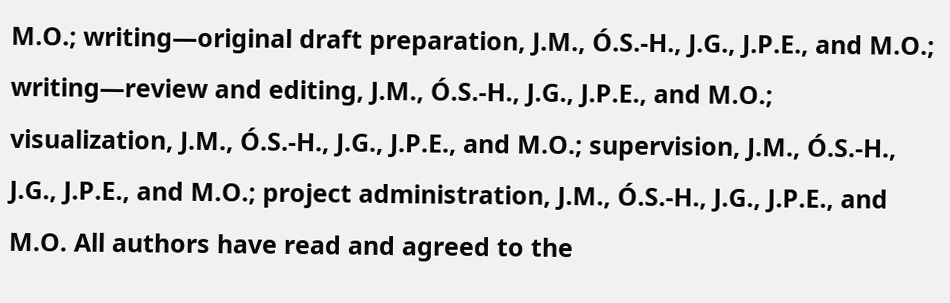M.O.; writing—original draft preparation, J.M., Ó.S.-H., J.G., J.P.E., and M.O.; writing—review and editing, J.M., Ó.S.-H., J.G., J.P.E., and M.O.; visualization, J.M., Ó.S.-H., J.G., J.P.E., and M.O.; supervision, J.M., Ó.S.-H., J.G., J.P.E., and M.O.; project administration, J.M., Ó.S.-H., J.G., J.P.E., and M.O. All authors have read and agreed to the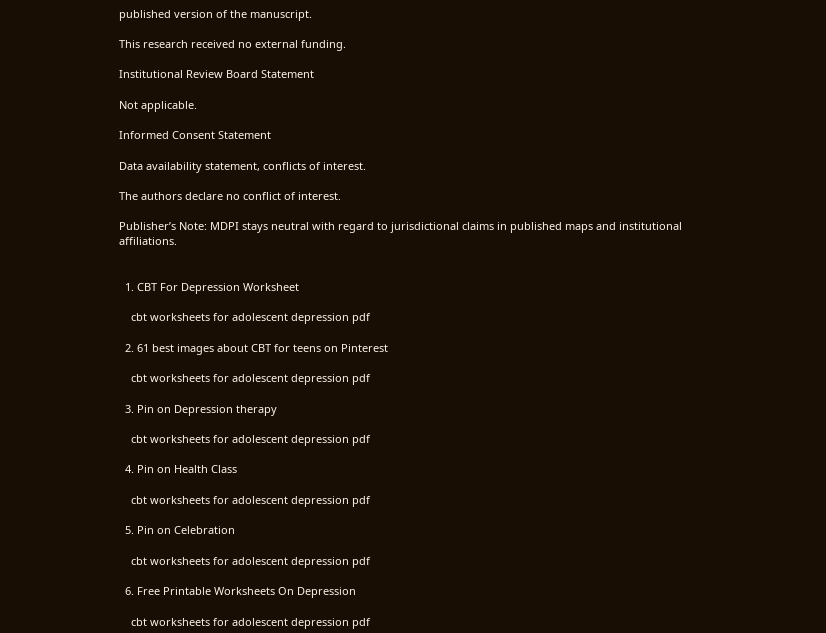published version of the manuscript.

This research received no external funding.

Institutional Review Board Statement

Not applicable.

Informed Consent Statement

Data availability statement, conflicts of interest.

The authors declare no conflict of interest.

Publisher’s Note: MDPI stays neutral with regard to jurisdictional claims in published maps and institutional affiliations.


  1. CBT For Depression Worksheet

    cbt worksheets for adolescent depression pdf

  2. 61 best images about CBT for teens on Pinterest

    cbt worksheets for adolescent depression pdf

  3. Pin on Depression therapy

    cbt worksheets for adolescent depression pdf

  4. Pin on Health Class

    cbt worksheets for adolescent depression pdf

  5. Pin on Celebration

    cbt worksheets for adolescent depression pdf

  6. Free Printable Worksheets On Depression

    cbt worksheets for adolescent depression pdf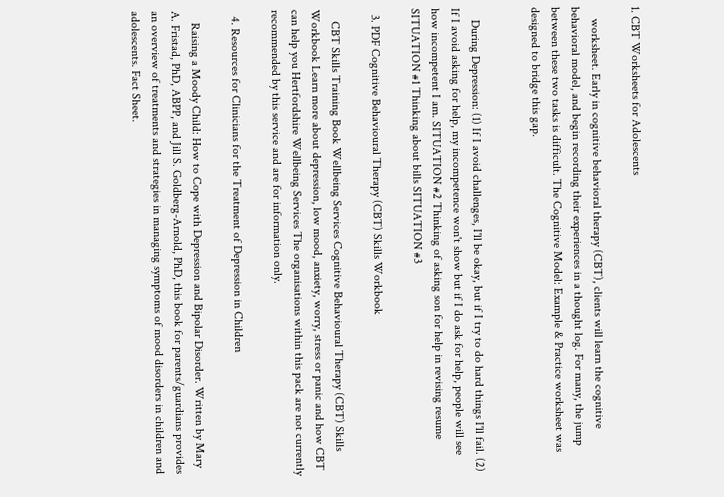1. CBT Worksheets for Adolescents

    worksheet. Early in cognitive behavioral therapy (CBT), clients will learn the cognitive behavioral model, and begin recording their experiences in a thought log. For many, the jump between these two tasks is difficult. The Cognitive Model: Example & Practice worksheet was designed to bridge this gap.


    During Depression: (1) If I avoid challenges, I'll be okay, but if I try to do hard things I'll fail. (2) If I avoid asking for help, my incompetence won't show but if I do ask for help, people will see how incompetent I am. SITUATION #2 Thinking of asking son for help in revising resume SITUATION #1 Thinking about bills SITUATION #3

  3. PDF Cognitive Behavioural Therapy (CBT) Skills Workbook

    CBT Skills Training Book Wellbeing Services Cognitive Behavioural Therapy (CBT) Skills Workbook Learn more about depression, low mood, anxiety, worry, stress or panic and how CBT can help you Hertfordshire Wellbeing Services The organisations within this pack are not currently recommended by this service and are for information only.

  4. Resources for Clinicians for the Treatment of Depression in Children

    Raising a Moody Child: How to Cope with Depression and Bipolar Disorder. Written by Mary A. Fristad, PhD, ABPP, and Jill S. Goldberg-Arnold, PhD, this book for parents/guardians provides an overview of treatments and strategies in managing symptoms of mood disorders in children and adolescents. Fact Sheet.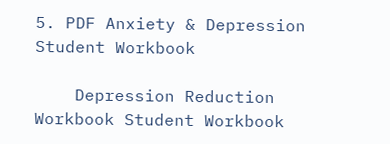5. PDF Anxiety & Depression Student Workbook

    Depression Reduction Workbook Student Workbook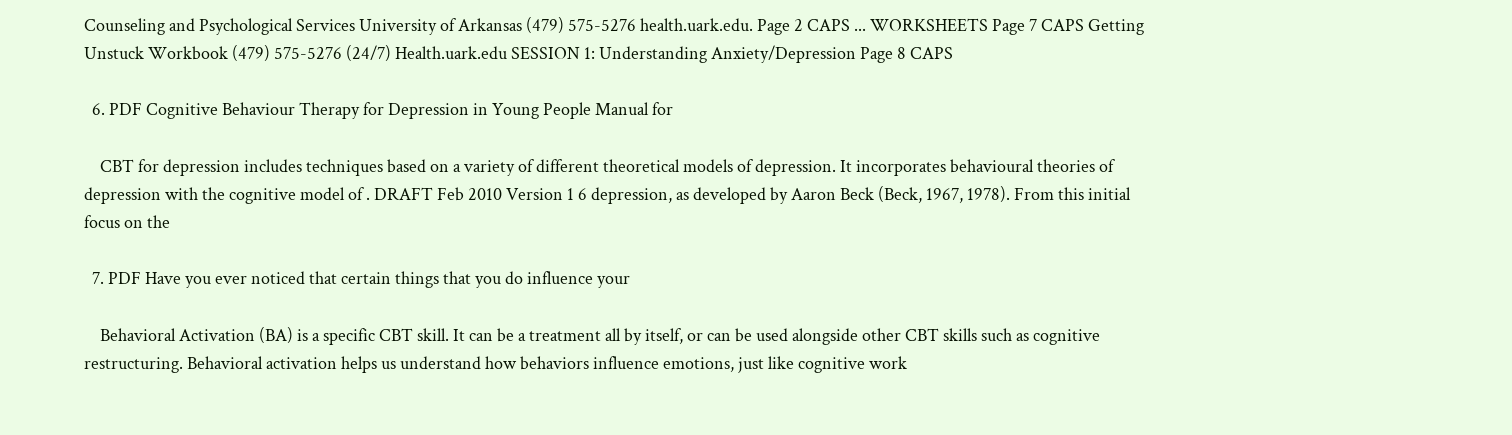Counseling and Psychological Services University of Arkansas (479) 575-5276 health.uark.edu. Page 2 CAPS ... WORKSHEETS Page 7 CAPS Getting Unstuck Workbook (479) 575-5276 (24/7) Health.uark.edu SESSION 1: Understanding Anxiety/Depression Page 8 CAPS

  6. PDF Cognitive Behaviour Therapy for Depression in Young People Manual for

    CBT for depression includes techniques based on a variety of different theoretical models of depression. It incorporates behavioural theories of depression with the cognitive model of . DRAFT Feb 2010 Version 1 6 depression, as developed by Aaron Beck (Beck, 1967, 1978). From this initial focus on the

  7. PDF Have you ever noticed that certain things that you do influence your

    Behavioral Activation (BA) is a specific CBT skill. It can be a treatment all by itself, or can be used alongside other CBT skills such as cognitive restructuring. Behavioral activation helps us understand how behaviors influence emotions, just like cognitive work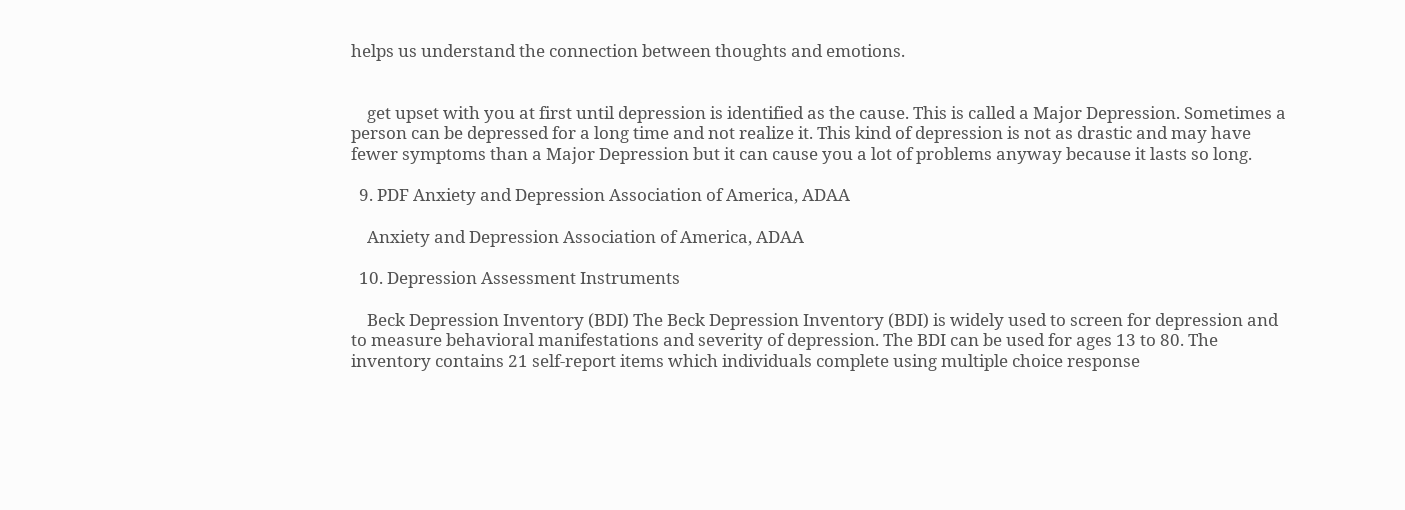helps us understand the connection between thoughts and emotions.


    get upset with you at first until depression is identified as the cause. This is called a Major Depression. Sometimes a person can be depressed for a long time and not realize it. This kind of depression is not as drastic and may have fewer symptoms than a Major Depression but it can cause you a lot of problems anyway because it lasts so long.

  9. PDF Anxiety and Depression Association of America, ADAA

    Anxiety and Depression Association of America, ADAA

  10. Depression Assessment Instruments

    Beck Depression Inventory (BDI) The Beck Depression Inventory (BDI) is widely used to screen for depression and to measure behavioral manifestations and severity of depression. The BDI can be used for ages 13 to 80. The inventory contains 21 self-report items which individuals complete using multiple choice response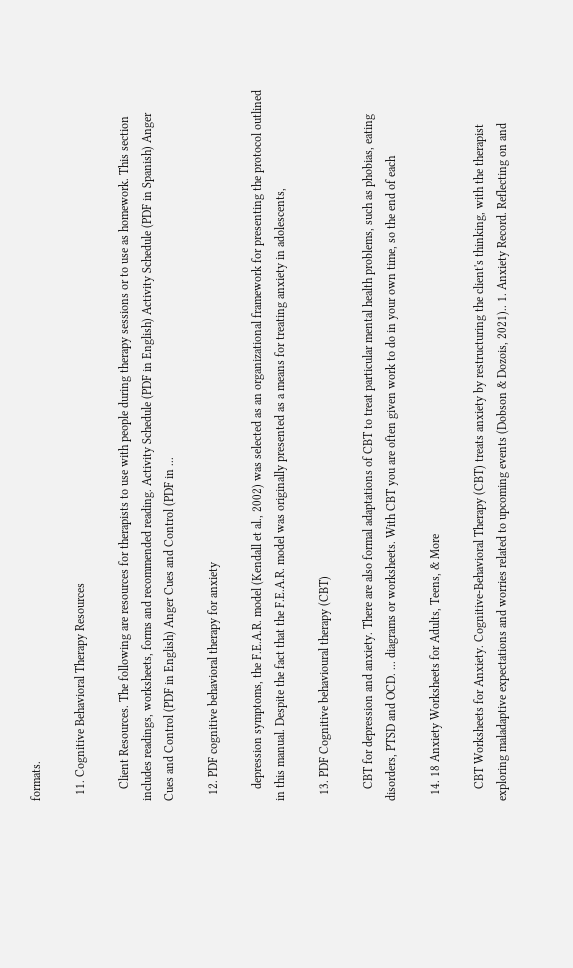formats.

  11. Cognitive Behavioral Therapy Resources

    Client Resources. The following are resources for therapists to use with people during therapy sessions or to use as homework. This section includes readings, worksheets, forms and recommended reading. Activity Schedule (PDF in English) Activity Schedule (PDF in Spanish) Anger Cues and Control (PDF in English) Anger Cues and Control (PDF in ...

  12. PDF cognitive behavioral therapy for anxiety

    depression symptoms, the F.E.A.R. model (Kendall et al., 2002) was selected as an organizational framework for presenting the protocol outlined in this manual. Despite the fact that the F.E.A.R. model was originally presented as a means for treating anxiety in adolescents,

  13. PDF Cognitive behavioural therapy (CBT)

    CBT for depression and anxiety. There are also formal adaptations of CBT to treat particular mental health problems, such as phobias, eating disorders, PTSD and OCD. ... diagrams or worksheets. With CBT you are often given work to do in your own time, so the end of each

  14. 18 Anxiety Worksheets for Adults, Teens, & More

    CBT Worksheets for Anxiety. Cognitive-Behavioral Therapy (CBT) treats anxiety by restructuring the client's thinking, with the therapist exploring maladaptive expectations and worries related to upcoming events (Dobson & Dozois, 2021).. 1. Anxiety Record. Reflecting on and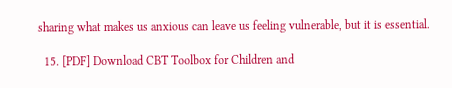sharing what makes us anxious can leave us feeling vulnerable, but it is essential.

  15. [PDF] Download CBT Toolbox for Children and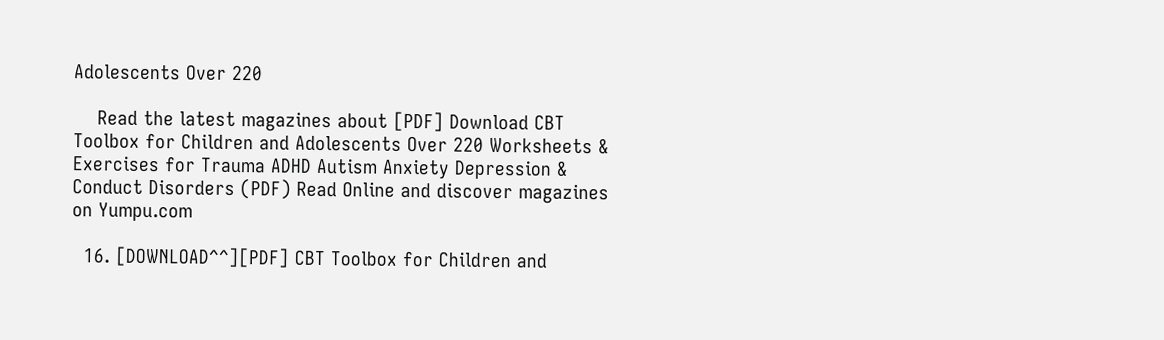Adolescents Over 220

    Read the latest magazines about [PDF] Download CBT Toolbox for Children and Adolescents Over 220 Worksheets & Exercises for Trauma ADHD Autism Anxiety Depression & Conduct Disorders (PDF) Read Online and discover magazines on Yumpu.com

  16. [DOWNLOAD^^][PDF] CBT Toolbox for Children and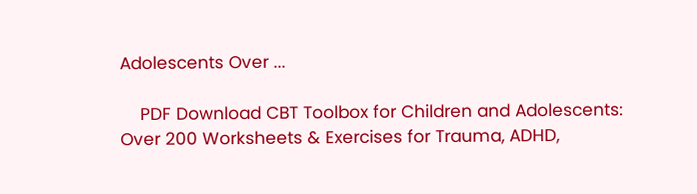Adolescents Over ...

    PDF Download CBT Toolbox for Children and Adolescents: Over 200 Worksheets & Exercises for Trauma, ADHD,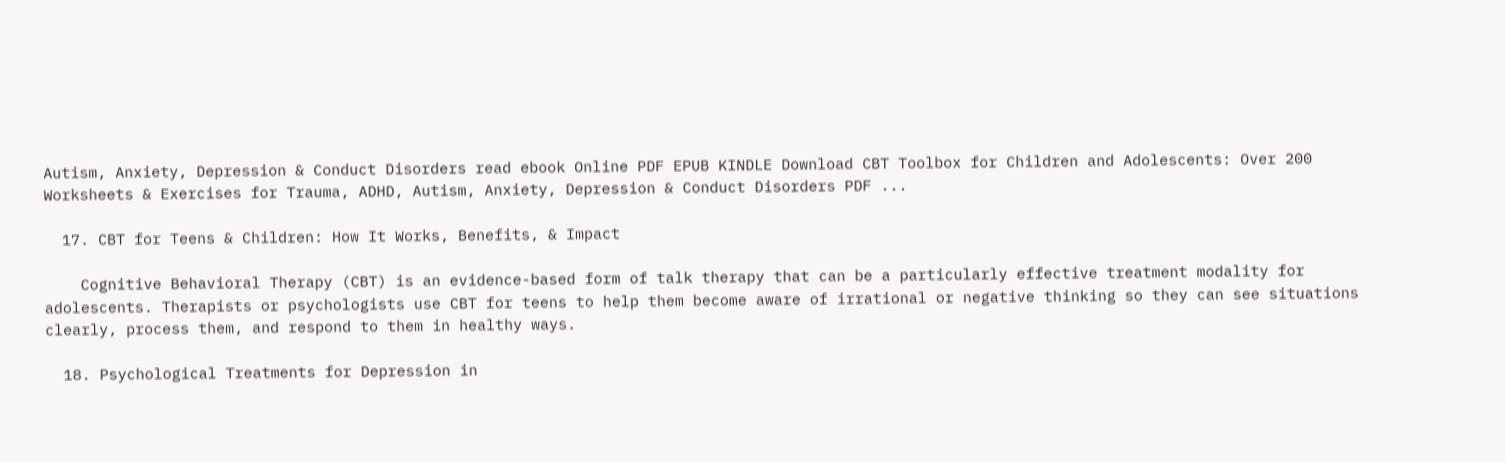Autism, Anxiety, Depression & Conduct Disorders read ebook Online PDF EPUB KINDLE Download CBT Toolbox for Children and Adolescents: Over 200 Worksheets & Exercises for Trauma, ADHD, Autism, Anxiety, Depression & Conduct Disorders PDF ...

  17. CBT for Teens & Children: How It Works, Benefits, & Impact

    Cognitive Behavioral Therapy (CBT) is an evidence-based form of talk therapy that can be a particularly effective treatment modality for adolescents. Therapists or psychologists use CBT for teens to help them become aware of irrational or negative thinking so they can see situations clearly, process them, and respond to them in healthy ways.

  18. Psychological Treatments for Depression in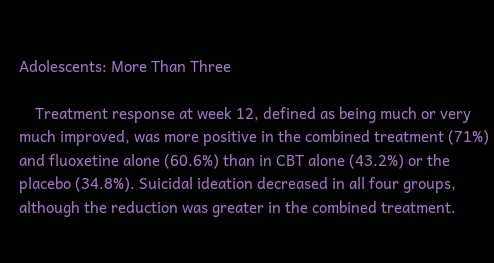Adolescents: More Than Three

    Treatment response at week 12, defined as being much or very much improved, was more positive in the combined treatment (71%) and fluoxetine alone (60.6%) than in CBT alone (43.2%) or the placebo (34.8%). Suicidal ideation decreased in all four groups, although the reduction was greater in the combined treatment.